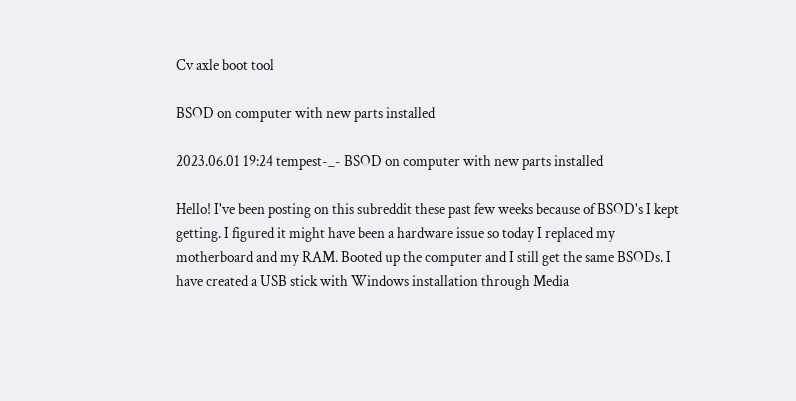Cv axle boot tool

BSOD on computer with new parts installed

2023.06.01 19:24 tempest-_- BSOD on computer with new parts installed

Hello! I've been posting on this subreddit these past few weeks because of BSOD's I kept getting. I figured it might have been a hardware issue so today I replaced my motherboard and my RAM. Booted up the computer and I still get the same BSODs. I have created a USB stick with Windows installation through Media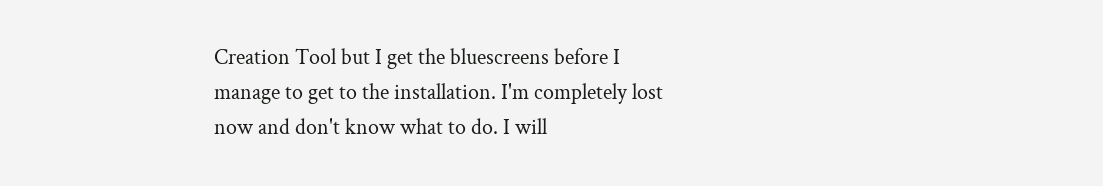Creation Tool but I get the bluescreens before I manage to get to the installation. I'm completely lost now and don't know what to do. I will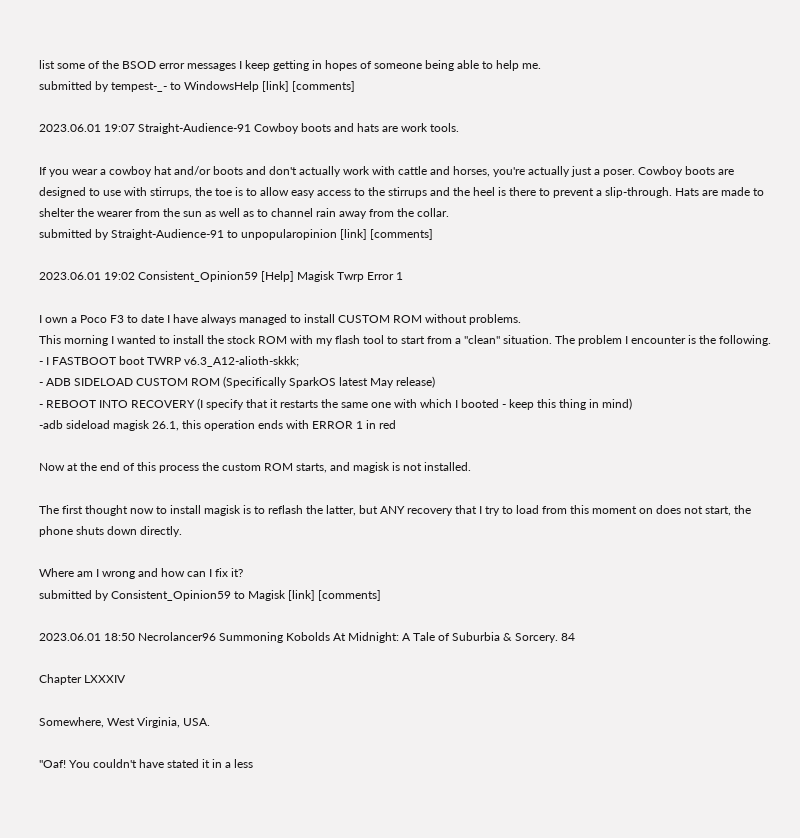list some of the BSOD error messages I keep getting in hopes of someone being able to help me.
submitted by tempest-_- to WindowsHelp [link] [comments]

2023.06.01 19:07 Straight-Audience-91 Cowboy boots and hats are work tools.

If you wear a cowboy hat and/or boots and don't actually work with cattle and horses, you're actually just a poser. Cowboy boots are designed to use with stirrups, the toe is to allow easy access to the stirrups and the heel is there to prevent a slip-through. Hats are made to shelter the wearer from the sun as well as to channel rain away from the collar.
submitted by Straight-Audience-91 to unpopularopinion [link] [comments]

2023.06.01 19:02 Consistent_Opinion59 [Help] Magisk Twrp Error 1

I own a Poco F3 to date I have always managed to install CUSTOM ROM without problems.
This morning I wanted to install the stock ROM with my flash tool to start from a "clean" situation. The problem I encounter is the following.
- I FASTBOOT boot TWRP v6.3_A12-alioth-skkk;
- ADB SIDELOAD CUSTOM ROM (Specifically SparkOS latest May release)
- REBOOT INTO RECOVERY (I specify that it restarts the same one with which I booted - keep this thing in mind)
-adb sideload magisk 26.1, this operation ends with ERROR 1 in red

Now at the end of this process the custom ROM starts, and magisk is not installed.

The first thought now to install magisk is to reflash the latter, but ANY recovery that I try to load from this moment on does not start, the phone shuts down directly.

Where am I wrong and how can I fix it?
submitted by Consistent_Opinion59 to Magisk [link] [comments]

2023.06.01 18:50 Necrolancer96 Summoning Kobolds At Midnight: A Tale of Suburbia & Sorcery. 84

Chapter LXXXIV

Somewhere, West Virginia, USA.

"Oaf! You couldn't have stated it in a less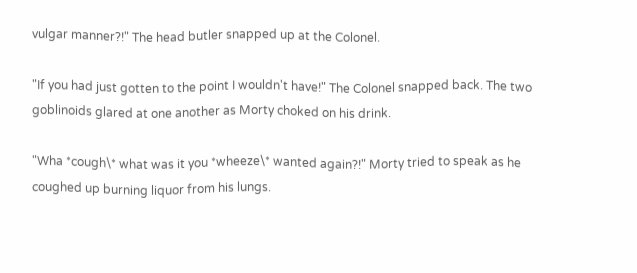vulgar manner?!" The head butler snapped up at the Colonel.

"If you had just gotten to the point I wouldn't have!" The Colonel snapped back. The two goblinoids glared at one another as Morty choked on his drink.

"Wha *cough\* what was it you *wheeze\* wanted again?!" Morty tried to speak as he coughed up burning liquor from his lungs.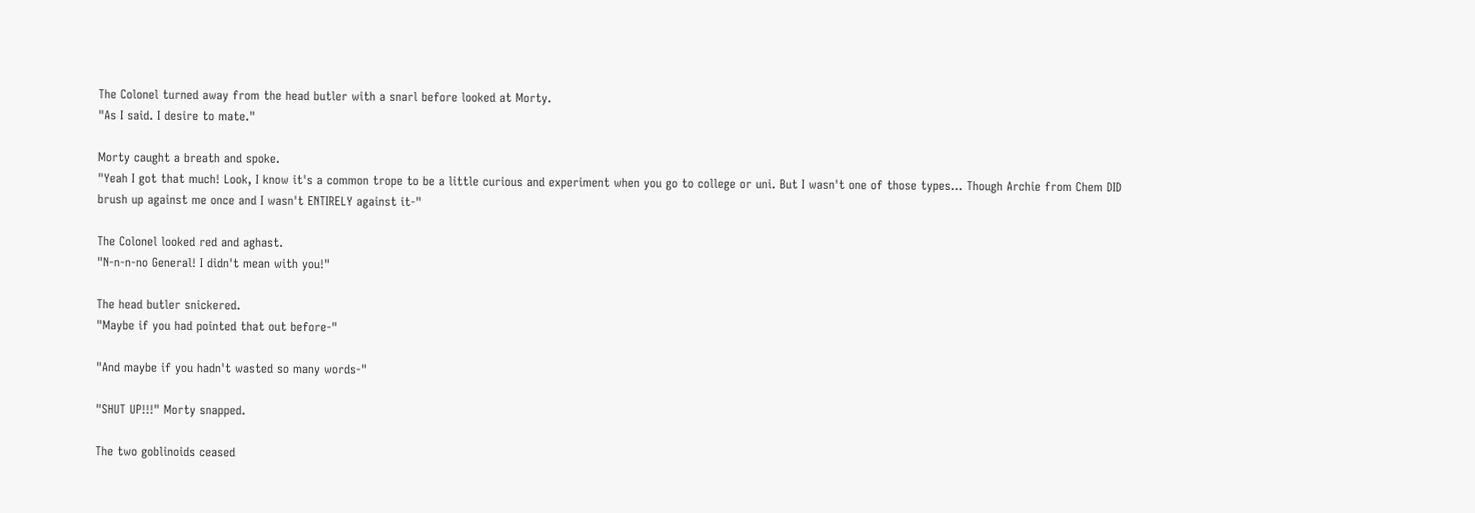The Colonel turned away from the head butler with a snarl before looked at Morty.
"As I said. I desire to mate."

Morty caught a breath and spoke.
"Yeah I got that much! Look, I know it's a common trope to be a little curious and experiment when you go to college or uni. But I wasn't one of those types... Though Archie from Chem DID brush up against me once and I wasn't ENTIRELY against it-"

The Colonel looked red and aghast.
"N-n-n-no General! I didn't mean with you!"

The head butler snickered.
"Maybe if you had pointed that out before-"

"And maybe if you hadn't wasted so many words-"

"SHUT UP!!!" Morty snapped.

The two goblinoids ceased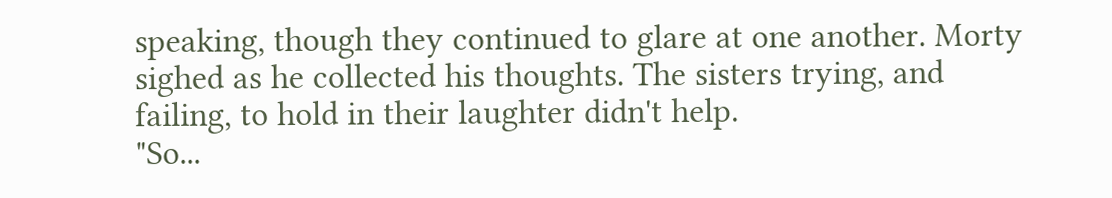speaking, though they continued to glare at one another. Morty sighed as he collected his thoughts. The sisters trying, and failing, to hold in their laughter didn't help.
"So...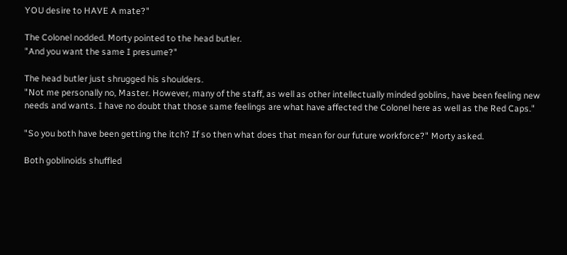YOU desire to HAVE A mate?"

The Colonel nodded. Morty pointed to the head butler.
"And you want the same I presume?"

The head butler just shrugged his shoulders.
"Not me personally no, Master. However, many of the staff, as well as other intellectually minded goblins, have been feeling new needs and wants. I have no doubt that those same feelings are what have affected the Colonel here as well as the Red Caps."

"So you both have been getting the itch? If so then what does that mean for our future workforce?" Morty asked.

Both goblinoids shuffled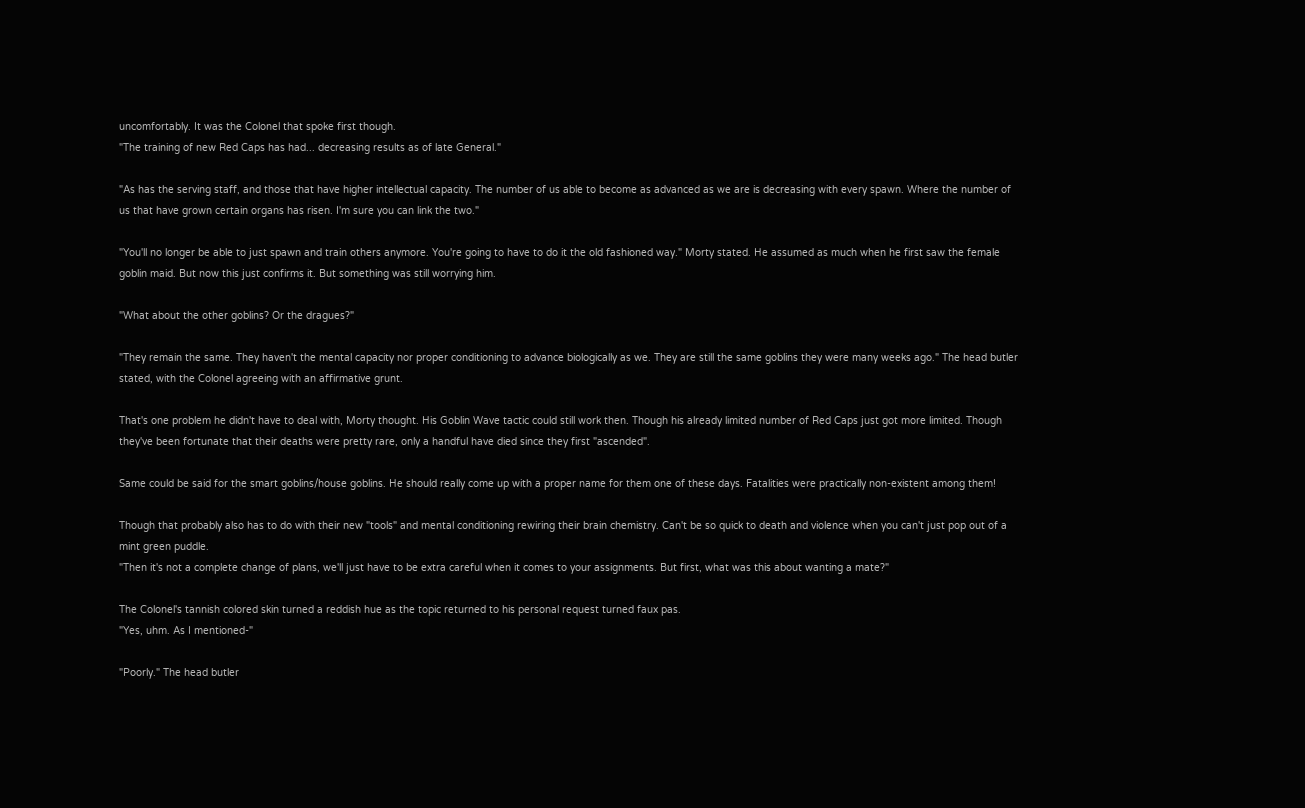uncomfortably. It was the Colonel that spoke first though.
"The training of new Red Caps has had... decreasing results as of late General."

"As has the serving staff, and those that have higher intellectual capacity. The number of us able to become as advanced as we are is decreasing with every spawn. Where the number of us that have grown certain organs has risen. I'm sure you can link the two."

"You'll no longer be able to just spawn and train others anymore. You're going to have to do it the old fashioned way." Morty stated. He assumed as much when he first saw the female goblin maid. But now this just confirms it. But something was still worrying him.

"What about the other goblins? Or the dragues?"

"They remain the same. They haven't the mental capacity nor proper conditioning to advance biologically as we. They are still the same goblins they were many weeks ago." The head butler stated, with the Colonel agreeing with an affirmative grunt.

That's one problem he didn't have to deal with, Morty thought. His Goblin Wave tactic could still work then. Though his already limited number of Red Caps just got more limited. Though they've been fortunate that their deaths were pretty rare, only a handful have died since they first "ascended".

Same could be said for the smart goblins/house goblins. He should really come up with a proper name for them one of these days. Fatalities were practically non-existent among them!

Though that probably also has to do with their new "tools" and mental conditioning rewiring their brain chemistry. Can't be so quick to death and violence when you can't just pop out of a mint green puddle.
"Then it's not a complete change of plans, we'll just have to be extra careful when it comes to your assignments. But first, what was this about wanting a mate?"

The Colonel's tannish colored skin turned a reddish hue as the topic returned to his personal request turned faux pas.
"Yes, uhm. As I mentioned-"

"Poorly." The head butler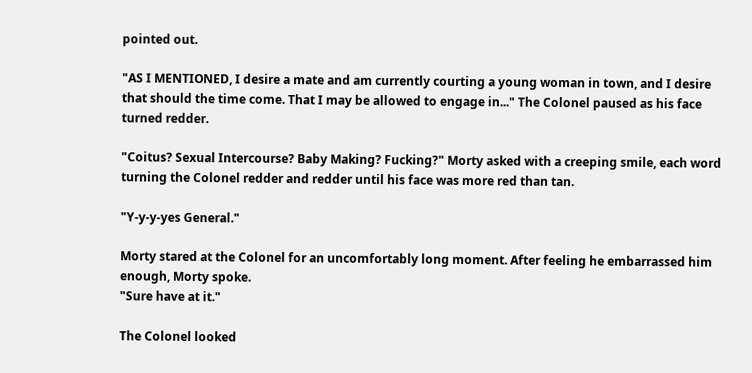pointed out.

"AS I MENTIONED, I desire a mate and am currently courting a young woman in town, and I desire that should the time come. That I may be allowed to engage in..." The Colonel paused as his face turned redder.

"Coitus? Sexual Intercourse? Baby Making? Fucking?" Morty asked with a creeping smile, each word turning the Colonel redder and redder until his face was more red than tan.

"Y-y-y-yes General."

Morty stared at the Colonel for an uncomfortably long moment. After feeling he embarrassed him enough, Morty spoke.
"Sure have at it."

The Colonel looked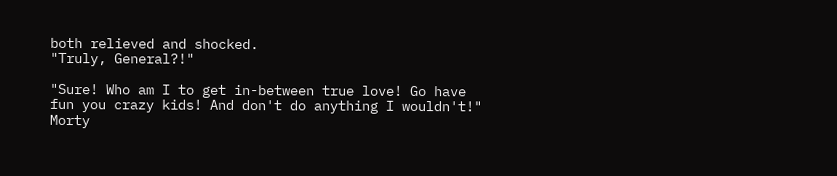both relieved and shocked.
"Truly, General?!"

"Sure! Who am I to get in-between true love! Go have fun you crazy kids! And don't do anything I wouldn't!" Morty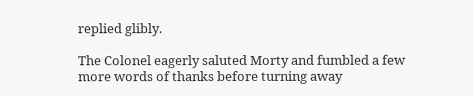replied glibly.

The Colonel eagerly saluted Morty and fumbled a few more words of thanks before turning away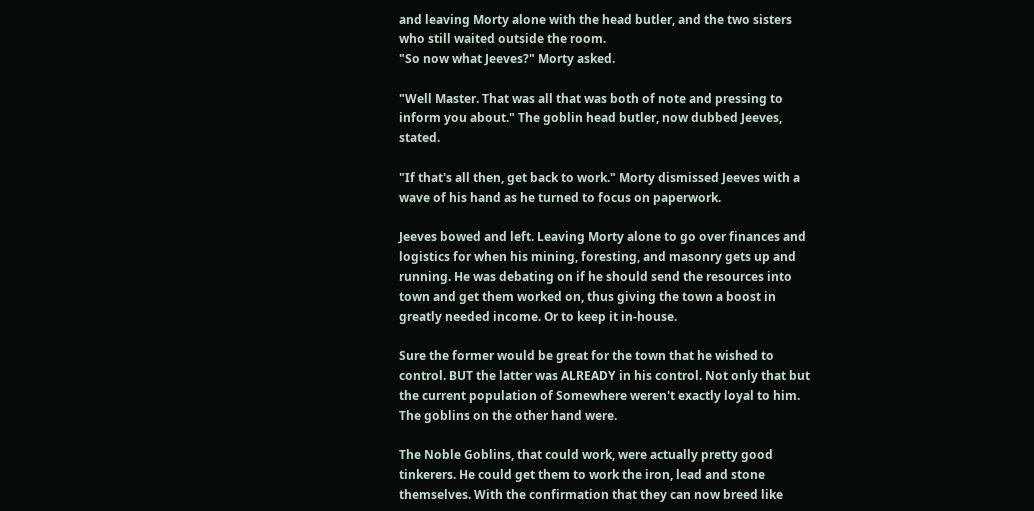and leaving Morty alone with the head butler, and the two sisters who still waited outside the room.
"So now what Jeeves?" Morty asked.

"Well Master. That was all that was both of note and pressing to inform you about." The goblin head butler, now dubbed Jeeves, stated.

"If that's all then, get back to work." Morty dismissed Jeeves with a wave of his hand as he turned to focus on paperwork.

Jeeves bowed and left. Leaving Morty alone to go over finances and logistics for when his mining, foresting, and masonry gets up and running. He was debating on if he should send the resources into town and get them worked on, thus giving the town a boost in greatly needed income. Or to keep it in-house.

Sure the former would be great for the town that he wished to control. BUT the latter was ALREADY in his control. Not only that but the current population of Somewhere weren't exactly loyal to him. The goblins on the other hand were.

The Noble Goblins, that could work, were actually pretty good tinkerers. He could get them to work the iron, lead and stone themselves. With the confirmation that they can now breed like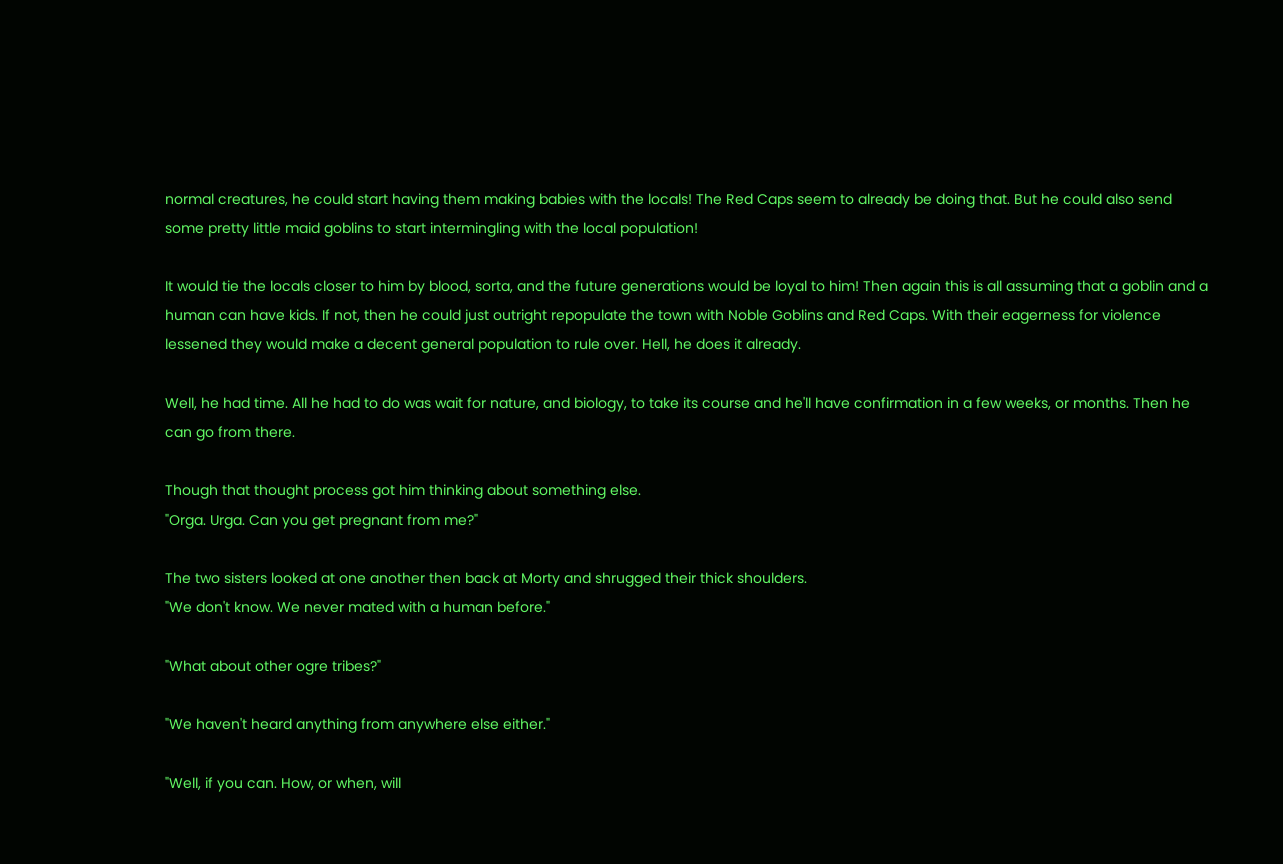normal creatures, he could start having them making babies with the locals! The Red Caps seem to already be doing that. But he could also send some pretty little maid goblins to start intermingling with the local population!

It would tie the locals closer to him by blood, sorta, and the future generations would be loyal to him! Then again this is all assuming that a goblin and a human can have kids. If not, then he could just outright repopulate the town with Noble Goblins and Red Caps. With their eagerness for violence lessened they would make a decent general population to rule over. Hell, he does it already.

Well, he had time. All he had to do was wait for nature, and biology, to take its course and he'll have confirmation in a few weeks, or months. Then he can go from there.

Though that thought process got him thinking about something else.
"Orga. Urga. Can you get pregnant from me?"

The two sisters looked at one another then back at Morty and shrugged their thick shoulders.
"We don't know. We never mated with a human before."

"What about other ogre tribes?"

"We haven't heard anything from anywhere else either."

"Well, if you can. How, or when, will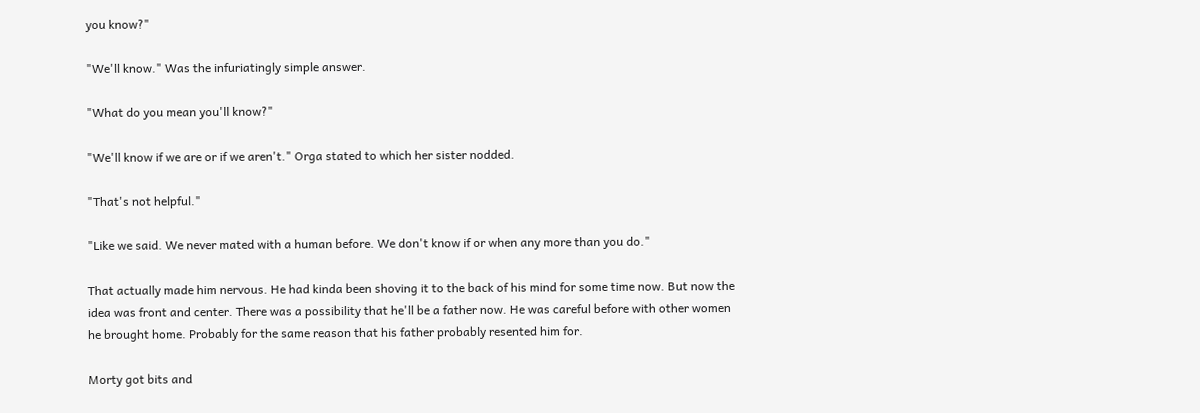you know?"

"We'll know." Was the infuriatingly simple answer.

"What do you mean you'll know?"

"We'll know if we are or if we aren't." Orga stated to which her sister nodded.

"That's not helpful."

"Like we said. We never mated with a human before. We don't know if or when any more than you do."

That actually made him nervous. He had kinda been shoving it to the back of his mind for some time now. But now the idea was front and center. There was a possibility that he'll be a father now. He was careful before with other women he brought home. Probably for the same reason that his father probably resented him for.

Morty got bits and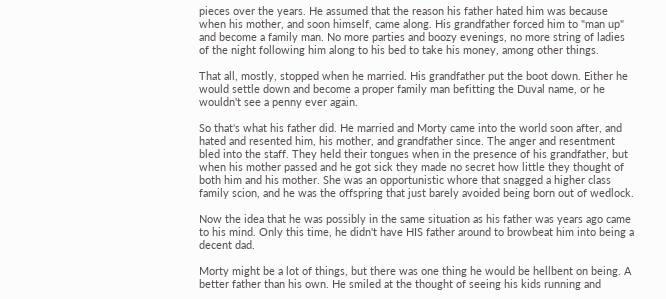pieces over the years. He assumed that the reason his father hated him was because when his mother, and soon himself, came along. His grandfather forced him to "man up" and become a family man. No more parties and boozy evenings, no more string of ladies of the night following him along to his bed to take his money, among other things.

That all, mostly, stopped when he married. His grandfather put the boot down. Either he would settle down and become a proper family man befitting the Duval name, or he wouldn't see a penny ever again.

So that's what his father did. He married and Morty came into the world soon after, and hated and resented him, his mother, and grandfather since. The anger and resentment bled into the staff. They held their tongues when in the presence of his grandfather, but when his mother passed and he got sick they made no secret how little they thought of both him and his mother. She was an opportunistic whore that snagged a higher class family scion, and he was the offspring that just barely avoided being born out of wedlock.

Now the idea that he was possibly in the same situation as his father was years ago came to his mind. Only this time, he didn't have HIS father around to browbeat him into being a decent dad.

Morty might be a lot of things, but there was one thing he would be hellbent on being. A better father than his own. He smiled at the thought of seeing his kids running and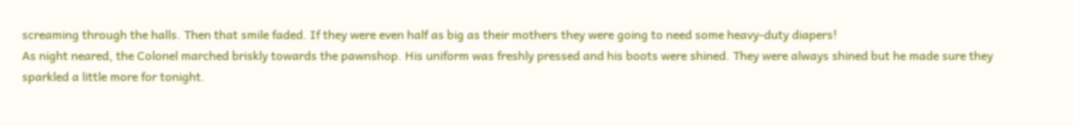screaming through the halls. Then that smile faded. If they were even half as big as their mothers they were going to need some heavy-duty diapers!
As night neared, the Colonel marched briskly towards the pawnshop. His uniform was freshly pressed and his boots were shined. They were always shined but he made sure they sparkled a little more for tonight.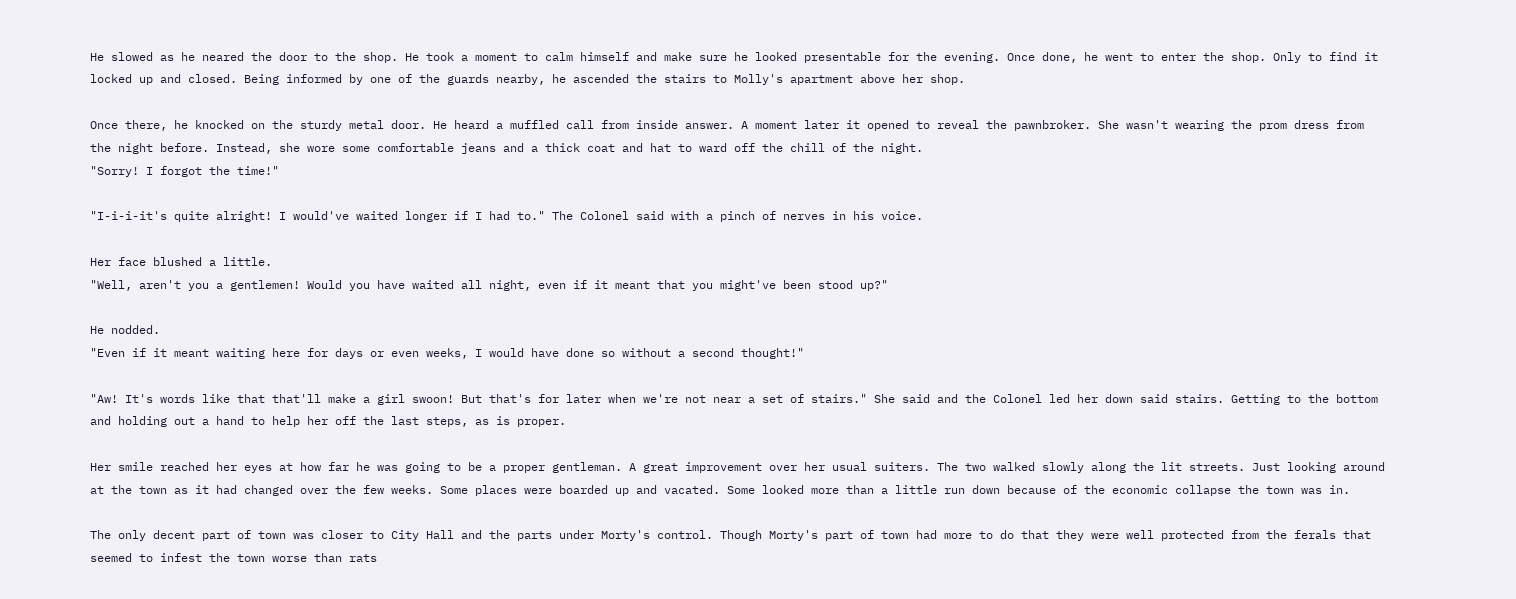He slowed as he neared the door to the shop. He took a moment to calm himself and make sure he looked presentable for the evening. Once done, he went to enter the shop. Only to find it locked up and closed. Being informed by one of the guards nearby, he ascended the stairs to Molly's apartment above her shop.

Once there, he knocked on the sturdy metal door. He heard a muffled call from inside answer. A moment later it opened to reveal the pawnbroker. She wasn't wearing the prom dress from the night before. Instead, she wore some comfortable jeans and a thick coat and hat to ward off the chill of the night.
"Sorry! I forgot the time!"

"I-i-i-it's quite alright! I would've waited longer if I had to." The Colonel said with a pinch of nerves in his voice.

Her face blushed a little.
"Well, aren't you a gentlemen! Would you have waited all night, even if it meant that you might've been stood up?"

He nodded.
"Even if it meant waiting here for days or even weeks, I would have done so without a second thought!"

"Aw! It's words like that that'll make a girl swoon! But that's for later when we're not near a set of stairs." She said and the Colonel led her down said stairs. Getting to the bottom and holding out a hand to help her off the last steps, as is proper.

Her smile reached her eyes at how far he was going to be a proper gentleman. A great improvement over her usual suiters. The two walked slowly along the lit streets. Just looking around at the town as it had changed over the few weeks. Some places were boarded up and vacated. Some looked more than a little run down because of the economic collapse the town was in.

The only decent part of town was closer to City Hall and the parts under Morty's control. Though Morty's part of town had more to do that they were well protected from the ferals that seemed to infest the town worse than rats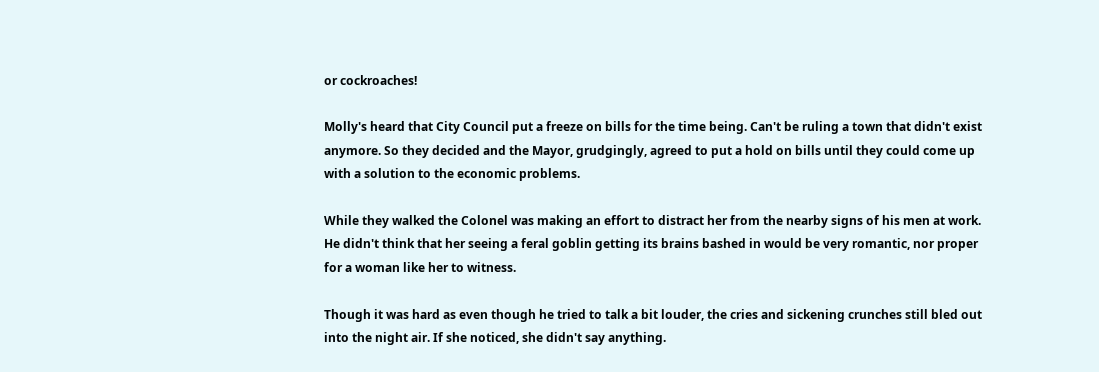or cockroaches!

Molly's heard that City Council put a freeze on bills for the time being. Can't be ruling a town that didn't exist anymore. So they decided and the Mayor, grudgingly, agreed to put a hold on bills until they could come up with a solution to the economic problems.

While they walked the Colonel was making an effort to distract her from the nearby signs of his men at work. He didn't think that her seeing a feral goblin getting its brains bashed in would be very romantic, nor proper for a woman like her to witness.

Though it was hard as even though he tried to talk a bit louder, the cries and sickening crunches still bled out into the night air. If she noticed, she didn't say anything.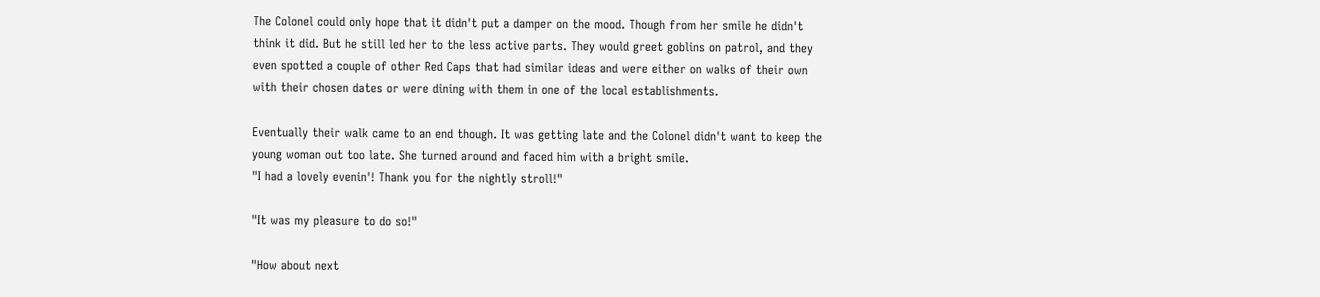The Colonel could only hope that it didn't put a damper on the mood. Though from her smile he didn't think it did. But he still led her to the less active parts. They would greet goblins on patrol, and they even spotted a couple of other Red Caps that had similar ideas and were either on walks of their own with their chosen dates or were dining with them in one of the local establishments.

Eventually their walk came to an end though. It was getting late and the Colonel didn't want to keep the young woman out too late. She turned around and faced him with a bright smile.
"I had a lovely evenin'! Thank you for the nightly stroll!"

"It was my pleasure to do so!"

"How about next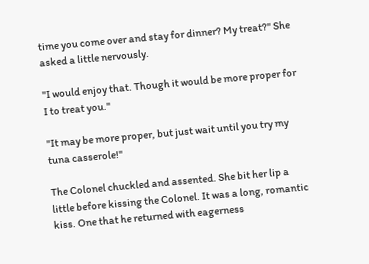time you come over and stay for dinner? My treat?" She asked a little nervously.

"I would enjoy that. Though it would be more proper for I to treat you."

"It may be more proper, but just wait until you try my tuna casserole!"

The Colonel chuckled and assented. She bit her lip a little before kissing the Colonel. It was a long, romantic kiss. One that he returned with eagerness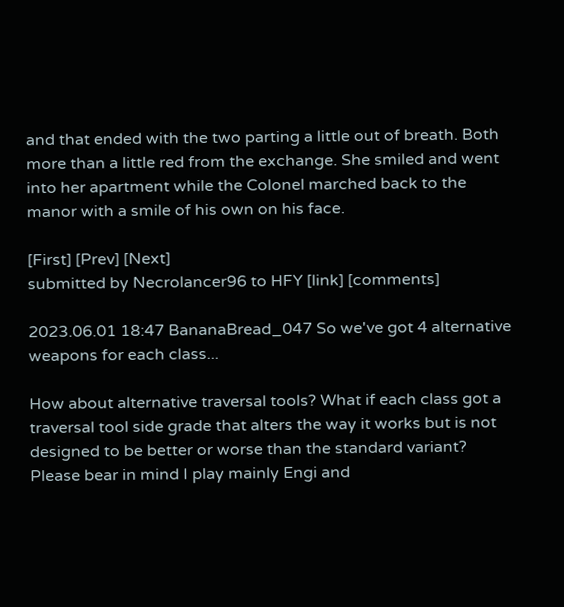and that ended with the two parting a little out of breath. Both more than a little red from the exchange. She smiled and went into her apartment while the Colonel marched back to the manor with a smile of his own on his face.

[First] [Prev] [Next]
submitted by Necrolancer96 to HFY [link] [comments]

2023.06.01 18:47 BananaBread_047 So we've got 4 alternative weapons for each class...

How about alternative traversal tools? What if each class got a traversal tool side grade that alters the way it works but is not designed to be better or worse than the standard variant?
Please bear in mind I play mainly Engi and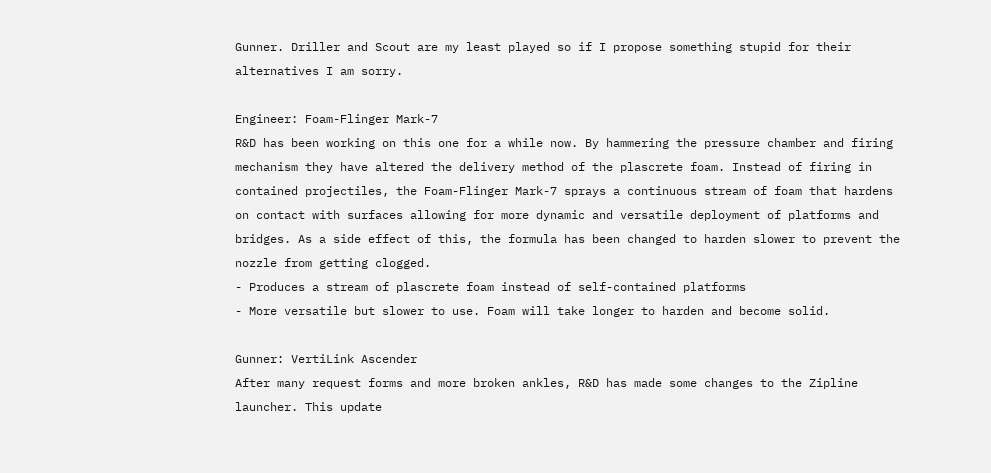Gunner. Driller and Scout are my least played so if I propose something stupid for their alternatives I am sorry.

Engineer: Foam-Flinger Mark-7
R&D has been working on this one for a while now. By hammering the pressure chamber and firing mechanism they have altered the delivery method of the plascrete foam. Instead of firing in contained projectiles, the Foam-Flinger Mark-7 sprays a continuous stream of foam that hardens on contact with surfaces allowing for more dynamic and versatile deployment of platforms and bridges. As a side effect of this, the formula has been changed to harden slower to prevent the nozzle from getting clogged.
- Produces a stream of plascrete foam instead of self-contained platforms
- More versatile but slower to use. Foam will take longer to harden and become solid.

Gunner: VertiLink Ascender
After many request forms and more broken ankles, R&D has made some changes to the Zipline launcher. This update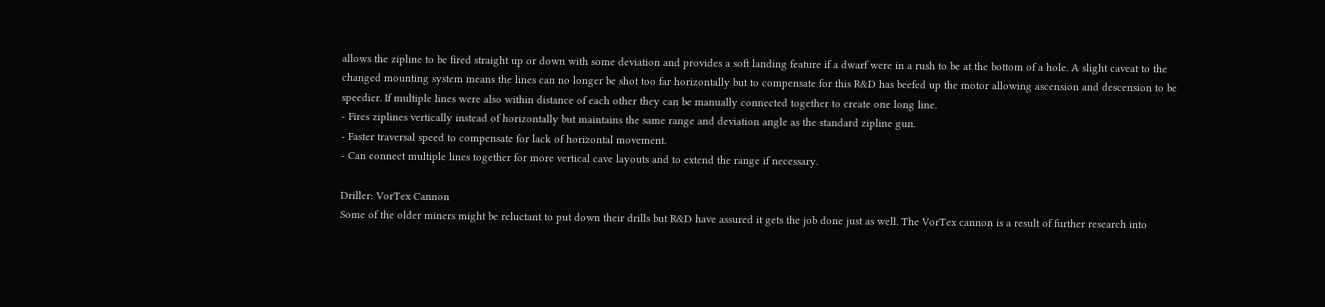allows the zipline to be fired straight up or down with some deviation and provides a soft landing feature if a dwarf were in a rush to be at the bottom of a hole. A slight caveat to the changed mounting system means the lines can no longer be shot too far horizontally but to compensate for this R&D has beefed up the motor allowing ascension and descension to be speedier. If multiple lines were also within distance of each other they can be manually connected together to create one long line.
- Fires ziplines vertically instead of horizontally but maintains the same range and deviation angle as the standard zipline gun.
- Faster traversal speed to compensate for lack of horizontal movement.
- Can connect multiple lines together for more vertical cave layouts and to extend the range if necessary.

Driller: VorTex Cannon
Some of the older miners might be reluctant to put down their drills but R&D have assured it gets the job done just as well. The VorTex cannon is a result of further research into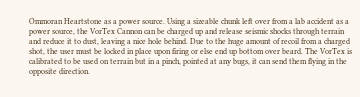Ommoran Heartstone as a power source. Using a sizeable chunk left over from a lab accident as a power source, the VorTex Cannon can be charged up and release seismic shocks through terrain and reduce it to dust, leaving a nice hole behind. Due to the huge amount of recoil from a charged shot, the user must be locked in place upon firing or else end up bottom over beard. The VorTex is calibrated to be used on terrain but in a pinch, pointed at any bugs, it can send them flying in the opposite direction.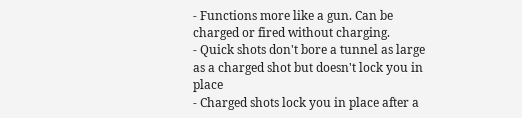- Functions more like a gun. Can be charged or fired without charging.
- Quick shots don't bore a tunnel as large as a charged shot but doesn't lock you in place
- Charged shots lock you in place after a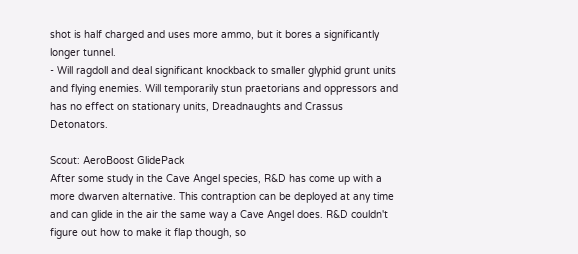shot is half charged and uses more ammo, but it bores a significantly longer tunnel.
- Will ragdoll and deal significant knockback to smaller glyphid grunt units and flying enemies. Will temporarily stun praetorians and oppressors and has no effect on stationary units, Dreadnaughts and Crassus Detonators.

Scout: AeroBoost GlidePack
After some study in the Cave Angel species, R&D has come up with a more dwarven alternative. This contraption can be deployed at any time and can glide in the air the same way a Cave Angel does. R&D couldn't figure out how to make it flap though, so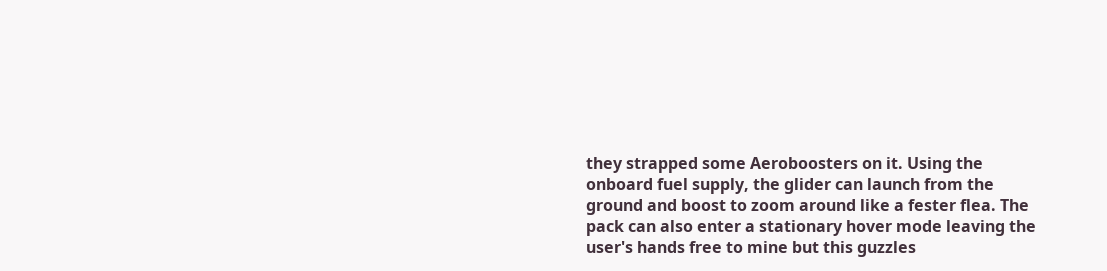they strapped some Aeroboosters on it. Using the onboard fuel supply, the glider can launch from the ground and boost to zoom around like a fester flea. The pack can also enter a stationary hover mode leaving the user's hands free to mine but this guzzles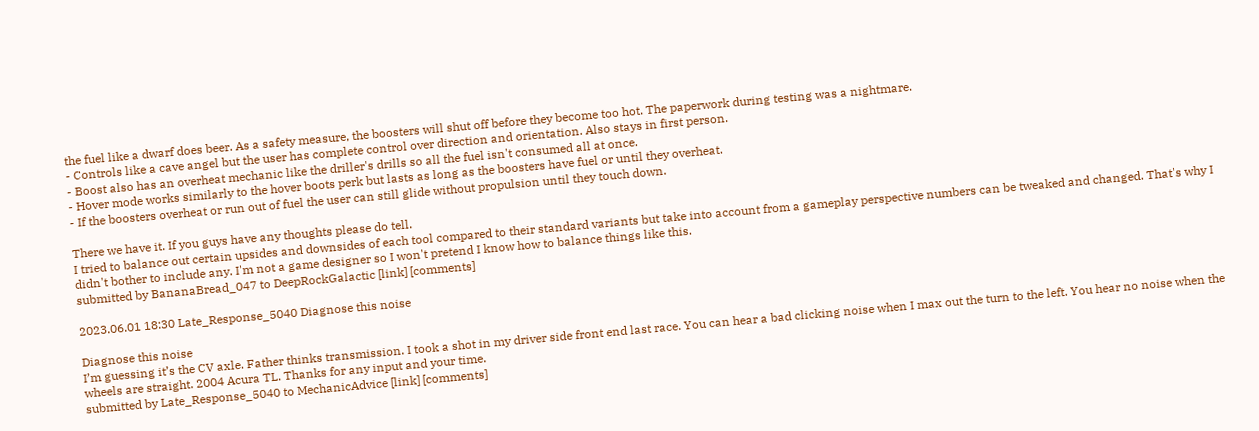the fuel like a dwarf does beer. As a safety measure, the boosters will shut off before they become too hot. The paperwork during testing was a nightmare.
- Controls like a cave angel but the user has complete control over direction and orientation. Also stays in first person.
- Boost also has an overheat mechanic like the driller's drills so all the fuel isn't consumed all at once.
- Hover mode works similarly to the hover boots perk but lasts as long as the boosters have fuel or until they overheat.
- If the boosters overheat or run out of fuel the user can still glide without propulsion until they touch down.

There we have it. If you guys have any thoughts please do tell.
I tried to balance out certain upsides and downsides of each tool compared to their standard variants but take into account from a gameplay perspective numbers can be tweaked and changed. That's why I didn't bother to include any. I'm not a game designer so I won't pretend I know how to balance things like this.
submitted by BananaBread_047 to DeepRockGalactic [link] [comments]

2023.06.01 18:30 Late_Response_5040 Diagnose this noise

Diagnose this noise
I’m guessing it’s the CV axle. Father thinks transmission. I took a shot in my driver side front end last race. You can hear a bad clicking noise when I max out the turn to the left. You hear no noise when the wheels are straight. 2004 Acura TL. Thanks for any input and your time.
submitted by Late_Response_5040 to MechanicAdvice [link] [comments]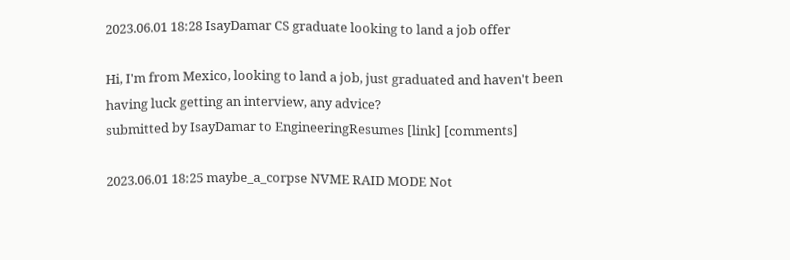2023.06.01 18:28 IsayDamar CS graduate looking to land a job offer

Hi, I'm from Mexico, looking to land a job, just graduated and haven't been having luck getting an interview, any advice?
submitted by IsayDamar to EngineeringResumes [link] [comments]

2023.06.01 18:25 maybe_a_corpse NVME RAID MODE Not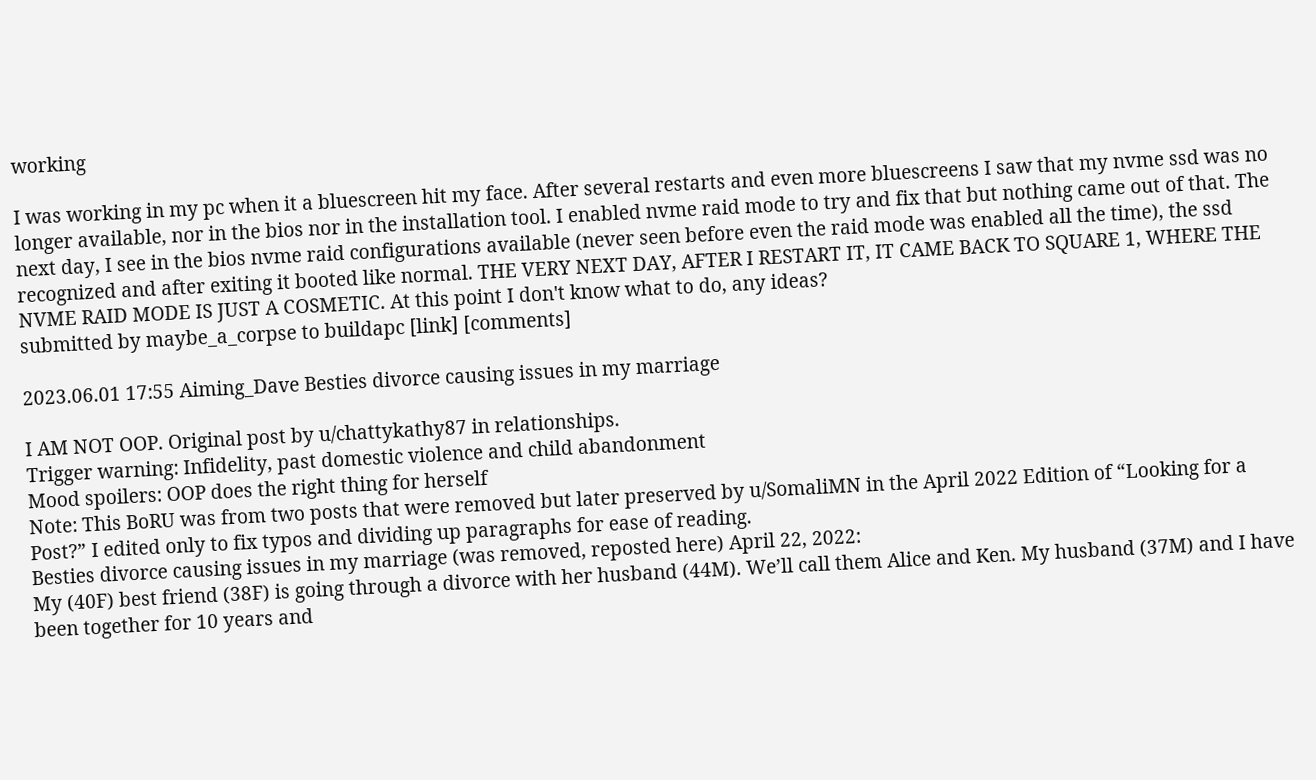working

I was working in my pc when it a bluescreen hit my face. After several restarts and even more bluescreens I saw that my nvme ssd was no longer available, nor in the bios nor in the installation tool. I enabled nvme raid mode to try and fix that but nothing came out of that. The next day, I see in the bios nvme raid configurations available (never seen before even the raid mode was enabled all the time), the ssd recognized and after exiting it booted like normal. THE VERY NEXT DAY, AFTER I RESTART IT, IT CAME BACK TO SQUARE 1, WHERE THE NVME RAID MODE IS JUST A COSMETIC. At this point I don't know what to do, any ideas?
submitted by maybe_a_corpse to buildapc [link] [comments]

2023.06.01 17:55 Aiming_Dave Besties divorce causing issues in my marriage

I AM NOT OOP. Original post by u/chattykathy87 in relationships.
Trigger warning: Infidelity, past domestic violence and child abandonment
Mood spoilers: OOP does the right thing for herself
Note: This BoRU was from two posts that were removed but later preserved by u/SomaliMN in the April 2022 Edition of “Looking for a Post?” I edited only to fix typos and dividing up paragraphs for ease of reading.
Besties divorce causing issues in my marriage (was removed, reposted here) April 22, 2022:
My (40F) best friend (38F) is going through a divorce with her husband (44M). We’ll call them Alice and Ken. My husband (37M) and I have been together for 10 years and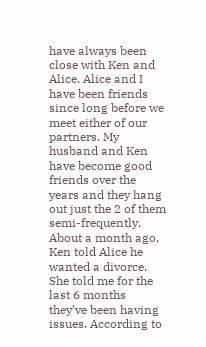have always been close with Ken and Alice. Alice and I have been friends since long before we meet either of our partners. My husband and Ken have become good friends over the years and they hang out just the 2 of them semi-frequently.
About a month ago, Ken told Alice he wanted a divorce. She told me for the last 6 months they’ve been having issues. According to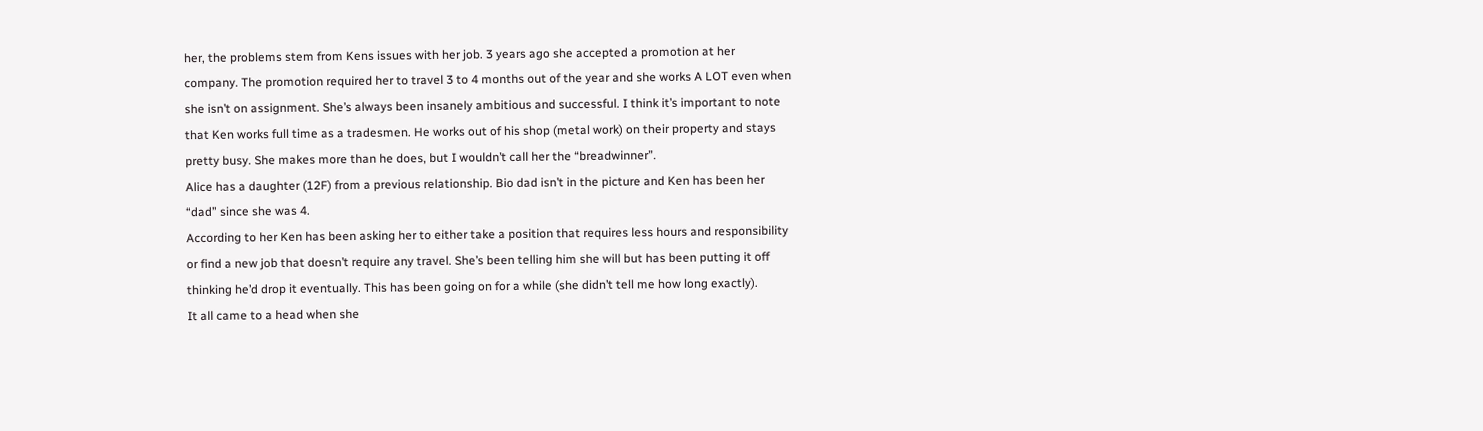her, the problems stem from Kens issues with her job. 3 years ago she accepted a promotion at her company. The promotion required her to travel 3 to 4 months out of the year and she works A LOT even when she isn’t on assignment. She’s always been insanely ambitious and successful. I think it’s important to note that Ken works full time as a tradesmen. He works out of his shop (metal work) on their property and stays pretty busy. She makes more than he does, but I wouldn’t call her the “breadwinner”.
Alice has a daughter (12F) from a previous relationship. Bio dad isn’t in the picture and Ken has been her “dad” since she was 4.
According to her Ken has been asking her to either take a position that requires less hours and responsibility or find a new job that doesn’t require any travel. She’s been telling him she will but has been putting it off thinking he’d drop it eventually. This has been going on for a while (she didn’t tell me how long exactly).
It all came to a head when she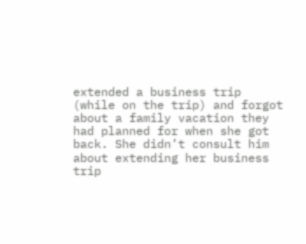extended a business trip (while on the trip) and forgot about a family vacation they had planned for when she got back. She didn’t consult him about extending her business trip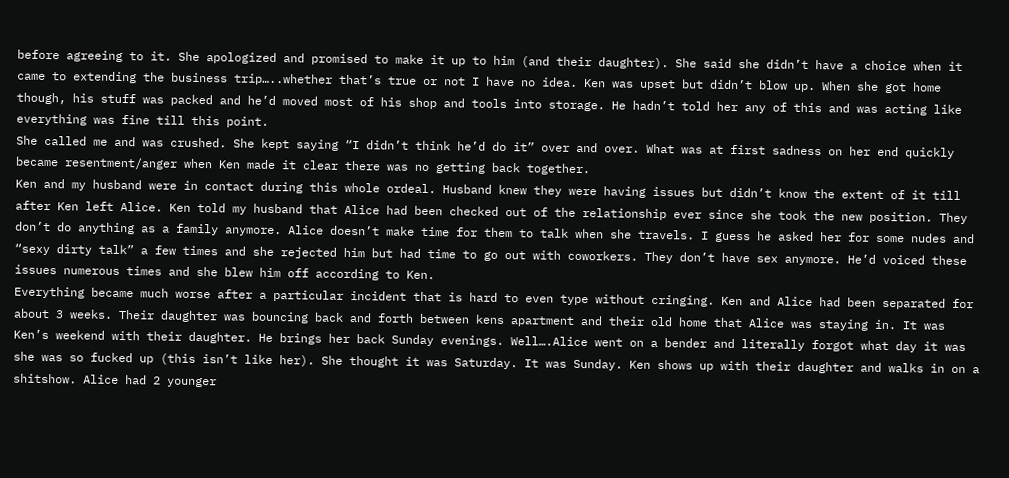before agreeing to it. She apologized and promised to make it up to him (and their daughter). She said she didn’t have a choice when it came to extending the business trip…..whether that’s true or not I have no idea. Ken was upset but didn’t blow up. When she got home though, his stuff was packed and he’d moved most of his shop and tools into storage. He hadn’t told her any of this and was acting like everything was fine till this point.
She called me and was crushed. She kept saying “I didn’t think he’d do it” over and over. What was at first sadness on her end quickly became resentment/anger when Ken made it clear there was no getting back together.
Ken and my husband were in contact during this whole ordeal. Husband knew they were having issues but didn’t know the extent of it till after Ken left Alice. Ken told my husband that Alice had been checked out of the relationship ever since she took the new position. They don’t do anything as a family anymore. Alice doesn’t make time for them to talk when she travels. I guess he asked her for some nudes and “sexy dirty talk” a few times and she rejected him but had time to go out with coworkers. They don’t have sex anymore. He’d voiced these issues numerous times and she blew him off according to Ken.
Everything became much worse after a particular incident that is hard to even type without cringing. Ken and Alice had been separated for about 3 weeks. Their daughter was bouncing back and forth between kens apartment and their old home that Alice was staying in. It was Ken’s weekend with their daughter. He brings her back Sunday evenings. Well….Alice went on a bender and literally forgot what day it was she was so fucked up (this isn’t like her). She thought it was Saturday. It was Sunday. Ken shows up with their daughter and walks in on a shitshow. Alice had 2 younger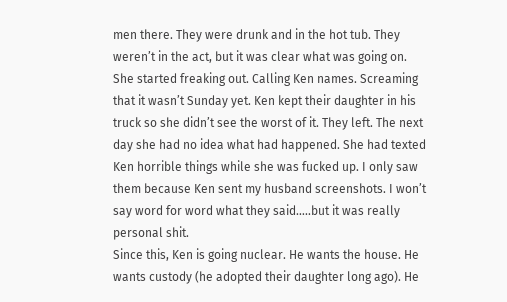men there. They were drunk and in the hot tub. They weren’t in the act, but it was clear what was going on. She started freaking out. Calling Ken names. Screaming that it wasn’t Sunday yet. Ken kept their daughter in his truck so she didn’t see the worst of it. They left. The next day she had no idea what had happened. She had texted Ken horrible things while she was fucked up. I only saw them because Ken sent my husband screenshots. I won’t say word for word what they said…..but it was really personal shit.
Since this, Ken is going nuclear. He wants the house. He wants custody (he adopted their daughter long ago). He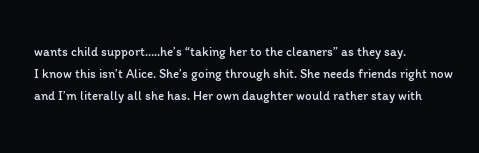wants child support…..he’s “taking her to the cleaners” as they say.
I know this isn’t Alice. She’s going through shit. She needs friends right now and I’m literally all she has. Her own daughter would rather stay with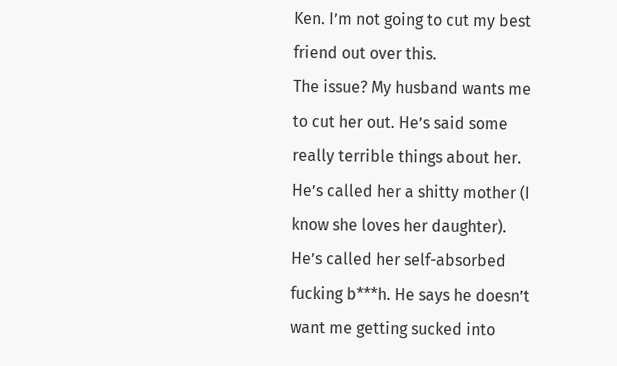Ken. I’m not going to cut my best friend out over this.
The issue? My husband wants me to cut her out. He’s said some really terrible things about her. He’s called her a shitty mother (I know she loves her daughter). He’s called her self-absorbed fucking b***h. He says he doesn’t want me getting sucked into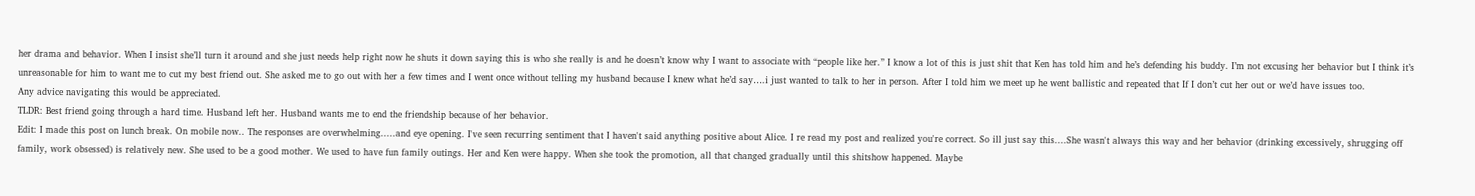her drama and behavior. When I insist she’ll turn it around and she just needs help right now he shuts it down saying this is who she really is and he doesn’t know why I want to associate with “people like her.” I know a lot of this is just shit that Ken has told him and he’s defending his buddy. I’m not excusing her behavior but I think it’s unreasonable for him to want me to cut my best friend out. She asked me to go out with her a few times and I went once without telling my husband because I knew what he’d say….i just wanted to talk to her in person. After I told him we meet up he went ballistic and repeated that If I don’t cut her out or we’d have issues too.
Any advice navigating this would be appreciated.
TLDR: Best friend going through a hard time. Husband left her. Husband wants me to end the friendship because of her behavior.
Edit: I made this post on lunch break. On mobile now.. The responses are overwhelming.....and eye opening. I've seen recurring sentiment that I haven't said anything positive about Alice. I re read my post and realized you're correct. So ill just say this....She wasn't always this way and her behavior (drinking excessively, shrugging off family, work obsessed) is relatively new. She used to be a good mother. We used to have fun family outings. Her and Ken were happy. When she took the promotion, all that changed gradually until this shitshow happened. Maybe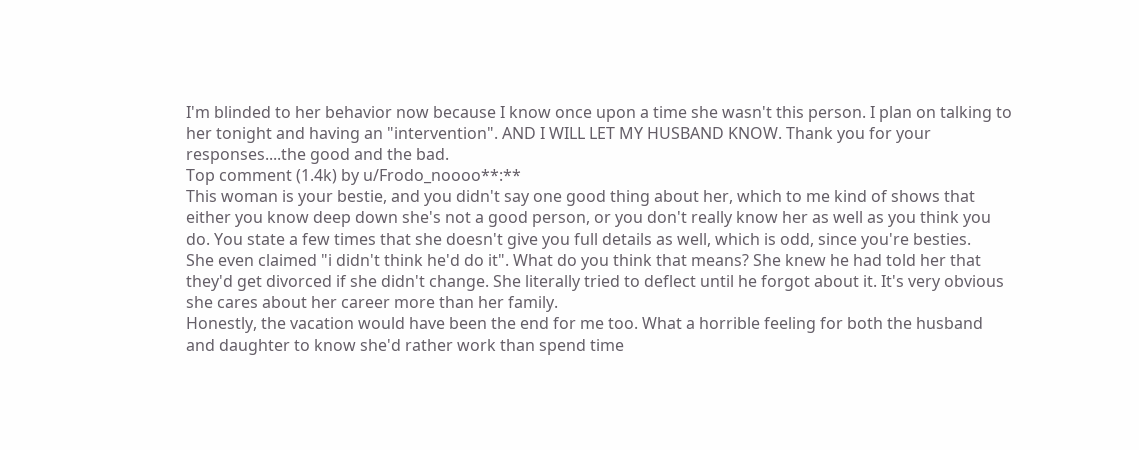I'm blinded to her behavior now because I know once upon a time she wasn't this person. I plan on talking to her tonight and having an "intervention". AND I WILL LET MY HUSBAND KNOW. Thank you for your responses....the good and the bad.
Top comment (1.4k) by u/Frodo_noooo**:**
This woman is your bestie, and you didn't say one good thing about her, which to me kind of shows that either you know deep down she's not a good person, or you don't really know her as well as you think you do. You state a few times that she doesn't give you full details as well, which is odd, since you're besties.
She even claimed "i didn't think he'd do it". What do you think that means? She knew he had told her that they'd get divorced if she didn't change. She literally tried to deflect until he forgot about it. It's very obvious she cares about her career more than her family.
Honestly, the vacation would have been the end for me too. What a horrible feeling for both the husband and daughter to know she'd rather work than spend time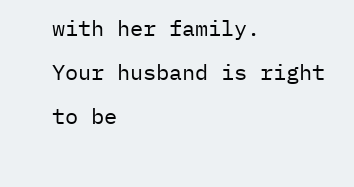with her family.
Your husband is right to be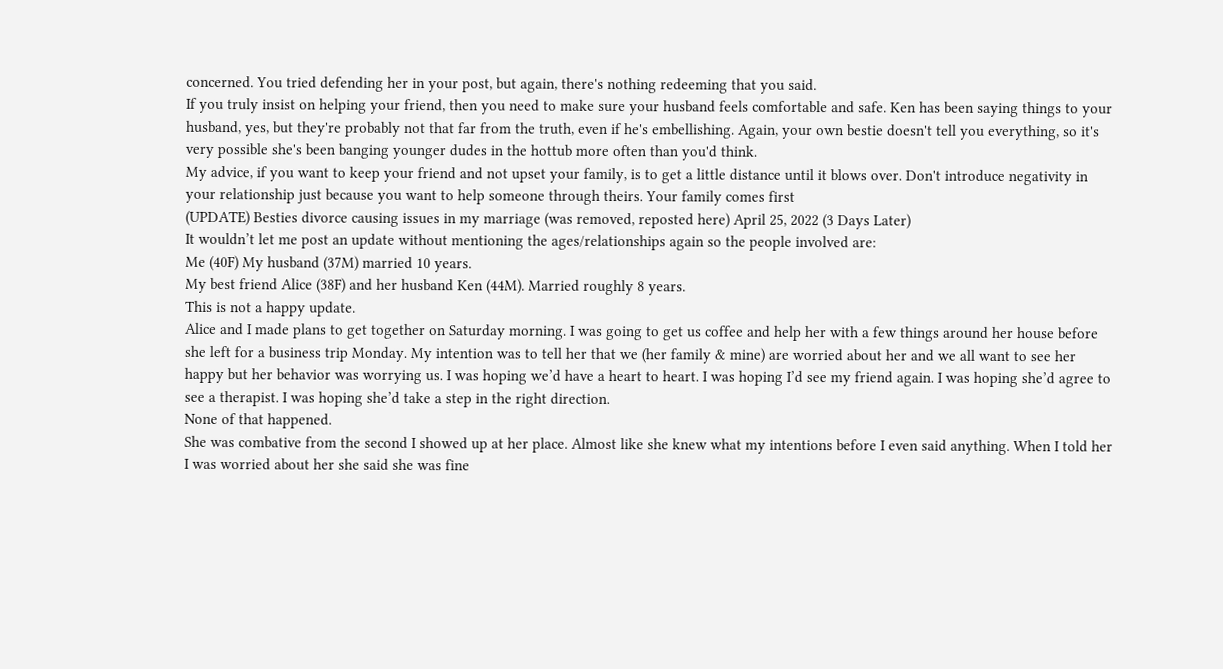concerned. You tried defending her in your post, but again, there's nothing redeeming that you said.
If you truly insist on helping your friend, then you need to make sure your husband feels comfortable and safe. Ken has been saying things to your husband, yes, but they're probably not that far from the truth, even if he's embellishing. Again, your own bestie doesn't tell you everything, so it's very possible she's been banging younger dudes in the hottub more often than you'd think.
My advice, if you want to keep your friend and not upset your family, is to get a little distance until it blows over. Don't introduce negativity in your relationship just because you want to help someone through theirs. Your family comes first
(UPDATE) Besties divorce causing issues in my marriage (was removed, reposted here) April 25, 2022 (3 Days Later)
It wouldn’t let me post an update without mentioning the ages/relationships again so the people involved are:
Me (40F) My husband (37M) married 10 years.
My best friend Alice (38F) and her husband Ken (44M). Married roughly 8 years.
This is not a happy update.
Alice and I made plans to get together on Saturday morning. I was going to get us coffee and help her with a few things around her house before she left for a business trip Monday. My intention was to tell her that we (her family & mine) are worried about her and we all want to see her happy but her behavior was worrying us. I was hoping we’d have a heart to heart. I was hoping I’d see my friend again. I was hoping she’d agree to see a therapist. I was hoping she’d take a step in the right direction.
None of that happened.
She was combative from the second I showed up at her place. Almost like she knew what my intentions before I even said anything. When I told her I was worried about her she said she was fine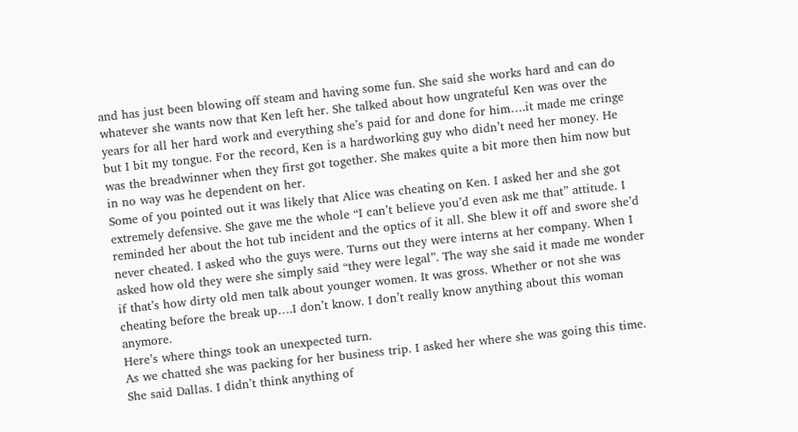and has just been blowing off steam and having some fun. She said she works hard and can do whatever she wants now that Ken left her. She talked about how ungrateful Ken was over the years for all her hard work and everything she’s paid for and done for him….it made me cringe but I bit my tongue. For the record, Ken is a hardworking guy who didn’t need her money. He was the breadwinner when they first got together. She makes quite a bit more then him now but in no way was he dependent on her.
Some of you pointed out it was likely that Alice was cheating on Ken. I asked her and she got extremely defensive. She gave me the whole “I can’t believe you’d even ask me that” attitude. I reminded her about the hot tub incident and the optics of it all. She blew it off and swore she’d never cheated. I asked who the guys were. Turns out they were interns at her company. When I asked how old they were she simply said “they were legal”. The way she said it made me wonder if that’s how dirty old men talk about younger women. It was gross. Whether or not she was cheating before the break up….I don’t know. I don’t really know anything about this woman anymore.
Here’s where things took an unexpected turn.
As we chatted she was packing for her business trip. I asked her where she was going this time. She said Dallas. I didn’t think anything of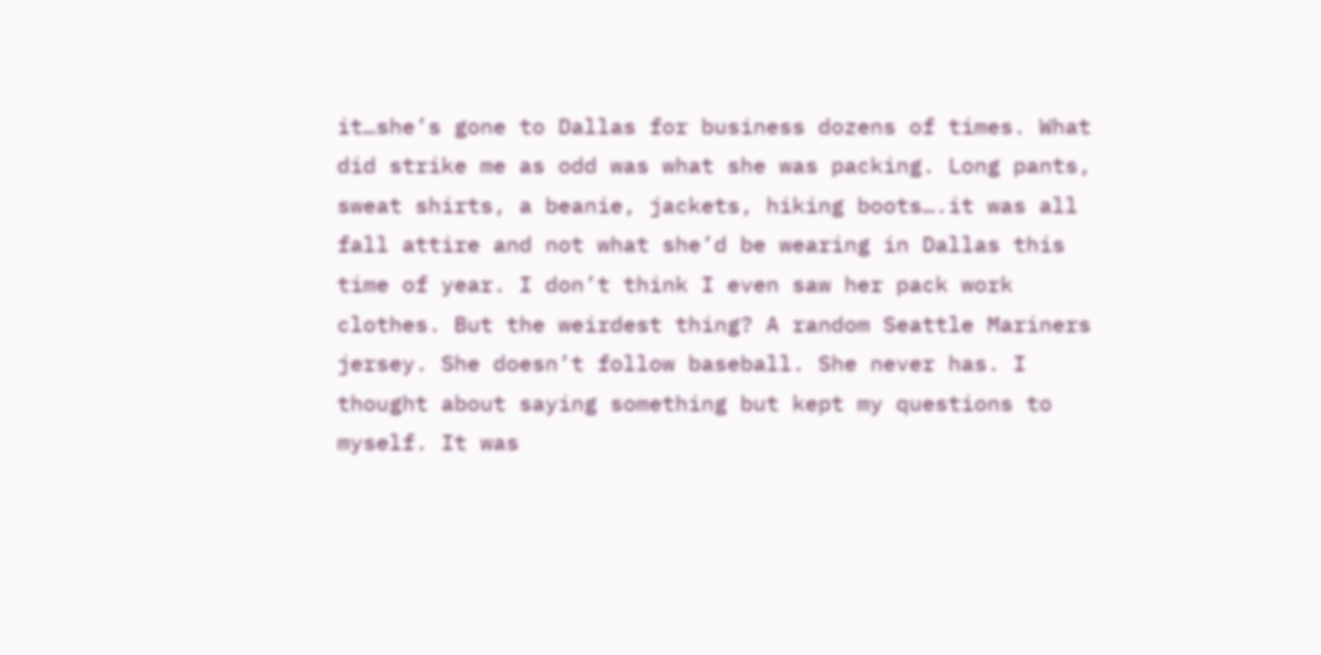it…she’s gone to Dallas for business dozens of times. What did strike me as odd was what she was packing. Long pants, sweat shirts, a beanie, jackets, hiking boots….it was all fall attire and not what she’d be wearing in Dallas this time of year. I don’t think I even saw her pack work clothes. But the weirdest thing? A random Seattle Mariners jersey. She doesn’t follow baseball. She never has. I thought about saying something but kept my questions to myself. It was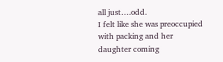all just….odd.
I felt like she was preoccupied with packing and her daughter coming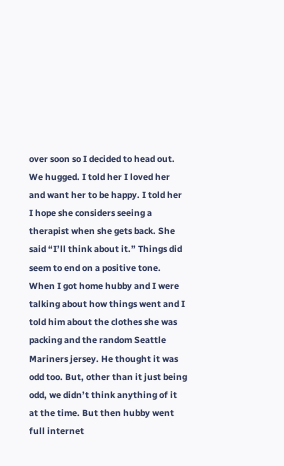over soon so I decided to head out. We hugged. I told her I loved her and want her to be happy. I told her I hope she considers seeing a therapist when she gets back. She said “I’ll think about it.” Things did seem to end on a positive tone.
When I got home hubby and I were talking about how things went and I told him about the clothes she was packing and the random Seattle Mariners jersey. He thought it was odd too. But, other than it just being odd, we didn’t think anything of it at the time. But then hubby went full internet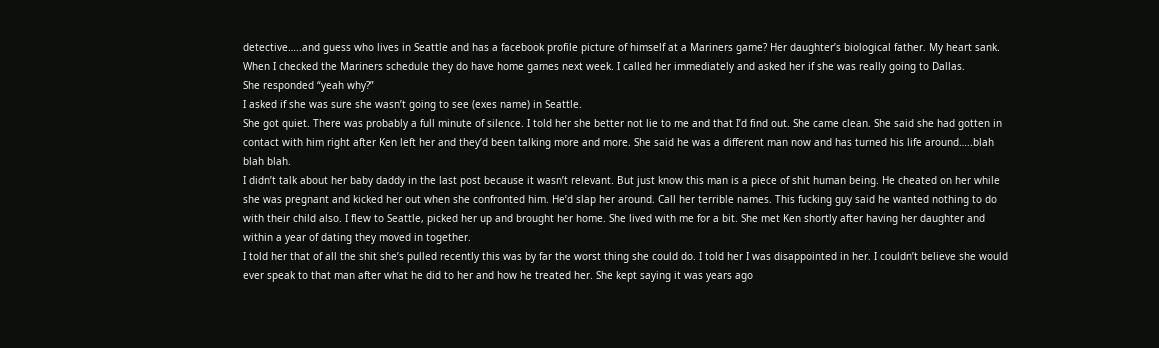detective…..and guess who lives in Seattle and has a facebook profile picture of himself at a Mariners game? Her daughter’s biological father. My heart sank. When I checked the Mariners schedule they do have home games next week. I called her immediately and asked her if she was really going to Dallas.
She responded “yeah why?”
I asked if she was sure she wasn’t going to see (exes name) in Seattle.
She got quiet. There was probably a full minute of silence. I told her she better not lie to me and that I’d find out. She came clean. She said she had gotten in contact with him right after Ken left her and they’d been talking more and more. She said he was a different man now and has turned his life around…..blah blah blah.
I didn’t talk about her baby daddy in the last post because it wasn’t relevant. But just know this man is a piece of shit human being. He cheated on her while she was pregnant and kicked her out when she confronted him. He’d slap her around. Call her terrible names. This fucking guy said he wanted nothing to do with their child also. I flew to Seattle, picked her up and brought her home. She lived with me for a bit. She met Ken shortly after having her daughter and within a year of dating they moved in together.
I told her that of all the shit she’s pulled recently this was by far the worst thing she could do. I told her I was disappointed in her. I couldn’t believe she would ever speak to that man after what he did to her and how he treated her. She kept saying it was years ago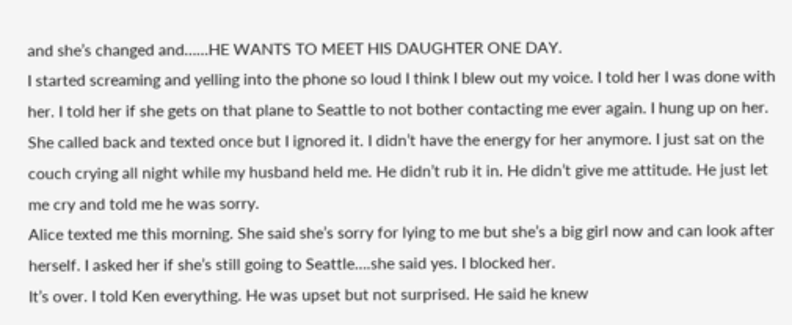and she’s changed and……HE WANTS TO MEET HIS DAUGHTER ONE DAY.
I started screaming and yelling into the phone so loud I think I blew out my voice. I told her I was done with her. I told her if she gets on that plane to Seattle to not bother contacting me ever again. I hung up on her. She called back and texted once but I ignored it. I didn’t have the energy for her anymore. I just sat on the couch crying all night while my husband held me. He didn’t rub it in. He didn’t give me attitude. He just let me cry and told me he was sorry.
Alice texted me this morning. She said she’s sorry for lying to me but she’s a big girl now and can look after herself. I asked her if she’s still going to Seattle….she said yes. I blocked her.
It’s over. I told Ken everything. He was upset but not surprised. He said he knew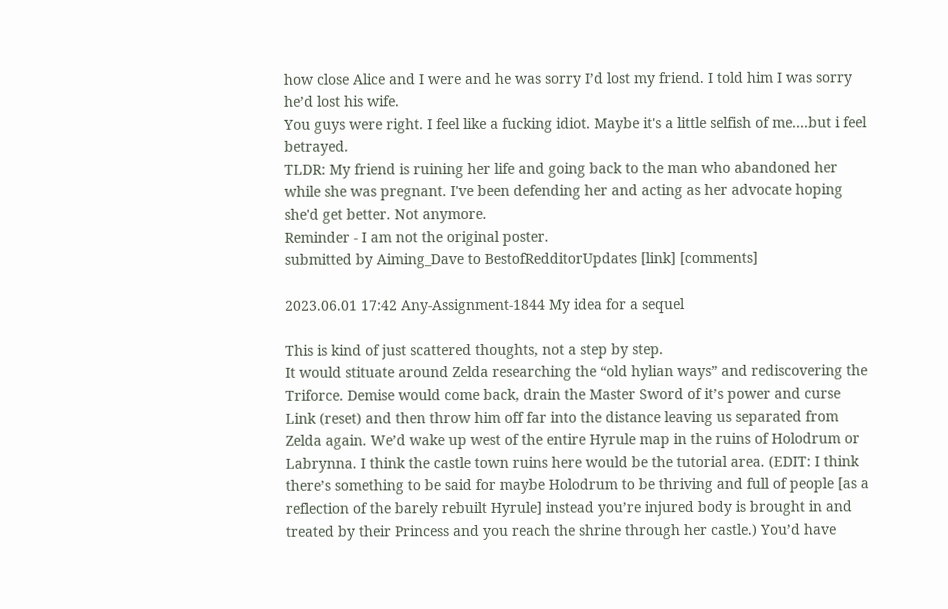how close Alice and I were and he was sorry I’d lost my friend. I told him I was sorry he’d lost his wife.
You guys were right. I feel like a fucking idiot. Maybe it's a little selfish of me....but i feel betrayed.
TLDR: My friend is ruining her life and going back to the man who abandoned her while she was pregnant. I've been defending her and acting as her advocate hoping she'd get better. Not anymore.
Reminder - I am not the original poster.
submitted by Aiming_Dave to BestofRedditorUpdates [link] [comments]

2023.06.01 17:42 Any-Assignment-1844 My idea for a sequel

This is kind of just scattered thoughts, not a step by step.
It would stituate around Zelda researching the “old hylian ways” and rediscovering the Triforce. Demise would come back, drain the Master Sword of it’s power and curse Link (reset) and then throw him off far into the distance leaving us separated from Zelda again. We’d wake up west of the entire Hyrule map in the ruins of Holodrum or Labrynna. I think the castle town ruins here would be the tutorial area. (EDIT: I think there’s something to be said for maybe Holodrum to be thriving and full of people [as a reflection of the barely rebuilt Hyrule] instead you’re injured body is brought in and treated by their Princess and you reach the shrine through her castle.) You’d have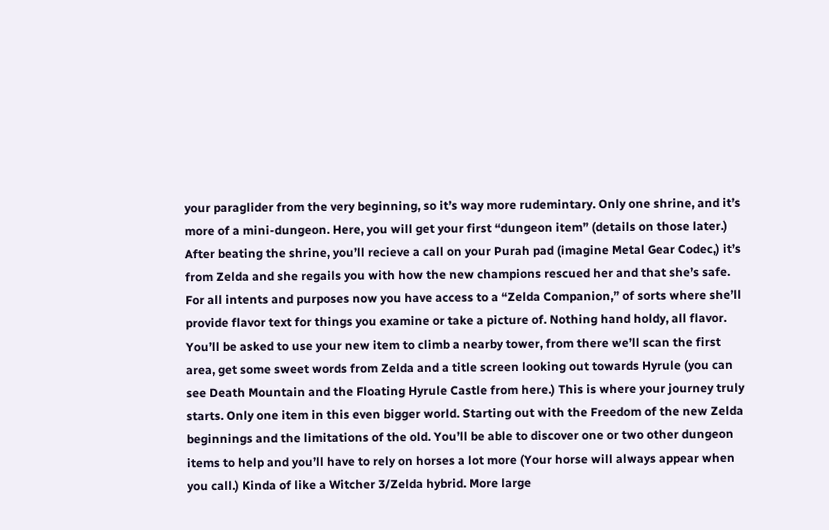your paraglider from the very beginning, so it’s way more rudemintary. Only one shrine, and it’s more of a mini-dungeon. Here, you will get your first “dungeon item” (details on those later.) After beating the shrine, you’ll recieve a call on your Purah pad (imagine Metal Gear Codec,) it’s from Zelda and she regails you with how the new champions rescued her and that she’s safe. For all intents and purposes now you have access to a “Zelda Companion,” of sorts where she’ll provide flavor text for things you examine or take a picture of. Nothing hand holdy, all flavor. You’ll be asked to use your new item to climb a nearby tower, from there we’ll scan the first area, get some sweet words from Zelda and a title screen looking out towards Hyrule (you can see Death Mountain and the Floating Hyrule Castle from here.) This is where your journey truly starts. Only one item in this even bigger world. Starting out with the Freedom of the new Zelda beginnings and the limitations of the old. You’ll be able to discover one or two other dungeon items to help and you’ll have to rely on horses a lot more (Your horse will always appear when you call.) Kinda of like a Witcher 3/Zelda hybrid. More large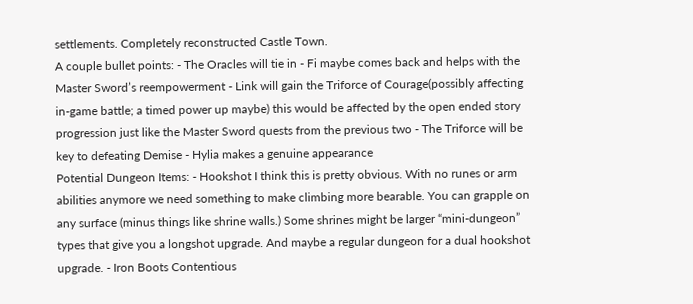settlements. Completely reconstructed Castle Town.
A couple bullet points: - The Oracles will tie in - Fi maybe comes back and helps with the Master Sword’s reempowerment - Link will gain the Triforce of Courage(possibly affecting in-game battle; a timed power up maybe) this would be affected by the open ended story progression just like the Master Sword quests from the previous two - The Triforce will be key to defeating Demise - Hylia makes a genuine appearance
Potential Dungeon Items: - Hookshot I think this is pretty obvious. With no runes or arm abilities anymore we need something to make climbing more bearable. You can grapple on any surface (minus things like shrine walls.) Some shrines might be larger “mini-dungeon” types that give you a longshot upgrade. And maybe a regular dungeon for a dual hookshot upgrade. - Iron Boots Contentious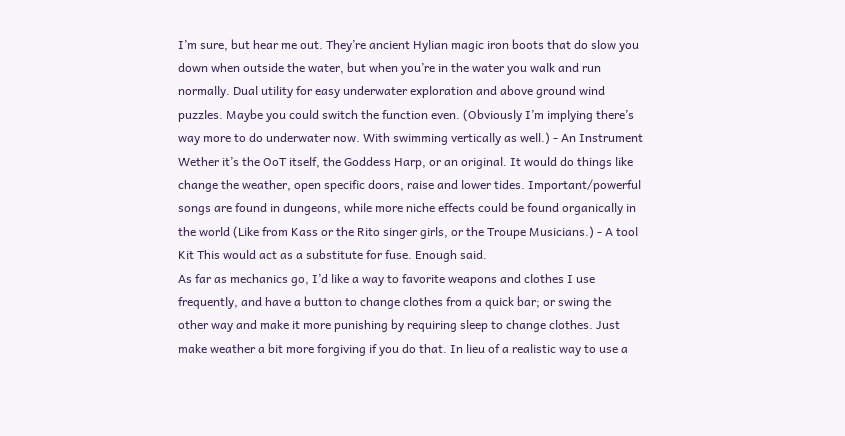I’m sure, but hear me out. They’re ancient Hylian magic iron boots that do slow you down when outside the water, but when you’re in the water you walk and run normally. Dual utility for easy underwater exploration and above ground wind puzzles. Maybe you could switch the function even. (Obviously I’m implying there’s way more to do underwater now. With swimming vertically as well.) - An Instrument Wether it’s the OoT itself, the Goddess Harp, or an original. It would do things like change the weather, open specific doors, raise and lower tides. Important/powerful songs are found in dungeons, while more niche effects could be found organically in the world (Like from Kass or the Rito singer girls, or the Troupe Musicians.) - A tool Kit This would act as a substitute for fuse. Enough said.
As far as mechanics go, I’d like a way to favorite weapons and clothes I use frequently, and have a button to change clothes from a quick bar; or swing the other way and make it more punishing by requiring sleep to change clothes. Just make weather a bit more forgiving if you do that. In lieu of a realistic way to use a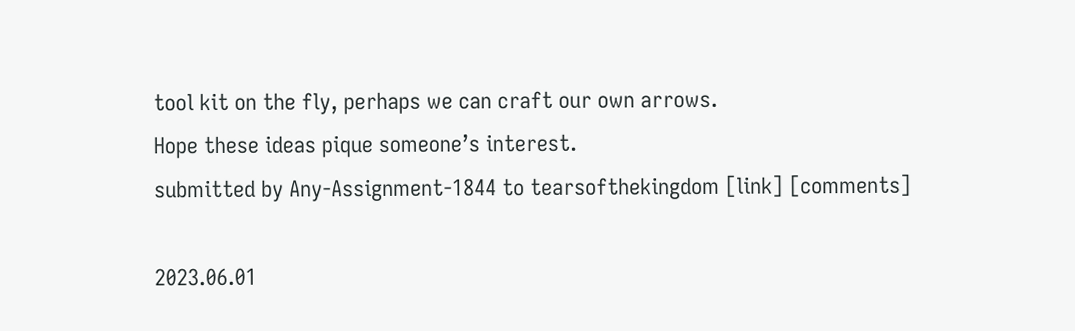tool kit on the fly, perhaps we can craft our own arrows.
Hope these ideas pique someone’s interest.
submitted by Any-Assignment-1844 to tearsofthekingdom [link] [comments]

2023.06.01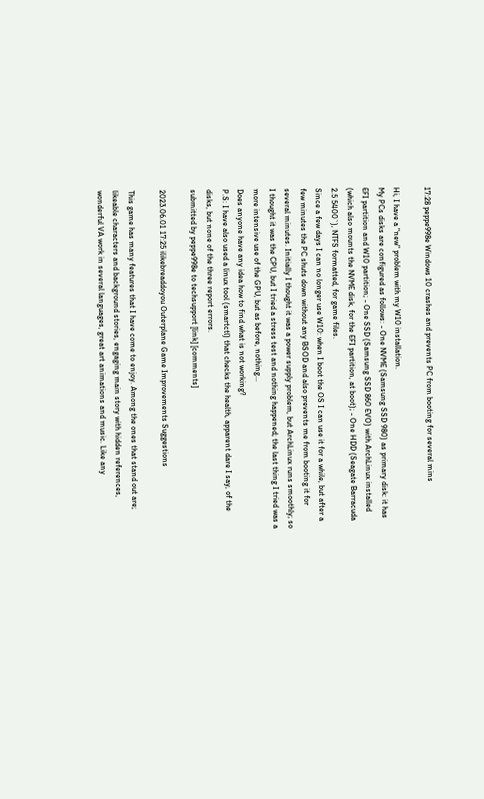17:28 peppe998e Windows 10 crashes and prevents PC from booting for several mins

Hi, I have a "new" problem with my W10 installation.
My PCs disks are configured as follows: - One NVME (Samsung SSD 980) as primary disk: it has EFI partition and W10 partition; - One SSD (Samsung SSD 860 EVO) with ArchLinux installed (which also mounts the NVME disk, for the EFI partition, at boot); - One HDD (Seagate Barracuda 2.5 5400`), NTFS formatted, for game files.
Since a few days I can no longer use W10: when I boot the OS I can use it for a while, but after a few minutes the PC shuts down without any BSOD and also prevents me from booting it for several minutes. Initially I thought it was a power supply problem, but ArchLinux runs smoothly; so I thought it was the CPU, but I tried a stress test and nothing happened; the last thing I tried was a more intensive use of the GPU, but as before, nothing...
Does anyone have any idea how to find what is not working?
P.S: I have also used a linux tool (smartctl) that checks the health, apparent dare I say, of the disks, but none of the three report errors.
submitted by peppe998e to techsupport [link] [comments]

2023.06.01 17:25 ilikebreaddoyou Outerplane Game Improvements Suggestions

This game has many features that I have come to enjoy. Among the ones that stand out are; likeable characters and background stories, engaging main story with hidden references, wonderful VA work in several languages, great art animations and music. Like any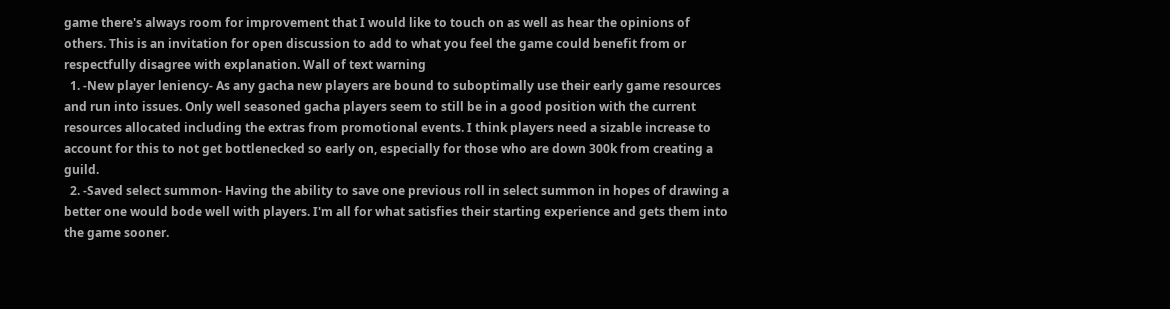game there's always room for improvement that I would like to touch on as well as hear the opinions of others. This is an invitation for open discussion to add to what you feel the game could benefit from or respectfully disagree with explanation. Wall of text warning
  1. -New player leniency- As any gacha new players are bound to suboptimally use their early game resources and run into issues. Only well seasoned gacha players seem to still be in a good position with the current resources allocated including the extras from promotional events. I think players need a sizable increase to account for this to not get bottlenecked so early on, especially for those who are down 300k from creating a guild.
  2. -Saved select summon- Having the ability to save one previous roll in select summon in hopes of drawing a better one would bode well with players. I'm all for what satisfies their starting experience and gets them into the game sooner.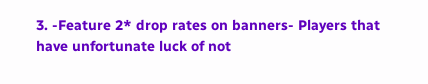3. -Feature 2* drop rates on banners- Players that have unfortunate luck of not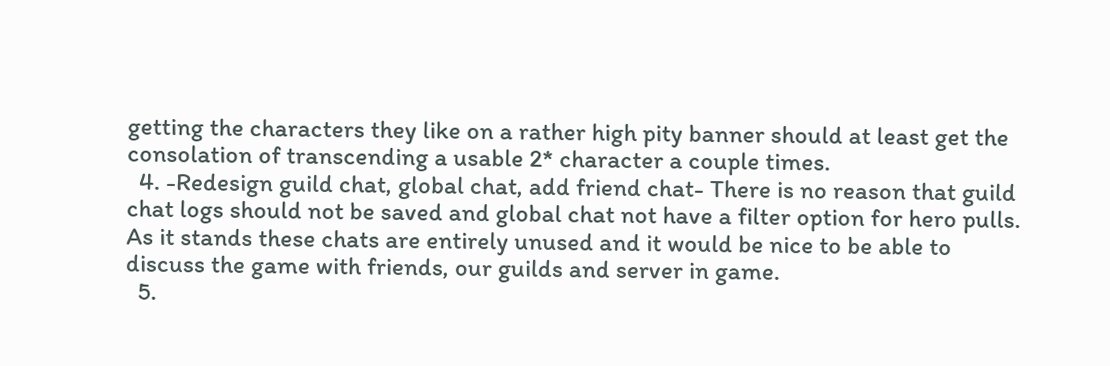getting the characters they like on a rather high pity banner should at least get the consolation of transcending a usable 2* character a couple times.
  4. -Redesign guild chat, global chat, add friend chat- There is no reason that guild chat logs should not be saved and global chat not have a filter option for hero pulls. As it stands these chats are entirely unused and it would be nice to be able to discuss the game with friends, our guilds and server in game.
  5.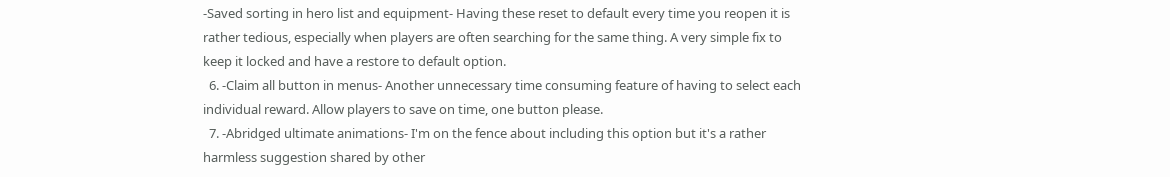-Saved sorting in hero list and equipment- Having these reset to default every time you reopen it is rather tedious, especially when players are often searching for the same thing. A very simple fix to keep it locked and have a restore to default option.
  6. -Claim all button in menus- Another unnecessary time consuming feature of having to select each individual reward. Allow players to save on time, one button please.
  7. -Abridged ultimate animations- I'm on the fence about including this option but it's a rather harmless suggestion shared by other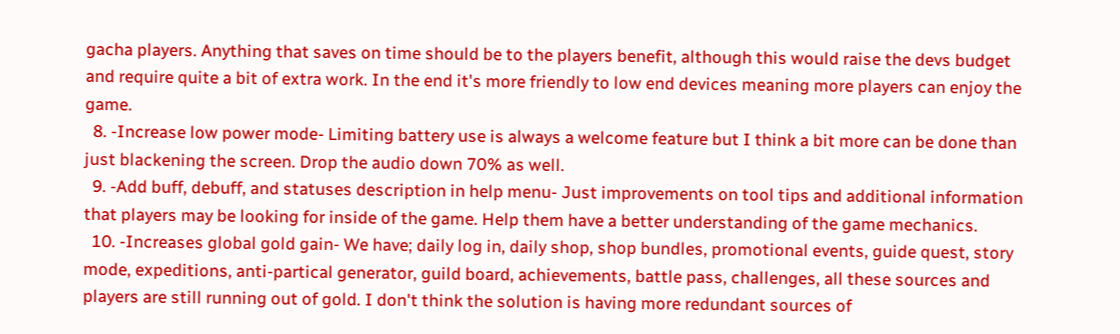gacha players. Anything that saves on time should be to the players benefit, although this would raise the devs budget and require quite a bit of extra work. In the end it's more friendly to low end devices meaning more players can enjoy the game.
  8. -Increase low power mode- Limiting battery use is always a welcome feature but I think a bit more can be done than just blackening the screen. Drop the audio down 70% as well.
  9. -Add buff, debuff, and statuses description in help menu- Just improvements on tool tips and additional information that players may be looking for inside of the game. Help them have a better understanding of the game mechanics.
  10. -Increases global gold gain- We have; daily log in, daily shop, shop bundles, promotional events, guide quest, story mode, expeditions, anti-partical generator, guild board, achievements, battle pass, challenges, all these sources and players are still running out of gold. I don't think the solution is having more redundant sources of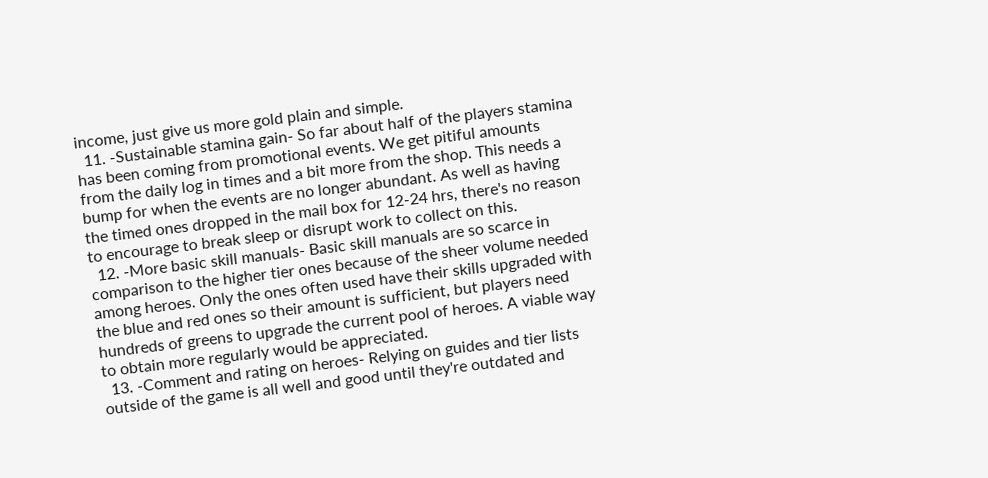income, just give us more gold plain and simple.
  11. -Sustainable stamina gain- So far about half of the players stamina has been coming from promotional events. We get pitiful amounts from the daily log in times and a bit more from the shop. This needs a bump for when the events are no longer abundant. As well as having the timed ones dropped in the mail box for 12-24 hrs, there's no reason to encourage to break sleep or disrupt work to collect on this.
  12. -More basic skill manuals- Basic skill manuals are so scarce in comparison to the higher tier ones because of the sheer volume needed among heroes. Only the ones often used have their skills upgraded with the blue and red ones so their amount is sufficient, but players need hundreds of greens to upgrade the current pool of heroes. A viable way to obtain more regularly would be appreciated.
  13. -Comment and rating on heroes- Relying on guides and tier lists outside of the game is all well and good until they're outdated and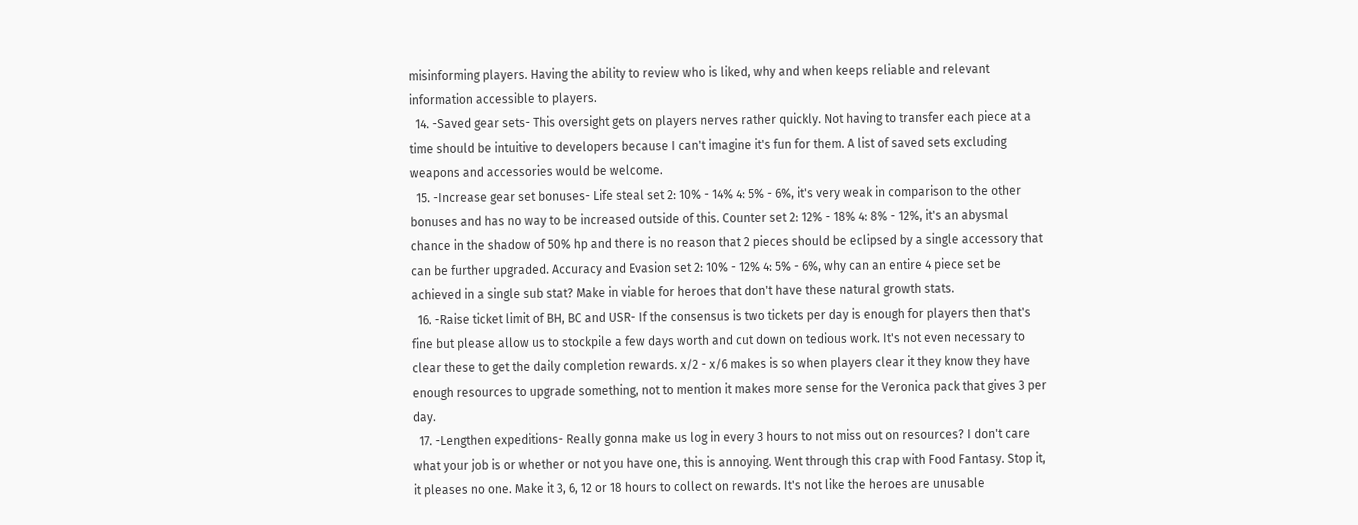misinforming players. Having the ability to review who is liked, why and when keeps reliable and relevant information accessible to players.
  14. -Saved gear sets- This oversight gets on players nerves rather quickly. Not having to transfer each piece at a time should be intuitive to developers because I can't imagine it's fun for them. A list of saved sets excluding weapons and accessories would be welcome.
  15. -Increase gear set bonuses- Life steal set 2: 10% - 14% 4: 5% - 6%, it's very weak in comparison to the other bonuses and has no way to be increased outside of this. Counter set 2: 12% - 18% 4: 8% - 12%, it's an abysmal chance in the shadow of 50% hp and there is no reason that 2 pieces should be eclipsed by a single accessory that can be further upgraded. Accuracy and Evasion set 2: 10% - 12% 4: 5% - 6%, why can an entire 4 piece set be achieved in a single sub stat? Make in viable for heroes that don't have these natural growth stats.
  16. -Raise ticket limit of BH, BC and USR- If the consensus is two tickets per day is enough for players then that's fine but please allow us to stockpile a few days worth and cut down on tedious work. It's not even necessary to clear these to get the daily completion rewards. x/2 - x/6 makes is so when players clear it they know they have enough resources to upgrade something, not to mention it makes more sense for the Veronica pack that gives 3 per day.
  17. -Lengthen expeditions- Really gonna make us log in every 3 hours to not miss out on resources? I don't care what your job is or whether or not you have one, this is annoying. Went through this crap with Food Fantasy. Stop it, it pleases no one. Make it 3, 6, 12 or 18 hours to collect on rewards. It's not like the heroes are unusable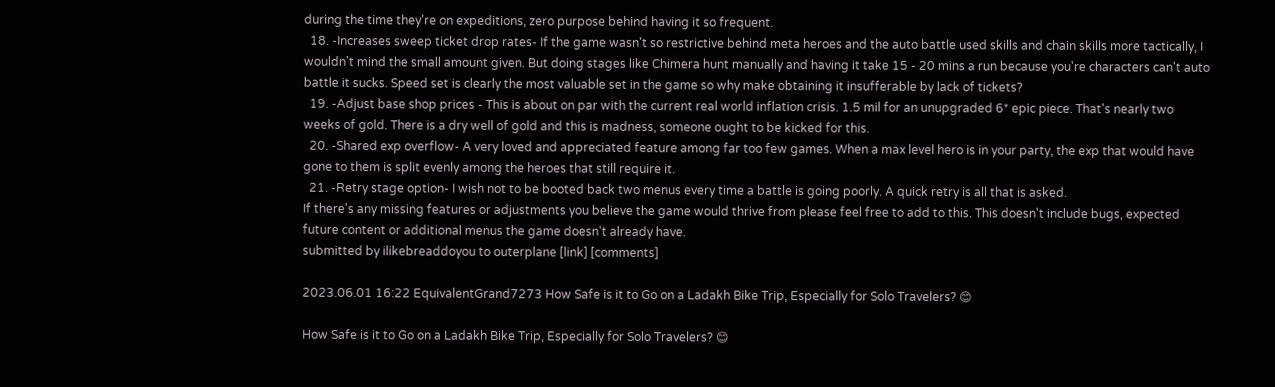during the time they're on expeditions, zero purpose behind having it so frequent.
  18. -Increases sweep ticket drop rates- If the game wasn't so restrictive behind meta heroes and the auto battle used skills and chain skills more tactically, I wouldn't mind the small amount given. But doing stages like Chimera hunt manually and having it take 15 - 20 mins a run because you're characters can't auto battle it sucks. Speed set is clearly the most valuable set in the game so why make obtaining it insufferable by lack of tickets?
  19. -Adjust base shop prices - This is about on par with the current real world inflation crisis. 1.5 mil for an unupgraded 6* epic piece. That's nearly two weeks of gold. There is a dry well of gold and this is madness, someone ought to be kicked for this.
  20. -Shared exp overflow- A very loved and appreciated feature among far too few games. When a max level hero is in your party, the exp that would have gone to them is split evenly among the heroes that still require it.
  21. -Retry stage option- I wish not to be booted back two menus every time a battle is going poorly. A quick retry is all that is asked.
If there's any missing features or adjustments you believe the game would thrive from please feel free to add to this. This doesn't include bugs, expected future content or additional menus the game doesn't already have.
submitted by ilikebreaddoyou to outerplane [link] [comments]

2023.06.01 16:22 EquivalentGrand7273 How Safe is it to Go on a Ladakh Bike Trip, Especially for Solo Travelers? 😊

How Safe is it to Go on a Ladakh Bike Trip, Especially for Solo Travelers? 😊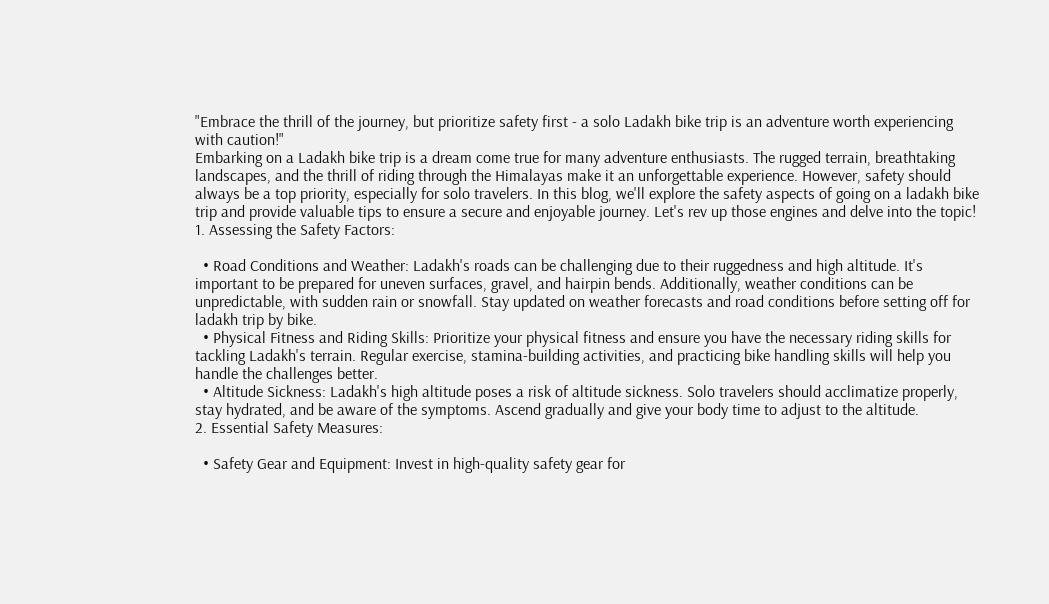"Embrace the thrill of the journey, but prioritize safety first - a solo Ladakh bike trip is an adventure worth experiencing with caution!"
Embarking on a Ladakh bike trip is a dream come true for many adventure enthusiasts. The rugged terrain, breathtaking landscapes, and the thrill of riding through the Himalayas make it an unforgettable experience. However, safety should always be a top priority, especially for solo travelers. In this blog, we'll explore the safety aspects of going on a ladakh bike trip and provide valuable tips to ensure a secure and enjoyable journey. Let's rev up those engines and delve into the topic!
1. Assessing the Safety Factors:

  • Road Conditions and Weather: Ladakh's roads can be challenging due to their ruggedness and high altitude. It's important to be prepared for uneven surfaces, gravel, and hairpin bends. Additionally, weather conditions can be unpredictable, with sudden rain or snowfall. Stay updated on weather forecasts and road conditions before setting off for ladakh trip by bike.
  • Physical Fitness and Riding Skills: Prioritize your physical fitness and ensure you have the necessary riding skills for tackling Ladakh's terrain. Regular exercise, stamina-building activities, and practicing bike handling skills will help you handle the challenges better.
  • Altitude Sickness: Ladakh's high altitude poses a risk of altitude sickness. Solo travelers should acclimatize properly, stay hydrated, and be aware of the symptoms. Ascend gradually and give your body time to adjust to the altitude.
2. Essential Safety Measures:

  • Safety Gear and Equipment: Invest in high-quality safety gear for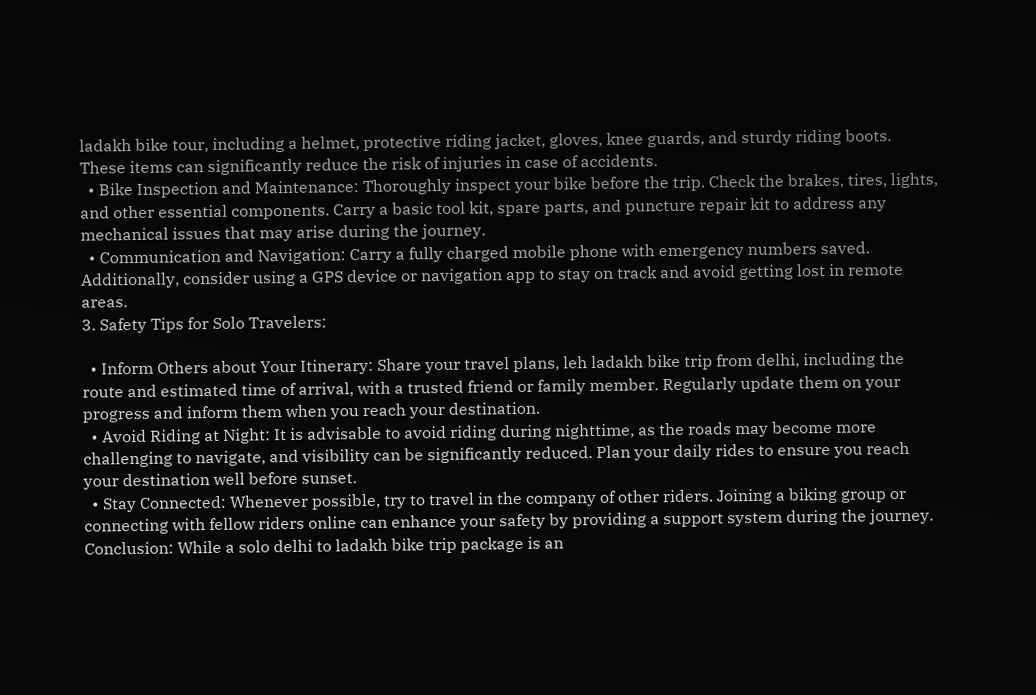ladakh bike tour, including a helmet, protective riding jacket, gloves, knee guards, and sturdy riding boots. These items can significantly reduce the risk of injuries in case of accidents.
  • Bike Inspection and Maintenance: Thoroughly inspect your bike before the trip. Check the brakes, tires, lights, and other essential components. Carry a basic tool kit, spare parts, and puncture repair kit to address any mechanical issues that may arise during the journey.
  • Communication and Navigation: Carry a fully charged mobile phone with emergency numbers saved. Additionally, consider using a GPS device or navigation app to stay on track and avoid getting lost in remote areas.
3. Safety Tips for Solo Travelers:

  • Inform Others about Your Itinerary: Share your travel plans, leh ladakh bike trip from delhi, including the route and estimated time of arrival, with a trusted friend or family member. Regularly update them on your progress and inform them when you reach your destination.
  • Avoid Riding at Night: It is advisable to avoid riding during nighttime, as the roads may become more challenging to navigate, and visibility can be significantly reduced. Plan your daily rides to ensure you reach your destination well before sunset.
  • Stay Connected: Whenever possible, try to travel in the company of other riders. Joining a biking group or connecting with fellow riders online can enhance your safety by providing a support system during the journey.
Conclusion: While a solo delhi to ladakh bike trip package is an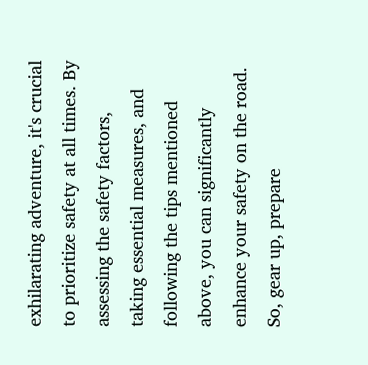exhilarating adventure, it's crucial to prioritize safety at all times. By assessing the safety factors, taking essential measures, and following the tips mentioned above, you can significantly enhance your safety on the road. So, gear up, prepare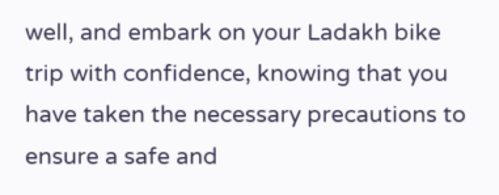well, and embark on your Ladakh bike trip with confidence, knowing that you have taken the necessary precautions to ensure a safe and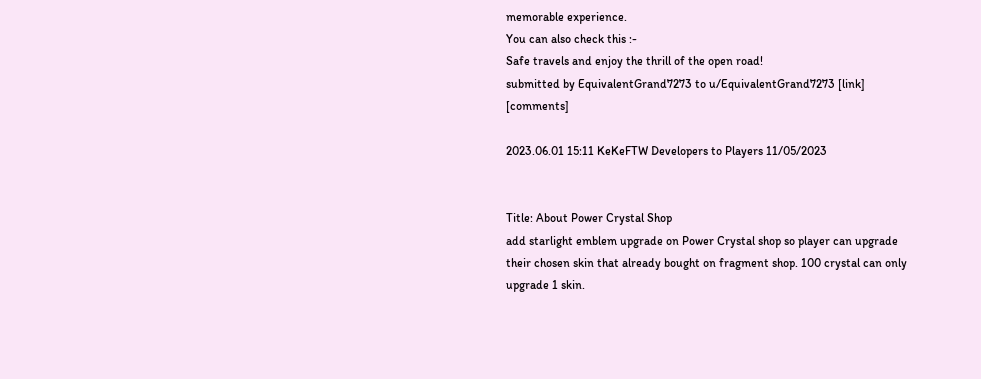memorable experience.
You can also check this :-
Safe travels and enjoy the thrill of the open road!
submitted by EquivalentGrand7273 to u/EquivalentGrand7273 [link] [comments]

2023.06.01 15:11 KeKeFTW Developers to Players 11/05/2023


Title: About Power Crystal Shop
add starlight emblem upgrade on Power Crystal shop so player can upgrade their chosen skin that already bought on fragment shop. 100 crystal can only upgrade 1 skin.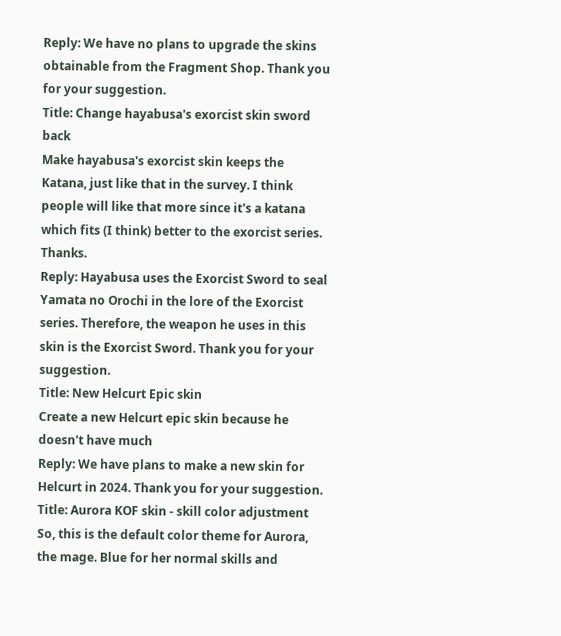Reply: We have no plans to upgrade the skins obtainable from the Fragment Shop. Thank you for your suggestion.
Title: Change hayabusa's exorcist skin sword back
Make hayabusa's exorcist skin keeps the Katana, just like that in the survey. I think people will like that more since it's a katana which fits (I think) better to the exorcist series. Thanks.
Reply: Hayabusa uses the Exorcist Sword to seal Yamata no Orochi in the lore of the Exorcist series. Therefore, the weapon he uses in this skin is the Exorcist Sword. Thank you for your suggestion.
Title: New Helcurt Epic skin
Create a new Helcurt epic skin because he doesn't have much
Reply: We have plans to make a new skin for Helcurt in 2024. Thank you for your suggestion.
Title: Aurora KOF skin - skill color adjustment
So, this is the default color theme for Aurora, the mage. Blue for her normal skills and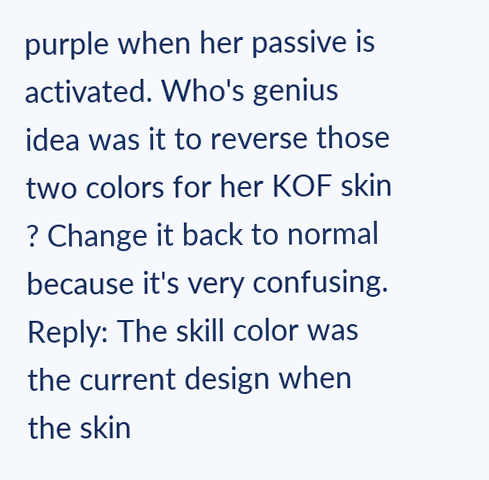purple when her passive is activated. Who's genius idea was it to reverse those two colors for her KOF skin ? Change it back to normal because it's very confusing.
Reply: The skill color was the current design when the skin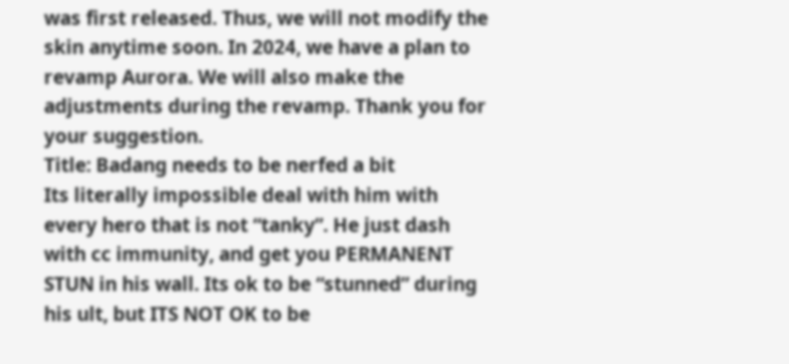was first released. Thus, we will not modify the skin anytime soon. In 2024, we have a plan to revamp Aurora. We will also make the adjustments during the revamp. Thank you for your suggestion.
Title: Badang needs to be nerfed a bit
Its literally impossible deal with him with every hero that is not “tanky”. He just dash with cc immunity, and get you PERMANENT STUN in his wall. Its ok to be “stunned” during his ult, but ITS NOT OK to be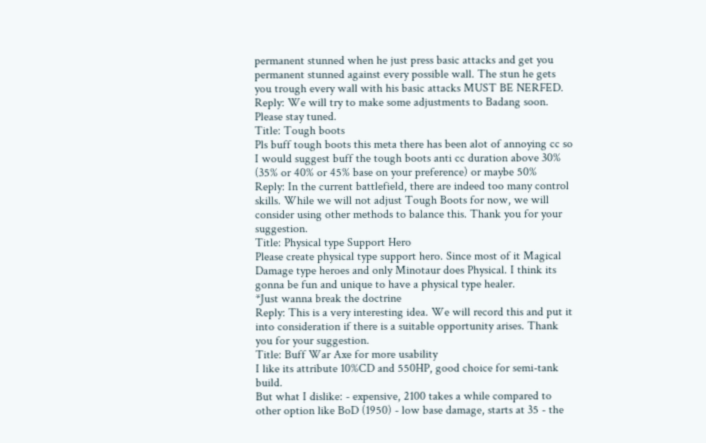permanent stunned when he just press basic attacks and get you permanent stunned against every possible wall. The stun he gets you trough every wall with his basic attacks MUST BE NERFED.
Reply: We will try to make some adjustments to Badang soon. Please stay tuned.
Title: Tough boots
Pls buff tough boots this meta there has been alot of annoying cc so I would suggest buff the tough boots anti cc duration above 30% (35% or 40% or 45% base on your preference) or maybe 50%
Reply: In the current battlefield, there are indeed too many control skills. While we will not adjust Tough Boots for now, we will consider using other methods to balance this. Thank you for your suggestion.
Title: Physical type Support Hero
Please create physical type support hero. Since most of it Magical Damage type heroes and only Minotaur does Physical. I think its gonna be fun and unique to have a physical type healer.
*Just wanna break the doctrine
Reply: This is a very interesting idea. We will record this and put it into consideration if there is a suitable opportunity arises. Thank you for your suggestion.
Title: Buff War Axe for more usability
I like its attribute 10%CD and 550HP, good choice for semi-tank build.
But what I dislike: - expensive, 2100 takes a while compared to other option like BoD (1950) - low base damage, starts at 35 - the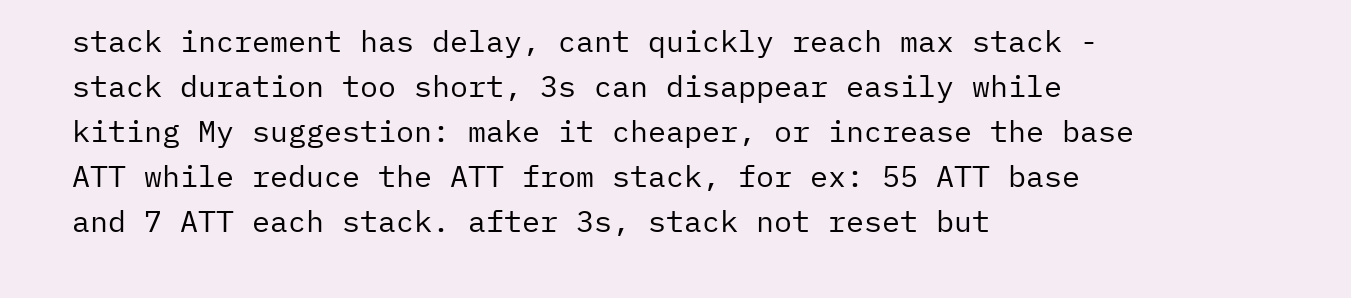stack increment has delay, cant quickly reach max stack - stack duration too short, 3s can disappear easily while kiting My suggestion: make it cheaper, or increase the base ATT while reduce the ATT from stack, for ex: 55 ATT base and 7 ATT each stack. after 3s, stack not reset but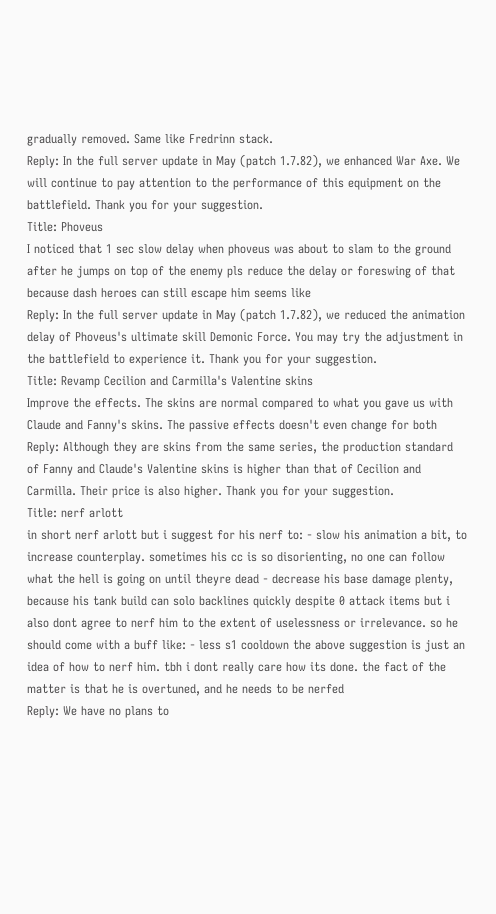gradually removed. Same like Fredrinn stack.
Reply: In the full server update in May (patch 1.7.82), we enhanced War Axe. We will continue to pay attention to the performance of this equipment on the battlefield. Thank you for your suggestion.
Title: Phoveus
I noticed that 1 sec slow delay when phoveus was about to slam to the ground after he jumps on top of the enemy pls reduce the delay or foreswing of that because dash heroes can still escape him seems like
Reply: In the full server update in May (patch 1.7.82), we reduced the animation delay of Phoveus's ultimate skill Demonic Force. You may try the adjustment in the battlefield to experience it. Thank you for your suggestion.
Title: Revamp Cecilion and Carmilla's Valentine skins
Improve the effects. The skins are normal compared to what you gave us with Claude and Fanny's skins. The passive effects doesn't even change for both
Reply: Although they are skins from the same series, the production standard of Fanny and Claude's Valentine skins is higher than that of Cecilion and Carmilla. Their price is also higher. Thank you for your suggestion.
Title: nerf arlott
in short nerf arlott but i suggest for his nerf to: - slow his animation a bit, to increase counterplay. sometimes his cc is so disorienting, no one can follow what the hell is going on until theyre dead - decrease his base damage plenty, because his tank build can solo backlines quickly despite 0 attack items but i also dont agree to nerf him to the extent of uselessness or irrelevance. so he should come with a buff like: - less s1 cooldown the above suggestion is just an idea of how to nerf him. tbh i dont really care how its done. the fact of the matter is that he is overtuned, and he needs to be nerfed
Reply: We have no plans to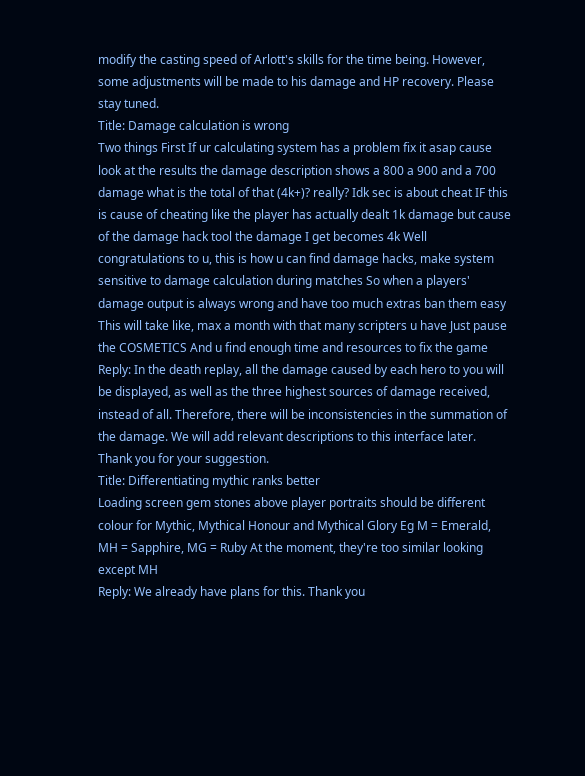modify the casting speed of Arlott's skills for the time being. However, some adjustments will be made to his damage and HP recovery. Please stay tuned.
Title: Damage calculation is wrong
Two things First If ur calculating system has a problem fix it asap cause look at the results the damage description shows a 800 a 900 and a 700 damage what is the total of that (4k+)? really? Idk sec is about cheat IF this is cause of cheating like the player has actually dealt 1k damage but cause of the damage hack tool the damage I get becomes 4k Well congratulations to u, this is how u can find damage hacks, make system sensitive to damage calculation during matches So when a players' damage output is always wrong and have too much extras ban them easy This will take like, max a month with that many scripters u have Just pause the COSMETICS And u find enough time and resources to fix the game
Reply: In the death replay, all the damage caused by each hero to you will be displayed, as well as the three highest sources of damage received, instead of all. Therefore, there will be inconsistencies in the summation of the damage. We will add relevant descriptions to this interface later. Thank you for your suggestion.
Title: Differentiating mythic ranks better
Loading screen gem stones above player portraits should be different colour for Mythic, Mythical Honour and Mythical Glory Eg M = Emerald, MH = Sapphire, MG = Ruby At the moment, they're too similar looking except MH
Reply: We already have plans for this. Thank you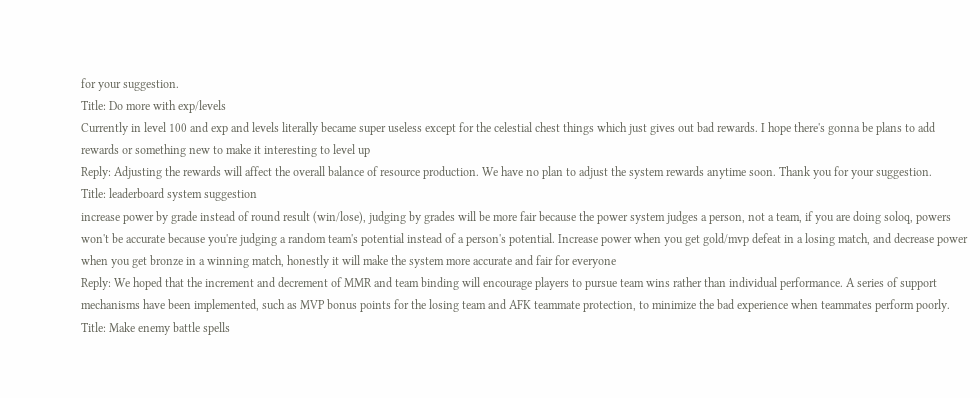for your suggestion.
Title: Do more with exp/levels
Currently in level 100 and exp and levels literally became super useless except for the celestial chest things which just gives out bad rewards. I hope there's gonna be plans to add rewards or something new to make it interesting to level up
Reply: Adjusting the rewards will affect the overall balance of resource production. We have no plan to adjust the system rewards anytime soon. Thank you for your suggestion.
Title: leaderboard system suggestion
increase power by grade instead of round result (win/lose), judging by grades will be more fair because the power system judges a person, not a team, if you are doing soloq, powers won't be accurate because you're judging a random team's potential instead of a person's potential. Increase power when you get gold/mvp defeat in a losing match, and decrease power when you get bronze in a winning match, honestly it will make the system more accurate and fair for everyone
Reply: We hoped that the increment and decrement of MMR and team binding will encourage players to pursue team wins rather than individual performance. A series of support mechanisms have been implemented, such as MVP bonus points for the losing team and AFK teammate protection, to minimize the bad experience when teammates perform poorly.
Title: Make enemy battle spells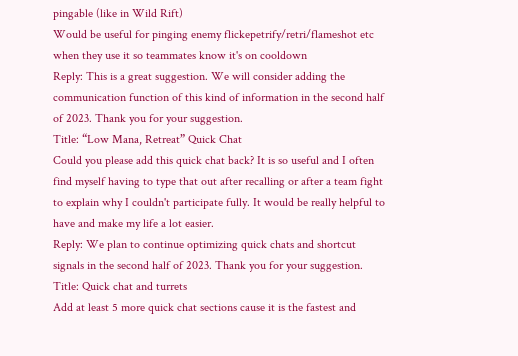pingable (like in Wild Rift)
Would be useful for pinging enemy flickepetrify/retri/flameshot etc when they use it so teammates know it's on cooldown
Reply: This is a great suggestion. We will consider adding the communication function of this kind of information in the second half of 2023. Thank you for your suggestion.
Title: “Low Mana, Retreat” Quick Chat
Could you please add this quick chat back? It is so useful and I often find myself having to type that out after recalling or after a team fight to explain why I couldn't participate fully. It would be really helpful to have and make my life a lot easier.
Reply: We plan to continue optimizing quick chats and shortcut signals in the second half of 2023. Thank you for your suggestion.
Title: Quick chat and turrets
Add at least 5 more quick chat sections cause it is the fastest and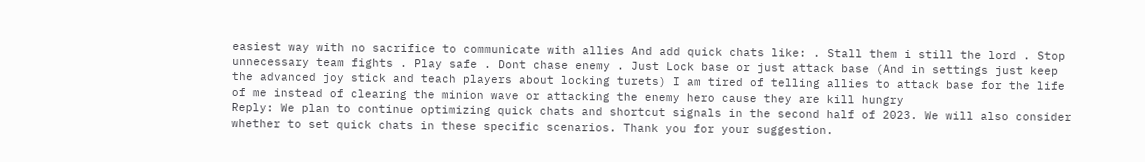easiest way with no sacrifice to communicate with allies And add quick chats like: . Stall them i still the lord . Stop unnecessary team fights . Play safe . Dont chase enemy . Just Lock base or just attack base (And in settings just keep the advanced joy stick and teach players about locking turets) I am tired of telling allies to attack base for the life of me instead of clearing the minion wave or attacking the enemy hero cause they are kill hungry
Reply: We plan to continue optimizing quick chats and shortcut signals in the second half of 2023. We will also consider whether to set quick chats in these specific scenarios. Thank you for your suggestion.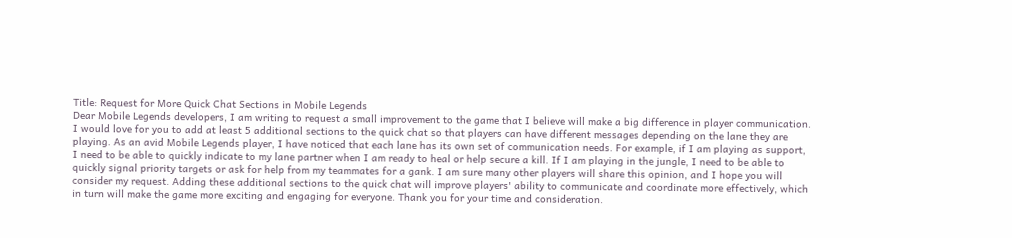Title: Request for More Quick Chat Sections in Mobile Legends
Dear Mobile Legends developers, I am writing to request a small improvement to the game that I believe will make a big difference in player communication. I would love for you to add at least 5 additional sections to the quick chat so that players can have different messages depending on the lane they are playing. As an avid Mobile Legends player, I have noticed that each lane has its own set of communication needs. For example, if I am playing as support, I need to be able to quickly indicate to my lane partner when I am ready to heal or help secure a kill. If I am playing in the jungle, I need to be able to quickly signal priority targets or ask for help from my teammates for a gank. I am sure many other players will share this opinion, and I hope you will consider my request. Adding these additional sections to the quick chat will improve players' ability to communicate and coordinate more effectively, which in turn will make the game more exciting and engaging for everyone. Thank you for your time and consideration.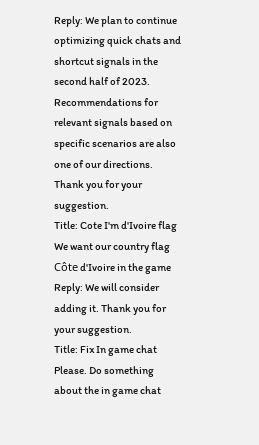Reply: We plan to continue optimizing quick chats and shortcut signals in the second half of 2023. Recommendations for relevant signals based on specific scenarios are also one of our directions. Thank you for your suggestion.
Title: Cote I'm d'Ivoire flag
We want our country flag Côte d'Ivoire in the game
Reply: We will consider adding it. Thank you for your suggestion.
Title: Fix In game chat
Please. Do something about the in game chat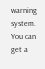warning system. You can get a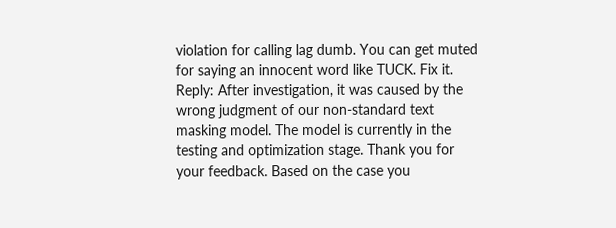violation for calling lag dumb. You can get muted for saying an innocent word like TUCK. Fix it.
Reply: After investigation, it was caused by the wrong judgment of our non-standard text masking model. The model is currently in the testing and optimization stage. Thank you for your feedback. Based on the case you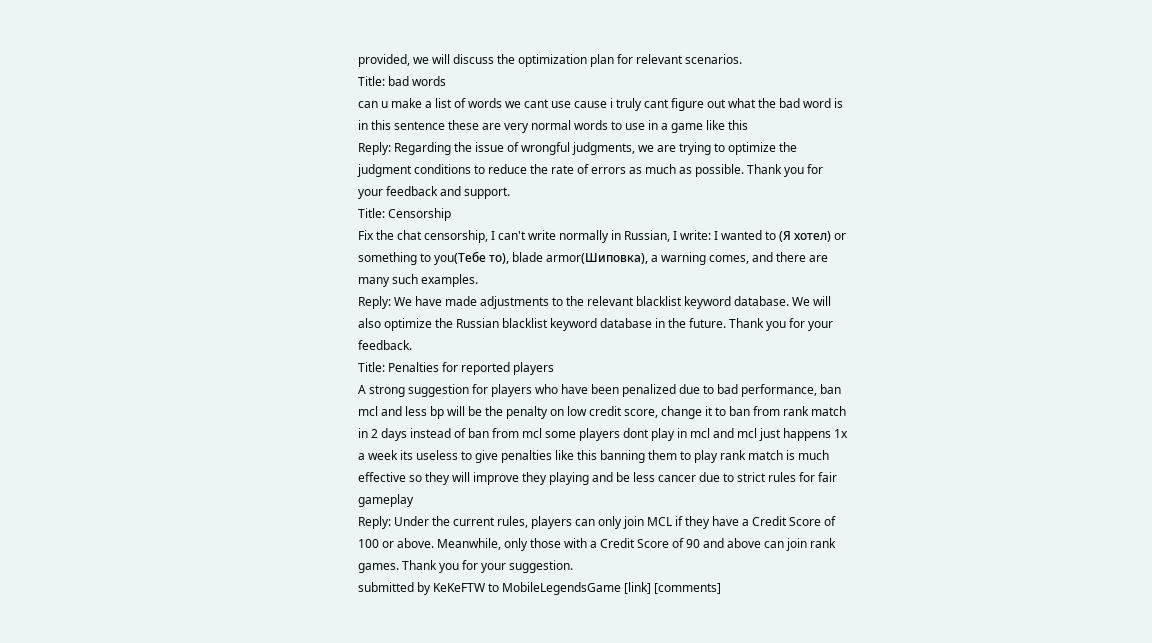provided, we will discuss the optimization plan for relevant scenarios.
Title: bad words
can u make a list of words we cant use cause i truly cant figure out what the bad word is in this sentence these are very normal words to use in a game like this
Reply: Regarding the issue of wrongful judgments, we are trying to optimize the judgment conditions to reduce the rate of errors as much as possible. Thank you for your feedback and support.
Title: Censorship
Fix the chat censorship, I can't write normally in Russian, I write: I wanted to (Я хотел) or something to you(Тебе то), blade armor(Шиповка), a warning comes, and there are many such examples.
Reply: We have made adjustments to the relevant blacklist keyword database. We will also optimize the Russian blacklist keyword database in the future. Thank you for your feedback.
Title: Penalties for reported players
A strong suggestion for players who have been penalized due to bad performance, ban mcl and less bp will be the penalty on low credit score, change it to ban from rank match in 2 days instead of ban from mcl some players dont play in mcl and mcl just happens 1x a week its useless to give penalties like this banning them to play rank match is much effective so they will improve they playing and be less cancer due to strict rules for fair gameplay
Reply: Under the current rules, players can only join MCL if they have a Credit Score of 100 or above. Meanwhile, only those with a Credit Score of 90 and above can join rank games. Thank you for your suggestion.
submitted by KeKeFTW to MobileLegendsGame [link] [comments]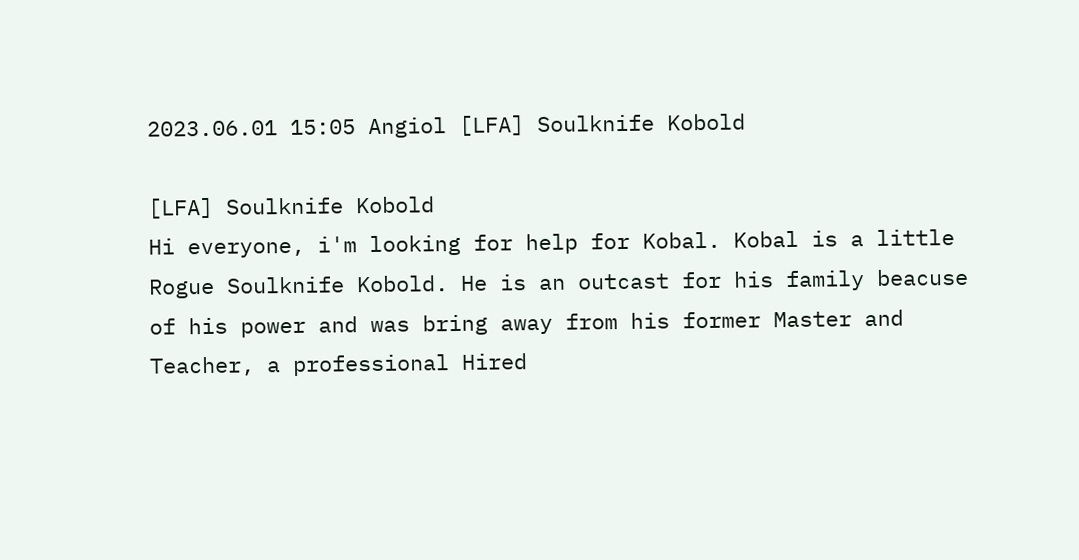2023.06.01 15:05 Angiol [LFA] Soulknife Kobold

[LFA] Soulknife Kobold
Hi everyone, i'm looking for help for Kobal. Kobal is a little Rogue Soulknife Kobold. He is an outcast for his family beacuse of his power and was bring away from his former Master and Teacher, a professional Hired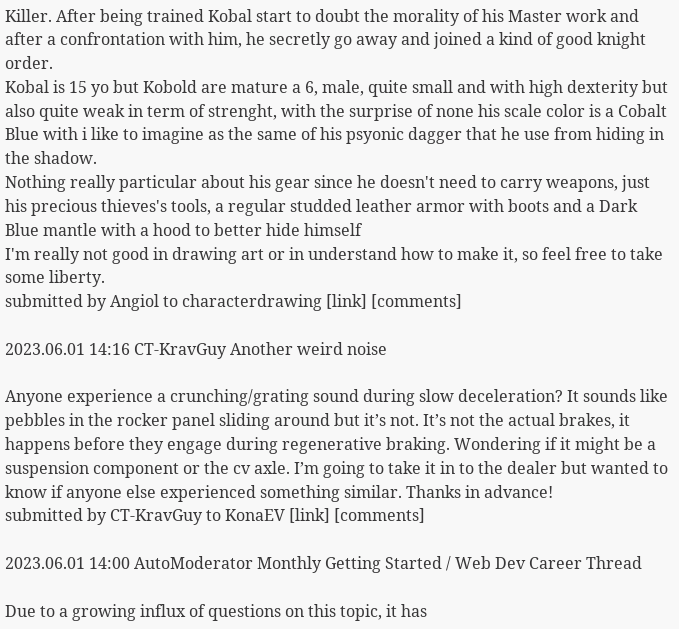Killer. After being trained Kobal start to doubt the morality of his Master work and after a confrontation with him, he secretly go away and joined a kind of good knight order.
Kobal is 15 yo but Kobold are mature a 6, male, quite small and with high dexterity but also quite weak in term of strenght, with the surprise of none his scale color is a Cobalt Blue with i like to imagine as the same of his psyonic dagger that he use from hiding in the shadow.
Nothing really particular about his gear since he doesn't need to carry weapons, just his precious thieves's tools, a regular studded leather armor with boots and a Dark Blue mantle with a hood to better hide himself
I'm really not good in drawing art or in understand how to make it, so feel free to take some liberty.
submitted by Angiol to characterdrawing [link] [comments]

2023.06.01 14:16 CT-KravGuy Another weird noise

Anyone experience a crunching/grating sound during slow deceleration? It sounds like pebbles in the rocker panel sliding around but it’s not. It’s not the actual brakes, it happens before they engage during regenerative braking. Wondering if it might be a suspension component or the cv axle. I’m going to take it in to the dealer but wanted to know if anyone else experienced something similar. Thanks in advance!
submitted by CT-KravGuy to KonaEV [link] [comments]

2023.06.01 14:00 AutoModerator Monthly Getting Started / Web Dev Career Thread

Due to a growing influx of questions on this topic, it has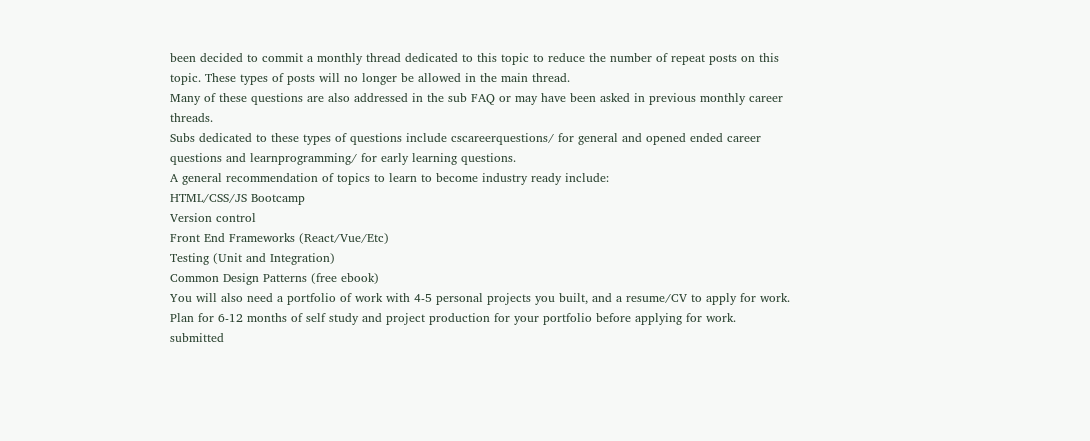been decided to commit a monthly thread dedicated to this topic to reduce the number of repeat posts on this topic. These types of posts will no longer be allowed in the main thread.
Many of these questions are also addressed in the sub FAQ or may have been asked in previous monthly career threads.
Subs dedicated to these types of questions include cscareerquestions/ for general and opened ended career questions and learnprogramming/ for early learning questions.
A general recommendation of topics to learn to become industry ready include:
HTML/CSS/JS Bootcamp
Version control
Front End Frameworks (React/Vue/Etc)
Testing (Unit and Integration)
Common Design Patterns (free ebook)
You will also need a portfolio of work with 4-5 personal projects you built, and a resume/CV to apply for work.
Plan for 6-12 months of self study and project production for your portfolio before applying for work.
submitted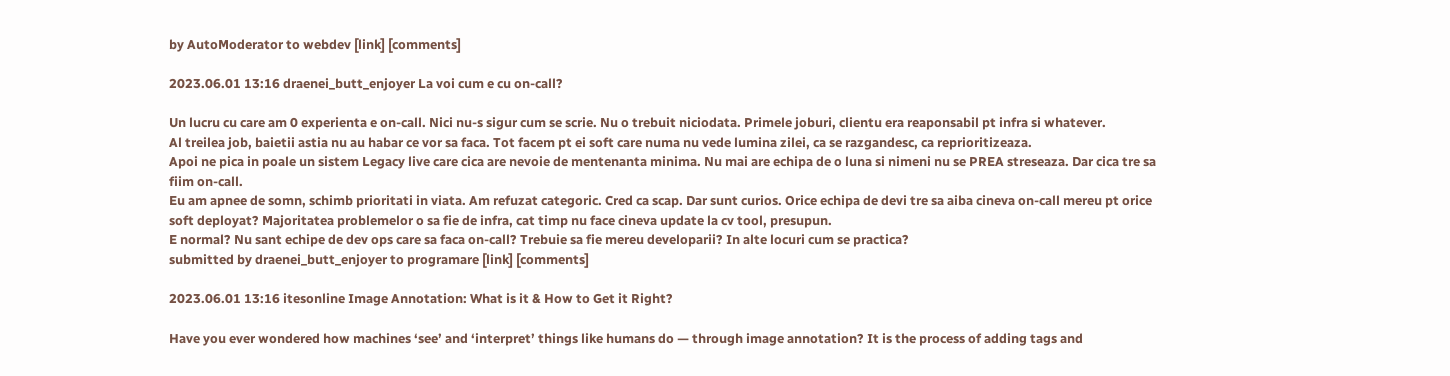by AutoModerator to webdev [link] [comments]

2023.06.01 13:16 draenei_butt_enjoyer La voi cum e cu on-call?

Un lucru cu care am 0 experienta e on-call. Nici nu-s sigur cum se scrie. Nu o trebuit niciodata. Primele joburi, clientu era reaponsabil pt infra si whatever.
Al treilea job, baietii astia nu au habar ce vor sa faca. Tot facem pt ei soft care numa nu vede lumina zilei, ca se razgandesc, ca reprioritizeaza.
Apoi ne pica in poale un sistem Legacy live care cica are nevoie de mentenanta minima. Nu mai are echipa de o luna si nimeni nu se PREA streseaza. Dar cica tre sa fiim on-call.
Eu am apnee de somn, schimb prioritati in viata. Am refuzat categoric. Cred ca scap. Dar sunt curios. Orice echipa de devi tre sa aiba cineva on-call mereu pt orice soft deployat? Majoritatea problemelor o sa fie de infra, cat timp nu face cineva update la cv tool, presupun.
E normal? Nu sant echipe de dev ops care sa faca on-call? Trebuie sa fie mereu developarii? In alte locuri cum se practica?
submitted by draenei_butt_enjoyer to programare [link] [comments]

2023.06.01 13:16 itesonline Image Annotation: What is it & How to Get it Right?

Have you ever wondered how machines ‘see’ and ‘interpret’ things like humans do — through image annotation? It is the process of adding tags and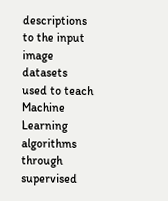descriptions to the input image datasets used to teach Machine Learning algorithms through supervised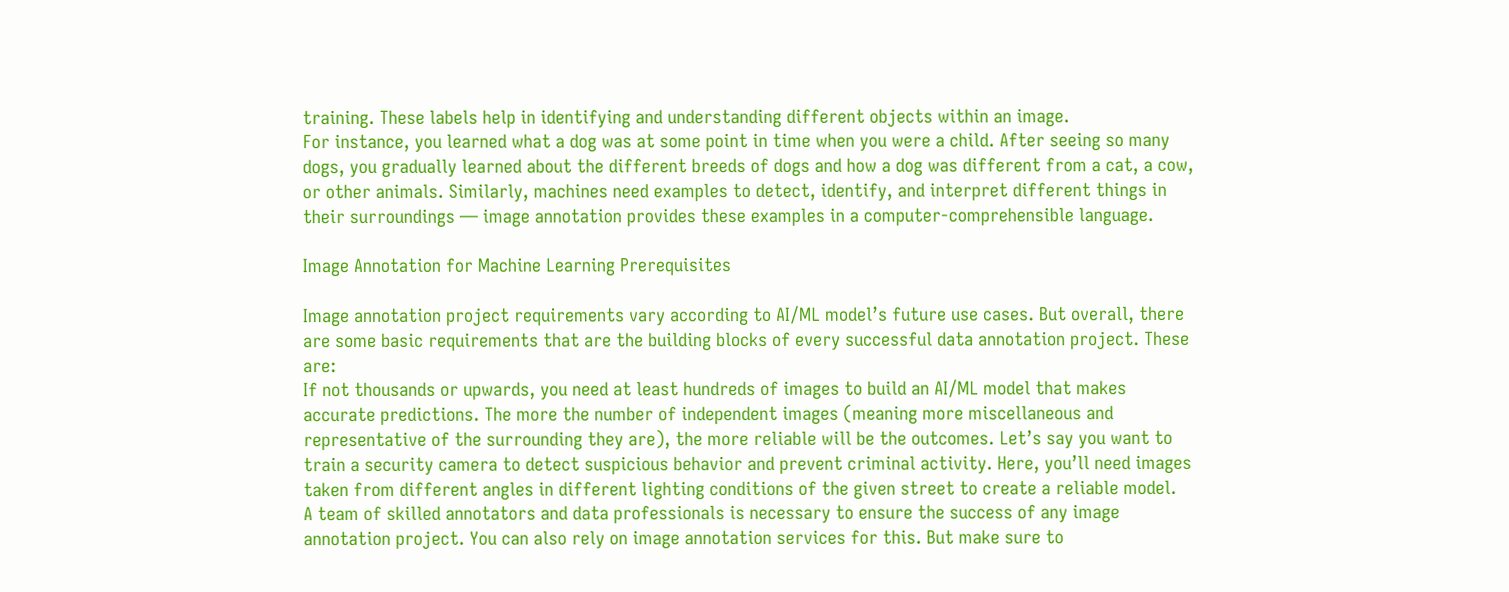training. These labels help in identifying and understanding different objects within an image.
For instance, you learned what a dog was at some point in time when you were a child. After seeing so many dogs, you gradually learned about the different breeds of dogs and how a dog was different from a cat, a cow, or other animals. Similarly, machines need examples to detect, identify, and interpret different things in their surroundings — image annotation provides these examples in a computer-comprehensible language.

Image Annotation for Machine Learning Prerequisites

Image annotation project requirements vary according to AI/ML model’s future use cases. But overall, there are some basic requirements that are the building blocks of every successful data annotation project. These are:
If not thousands or upwards, you need at least hundreds of images to build an AI/ML model that makes accurate predictions. The more the number of independent images (meaning more miscellaneous and representative of the surrounding they are), the more reliable will be the outcomes. Let’s say you want to train a security camera to detect suspicious behavior and prevent criminal activity. Here, you’ll need images taken from different angles in different lighting conditions of the given street to create a reliable model.
A team of skilled annotators and data professionals is necessary to ensure the success of any image annotation project. You can also rely on image annotation services for this. But make sure to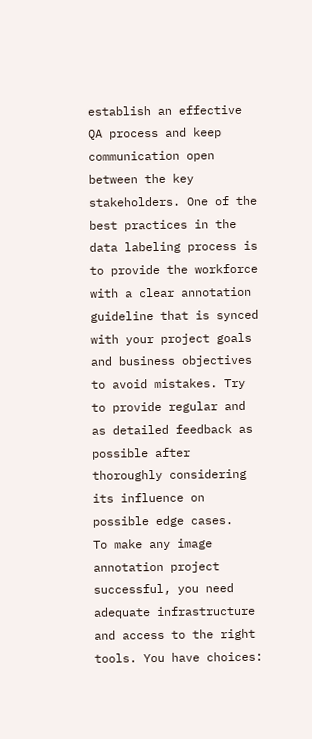establish an effective QA process and keep communication open between the key stakeholders. One of the best practices in the data labeling process is to provide the workforce with a clear annotation guideline that is synced with your project goals and business objectives to avoid mistakes. Try to provide regular and as detailed feedback as possible after thoroughly considering its influence on possible edge cases.
To make any image annotation project successful, you need adequate infrastructure and access to the right tools. You have choices: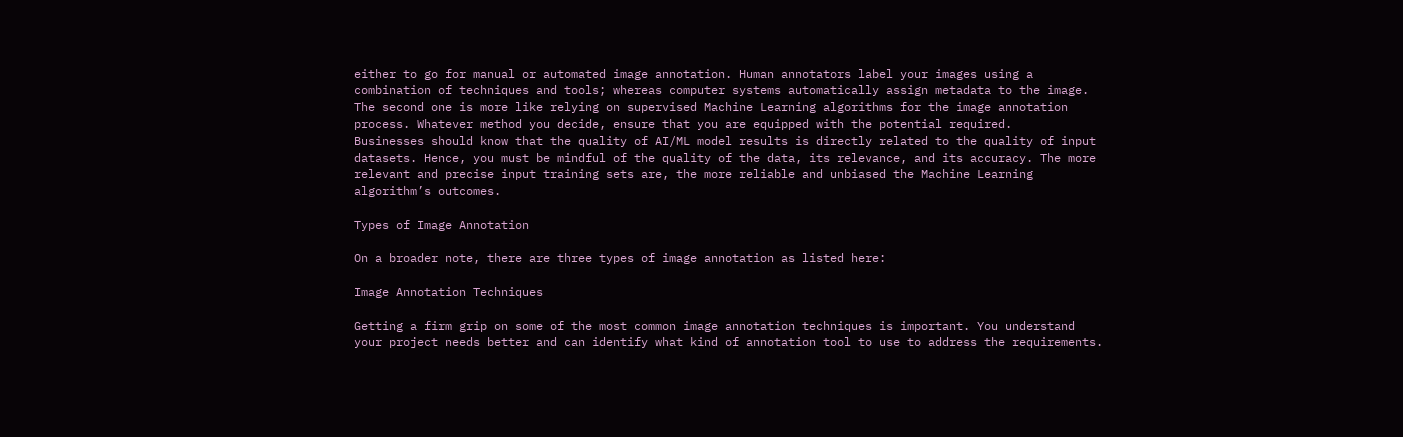either to go for manual or automated image annotation. Human annotators label your images using a combination of techniques and tools; whereas computer systems automatically assign metadata to the image. The second one is more like relying on supervised Machine Learning algorithms for the image annotation process. Whatever method you decide, ensure that you are equipped with the potential required.
Businesses should know that the quality of AI/ML model results is directly related to the quality of input datasets. Hence, you must be mindful of the quality of the data, its relevance, and its accuracy. The more relevant and precise input training sets are, the more reliable and unbiased the Machine Learning algorithm’s outcomes.

Types of Image Annotation

On a broader note, there are three types of image annotation as listed here:

Image Annotation Techniques

Getting a firm grip on some of the most common image annotation techniques is important. You understand your project needs better and can identify what kind of annotation tool to use to address the requirements.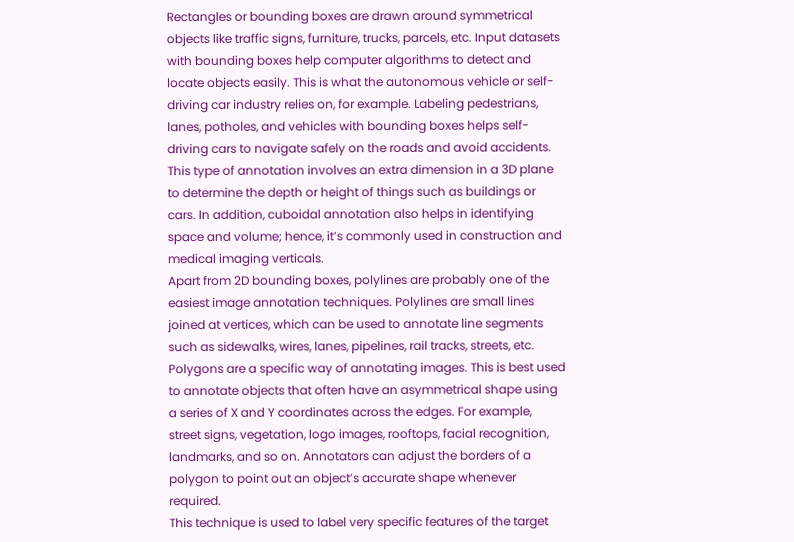Rectangles or bounding boxes are drawn around symmetrical objects like traffic signs, furniture, trucks, parcels, etc. Input datasets with bounding boxes help computer algorithms to detect and locate objects easily. This is what the autonomous vehicle or self-driving car industry relies on, for example. Labeling pedestrians, lanes, potholes, and vehicles with bounding boxes helps self-driving cars to navigate safely on the roads and avoid accidents.
This type of annotation involves an extra dimension in a 3D plane to determine the depth or height of things such as buildings or cars. In addition, cuboidal annotation also helps in identifying space and volume; hence, it’s commonly used in construction and medical imaging verticals.
Apart from 2D bounding boxes, polylines are probably one of the easiest image annotation techniques. Polylines are small lines joined at vertices, which can be used to annotate line segments such as sidewalks, wires, lanes, pipelines, rail tracks, streets, etc.
Polygons are a specific way of annotating images. This is best used to annotate objects that often have an asymmetrical shape using a series of X and Y coordinates across the edges. For example, street signs, vegetation, logo images, rooftops, facial recognition, landmarks, and so on. Annotators can adjust the borders of a polygon to point out an object’s accurate shape whenever required.
This technique is used to label very specific features of the target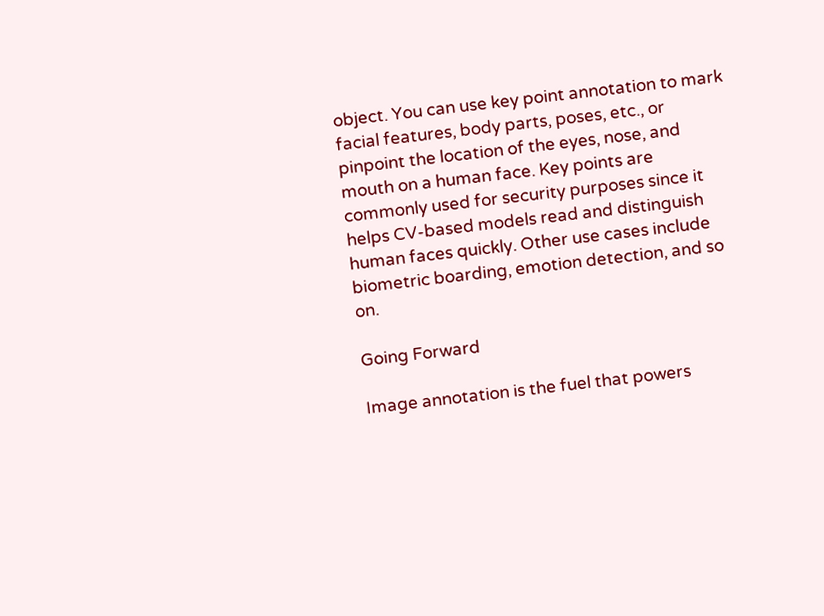object. You can use key point annotation to mark facial features, body parts, poses, etc., or pinpoint the location of the eyes, nose, and mouth on a human face. Key points are commonly used for security purposes since it helps CV-based models read and distinguish human faces quickly. Other use cases include biometric boarding, emotion detection, and so on.

Going Forward

Image annotation is the fuel that powers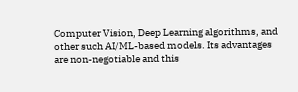Computer Vision, Deep Learning algorithms, and other such AI/ML-based models. Its advantages are non-negotiable and this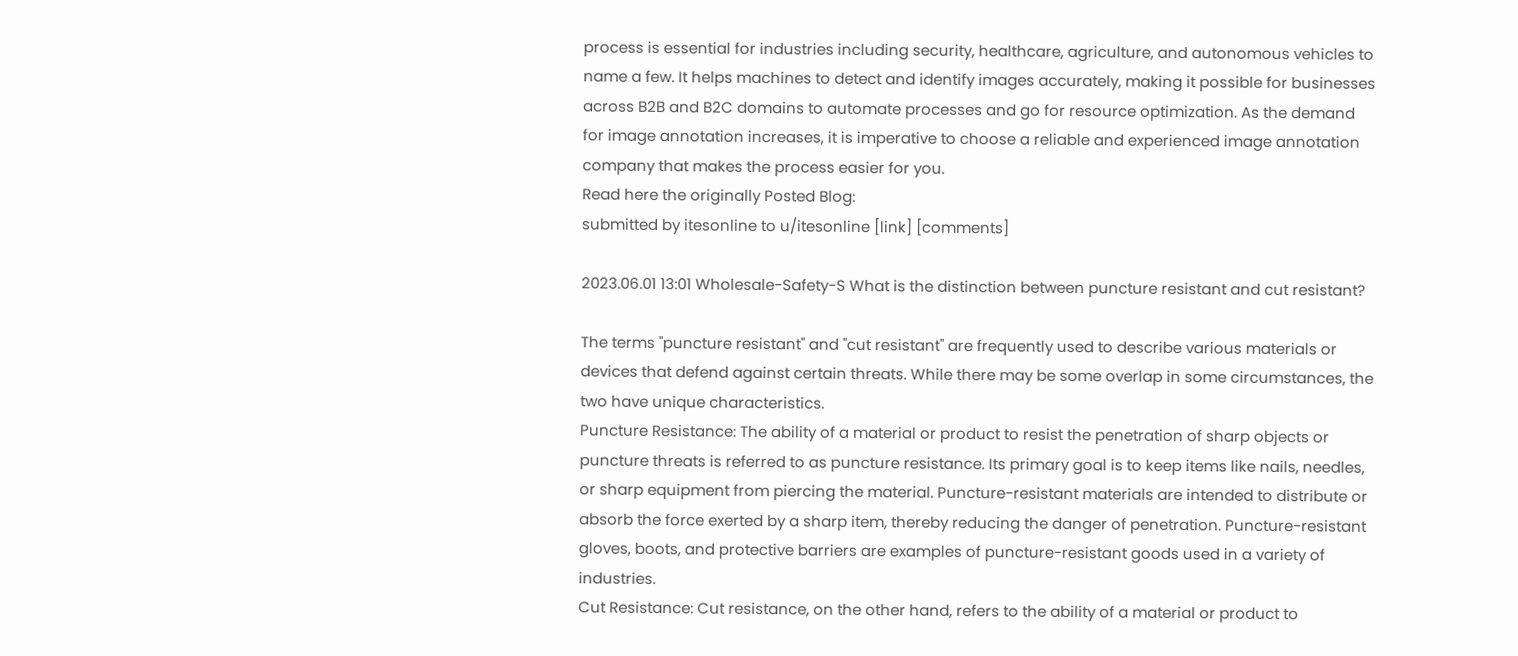process is essential for industries including security, healthcare, agriculture, and autonomous vehicles to name a few. It helps machines to detect and identify images accurately, making it possible for businesses across B2B and B2C domains to automate processes and go for resource optimization. As the demand for image annotation increases, it is imperative to choose a reliable and experienced image annotation company that makes the process easier for you.
Read here the originally Posted Blog:
submitted by itesonline to u/itesonline [link] [comments]

2023.06.01 13:01 Wholesale-Safety-S What is the distinction between puncture resistant and cut resistant?

The terms "puncture resistant" and "cut resistant" are frequently used to describe various materials or devices that defend against certain threats. While there may be some overlap in some circumstances, the two have unique characteristics.
Puncture Resistance: The ability of a material or product to resist the penetration of sharp objects or puncture threats is referred to as puncture resistance. Its primary goal is to keep items like nails, needles, or sharp equipment from piercing the material. Puncture-resistant materials are intended to distribute or absorb the force exerted by a sharp item, thereby reducing the danger of penetration. Puncture-resistant gloves, boots, and protective barriers are examples of puncture-resistant goods used in a variety of industries.
Cut Resistance: Cut resistance, on the other hand, refers to the ability of a material or product to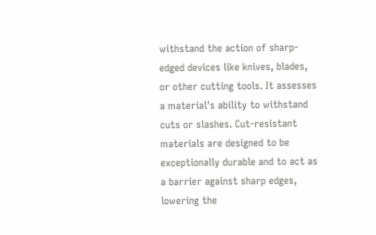withstand the action of sharp-edged devices like knives, blades, or other cutting tools. It assesses a material's ability to withstand cuts or slashes. Cut-resistant materials are designed to be exceptionally durable and to act as a barrier against sharp edges, lowering the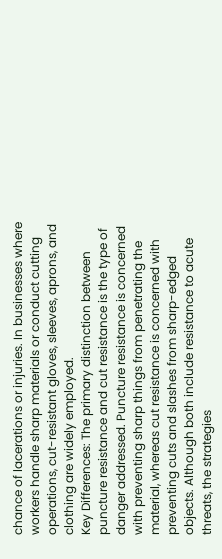chance of lacerations or injuries. In businesses where workers handle sharp materials or conduct cutting operations, cut-resistant gloves, sleeves, aprons, and clothing are widely employed.
Key Differences: The primary distinction between puncture resistance and cut resistance is the type of danger addressed. Puncture resistance is concerned with preventing sharp things from penetrating the material, whereas cut resistance is concerned with preventing cuts and slashes from sharp-edged objects. Although both include resistance to acute threats, the strategies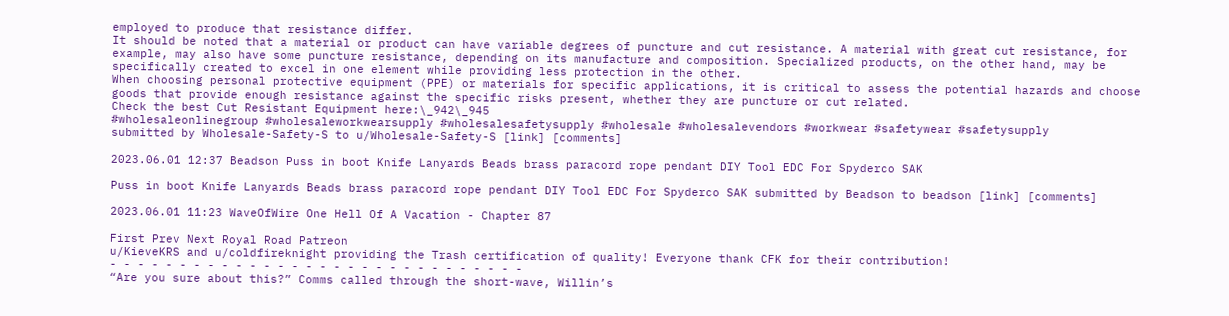employed to produce that resistance differ.
It should be noted that a material or product can have variable degrees of puncture and cut resistance. A material with great cut resistance, for example, may also have some puncture resistance, depending on its manufacture and composition. Specialized products, on the other hand, may be specifically created to excel in one element while providing less protection in the other.
When choosing personal protective equipment (PPE) or materials for specific applications, it is critical to assess the potential hazards and choose goods that provide enough resistance against the specific risks present, whether they are puncture or cut related.
Check the best Cut Resistant Equipment here:\_942\_945
#wholesaleonlinegroup #wholesaleworkwearsupply #wholesalesafetysupply #wholesale #wholesalevendors #workwear #safetywear #safetysupply
submitted by Wholesale-Safety-S to u/Wholesale-Safety-S [link] [comments]

2023.06.01 12:37 Beadson Puss in boot Knife Lanyards Beads brass paracord rope pendant DIY Tool EDC For Spyderco SAK

Puss in boot Knife Lanyards Beads brass paracord rope pendant DIY Tool EDC For Spyderco SAK submitted by Beadson to beadson [link] [comments]

2023.06.01 11:23 WaveOfWire One Hell Of A Vacation - Chapter 87

First Prev Next Royal Road Patreon
u/KieveKRS and u/coldfireknight providing the Trash certification of quality! Everyone thank CFK for their contribution!
- - - - - - - - - - - - - - - - - - - - - - - - - - - - - -
“Are you sure about this?” Comms called through the short-wave, Willin’s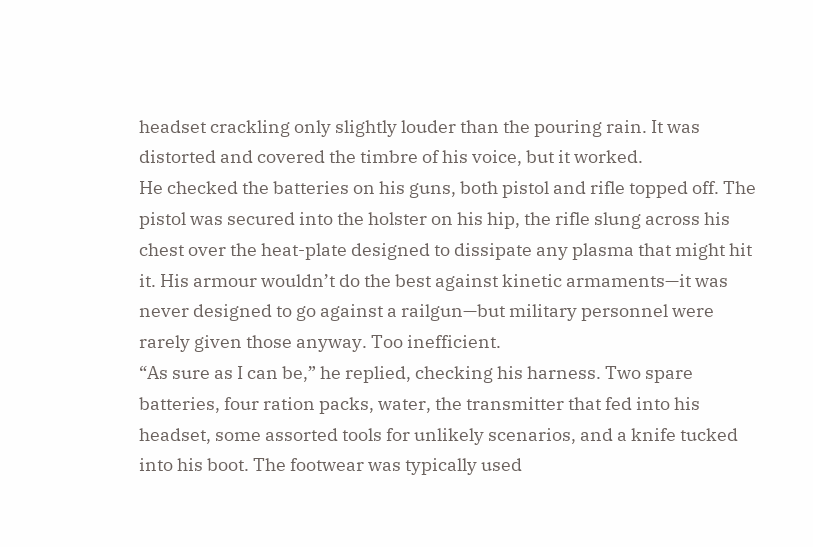headset crackling only slightly louder than the pouring rain. It was distorted and covered the timbre of his voice, but it worked.
He checked the batteries on his guns, both pistol and rifle topped off. The pistol was secured into the holster on his hip, the rifle slung across his chest over the heat-plate designed to dissipate any plasma that might hit it. His armour wouldn’t do the best against kinetic armaments—it was never designed to go against a railgun—but military personnel were rarely given those anyway. Too inefficient.
“As sure as I can be,” he replied, checking his harness. Two spare batteries, four ration packs, water, the transmitter that fed into his headset, some assorted tools for unlikely scenarios, and a knife tucked into his boot. The footwear was typically used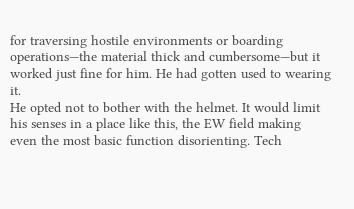for traversing hostile environments or boarding operations—the material thick and cumbersome—but it worked just fine for him. He had gotten used to wearing it.
He opted not to bother with the helmet. It would limit his senses in a place like this, the EW field making even the most basic function disorienting. Tech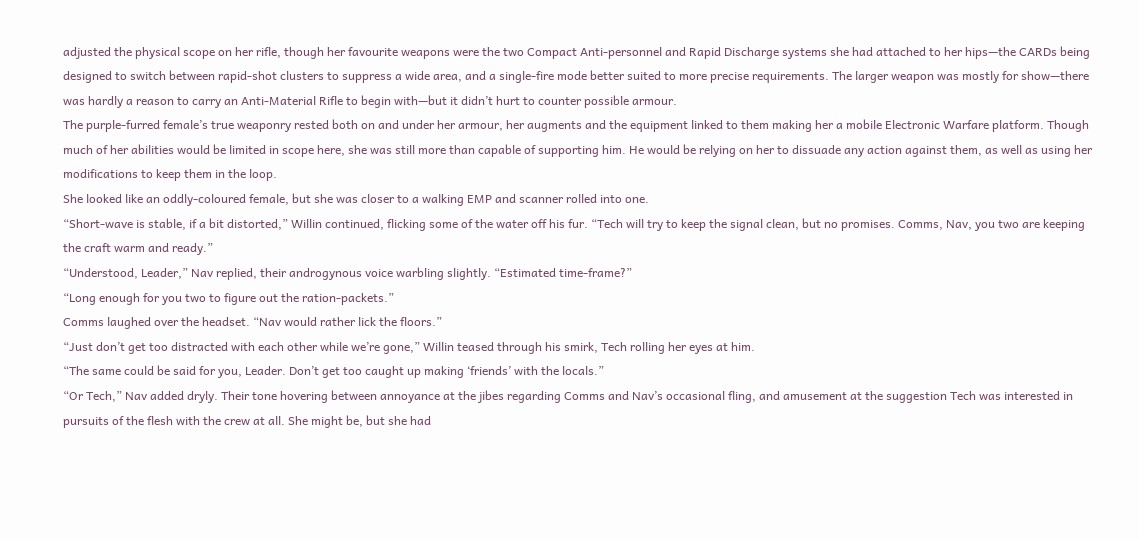adjusted the physical scope on her rifle, though her favourite weapons were the two Compact Anti-personnel and Rapid Discharge systems she had attached to her hips—the CARDs being designed to switch between rapid-shot clusters to suppress a wide area, and a single-fire mode better suited to more precise requirements. The larger weapon was mostly for show—there was hardly a reason to carry an Anti-Material Rifle to begin with—but it didn’t hurt to counter possible armour.
The purple-furred female’s true weaponry rested both on and under her armour, her augments and the equipment linked to them making her a mobile Electronic Warfare platform. Though much of her abilities would be limited in scope here, she was still more than capable of supporting him. He would be relying on her to dissuade any action against them, as well as using her modifications to keep them in the loop.
She looked like an oddly-coloured female, but she was closer to a walking EMP and scanner rolled into one.
“Short-wave is stable, if a bit distorted,” Willin continued, flicking some of the water off his fur. “Tech will try to keep the signal clean, but no promises. Comms, Nav, you two are keeping the craft warm and ready.”
“Understood, Leader,” Nav replied, their androgynous voice warbling slightly. “Estimated time-frame?”
“Long enough for you two to figure out the ration-packets.”
Comms laughed over the headset. “Nav would rather lick the floors.”
“Just don’t get too distracted with each other while we’re gone,” Willin teased through his smirk, Tech rolling her eyes at him.
“The same could be said for you, Leader. Don’t get too caught up making ‘friends’ with the locals.”
“Or Tech,” Nav added dryly. Their tone hovering between annoyance at the jibes regarding Comms and Nav’s occasional fling, and amusement at the suggestion Tech was interested in pursuits of the flesh with the crew at all. She might be, but she had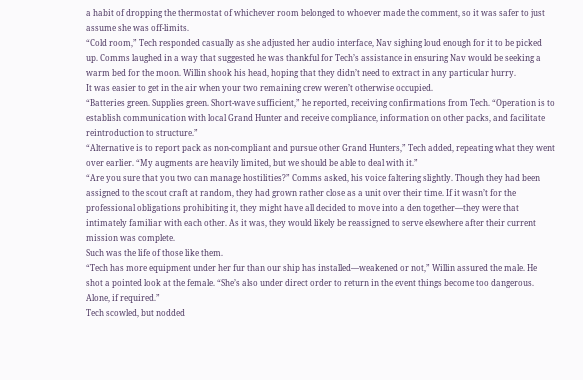a habit of dropping the thermostat of whichever room belonged to whoever made the comment, so it was safer to just assume she was off-limits.
“Cold room,” Tech responded casually as she adjusted her audio interface, Nav sighing loud enough for it to be picked up. Comms laughed in a way that suggested he was thankful for Tech’s assistance in ensuring Nav would be seeking a warm bed for the moon. Willin shook his head, hoping that they didn’t need to extract in any particular hurry.
It was easier to get in the air when your two remaining crew weren’t otherwise occupied.
“Batteries green. Supplies green. Short-wave sufficient,” he reported, receiving confirmations from Tech. “Operation is to establish communication with local Grand Hunter and receive compliance, information on other packs, and facilitate reintroduction to structure.”
“Alternative is to report pack as non-compliant and pursue other Grand Hunters,” Tech added, repeating what they went over earlier. “My augments are heavily limited, but we should be able to deal with it.”
“Are you sure that you two can manage hostilities?” Comms asked, his voice faltering slightly. Though they had been assigned to the scout craft at random, they had grown rather close as a unit over their time. If it wasn’t for the professional obligations prohibiting it, they might have all decided to move into a den together—they were that intimately familiar with each other. As it was, they would likely be reassigned to serve elsewhere after their current mission was complete.
Such was the life of those like them.
“Tech has more equipment under her fur than our ship has installed—weakened or not,” Willin assured the male. He shot a pointed look at the female. “She’s also under direct order to return in the event things become too dangerous. Alone, if required.”
Tech scowled, but nodded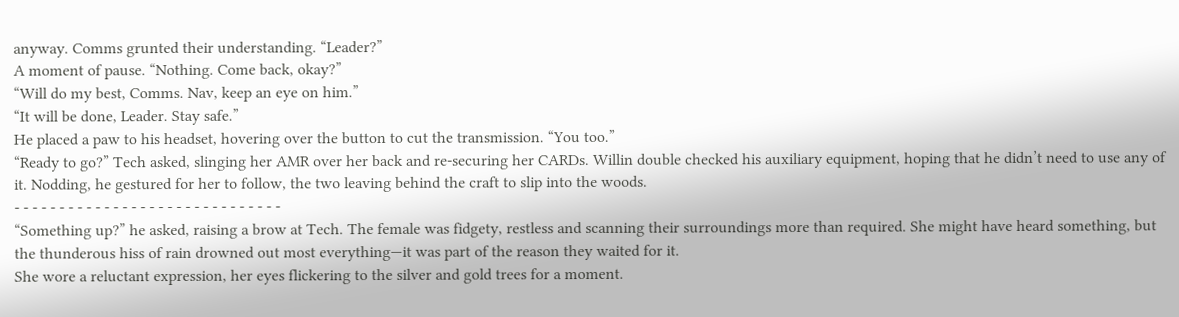anyway. Comms grunted their understanding. “Leader?”
A moment of pause. “Nothing. Come back, okay?”
“Will do my best, Comms. Nav, keep an eye on him.”
“It will be done, Leader. Stay safe.”
He placed a paw to his headset, hovering over the button to cut the transmission. “You too.”
“Ready to go?” Tech asked, slinging her AMR over her back and re-securing her CARDs. Willin double checked his auxiliary equipment, hoping that he didn’t need to use any of it. Nodding, he gestured for her to follow, the two leaving behind the craft to slip into the woods.
- - - - - - - - - - - - - - - - - - - - - - - - - - - - - -
“Something up?” he asked, raising a brow at Tech. The female was fidgety, restless and scanning their surroundings more than required. She might have heard something, but the thunderous hiss of rain drowned out most everything—it was part of the reason they waited for it.
She wore a reluctant expression, her eyes flickering to the silver and gold trees for a moment.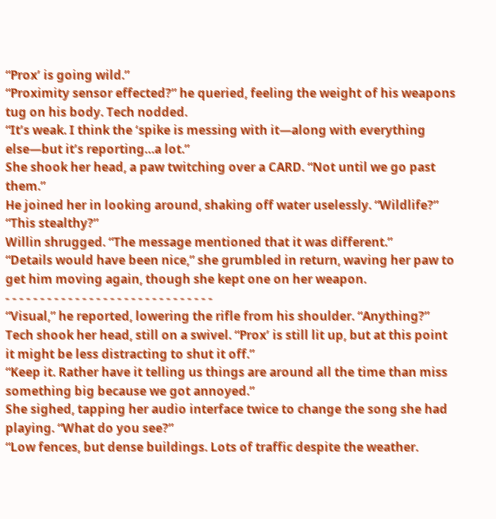“Prox’ is going wild.”
“Proximity sensor effected?” he queried, feeling the weight of his weapons tug on his body. Tech nodded.
“It’s weak. I think the ‘spike is messing with it—along with everything else—but it’s reporting…a lot.”
She shook her head, a paw twitching over a CARD. “Not until we go past them.”
He joined her in looking around, shaking off water uselessly. “Wildlife?”
“This stealthy?”
Willin shrugged. “The message mentioned that it was different.”
“Details would have been nice,” she grumbled in return, waving her paw to get him moving again, though she kept one on her weapon.
- - - - - - - - - - - - - - - - - - - - - - - - - - - - - -
“Visual,” he reported, lowering the rifle from his shoulder. “Anything?”
Tech shook her head, still on a swivel. “Prox’ is still lit up, but at this point it might be less distracting to shut it off.”
“Keep it. Rather have it telling us things are around all the time than miss something big because we got annoyed.”
She sighed, tapping her audio interface twice to change the song she had playing. “What do you see?”
“Low fences, but dense buildings. Lots of traffic despite the weather.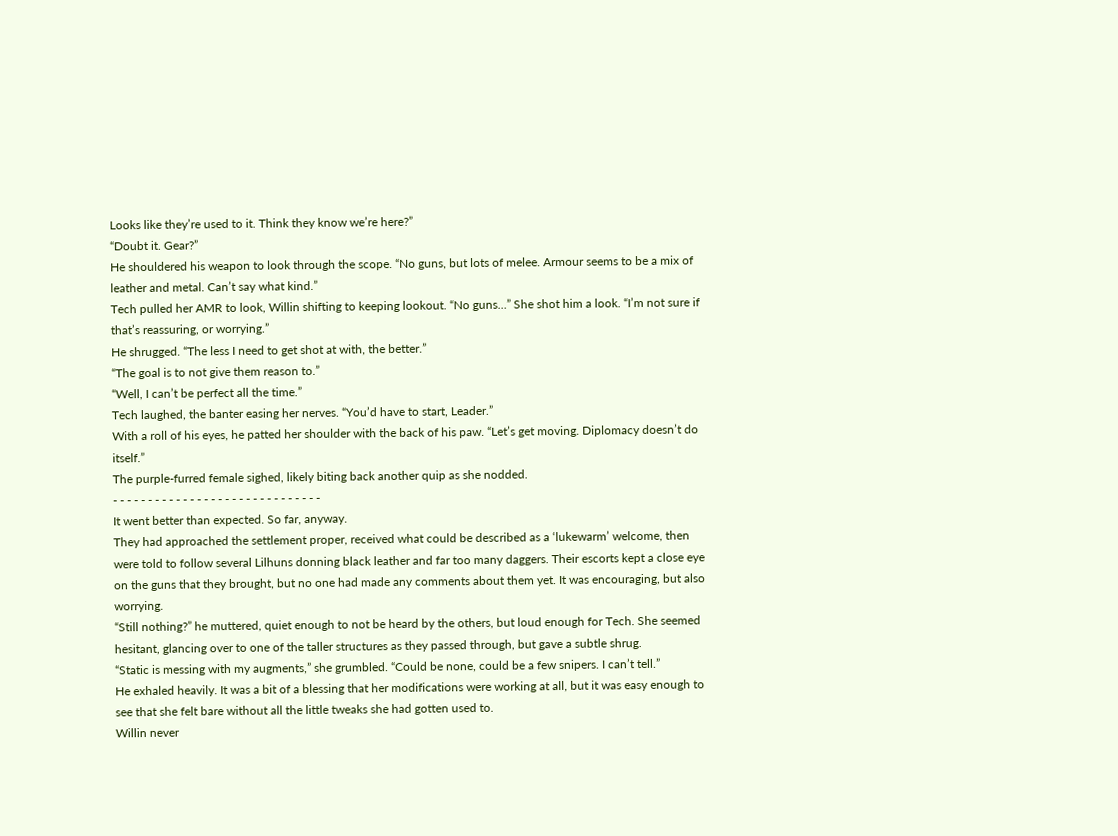Looks like they’re used to it. Think they know we’re here?”
“Doubt it. Gear?”
He shouldered his weapon to look through the scope. “No guns, but lots of melee. Armour seems to be a mix of leather and metal. Can’t say what kind.”
Tech pulled her AMR to look, Willin shifting to keeping lookout. “No guns…” She shot him a look. “I’m not sure if that’s reassuring, or worrying.”
He shrugged. “The less I need to get shot at with, the better.”
“The goal is to not give them reason to.”
“Well, I can’t be perfect all the time.”
Tech laughed, the banter easing her nerves. “You’d have to start, Leader.”
With a roll of his eyes, he patted her shoulder with the back of his paw. “Let’s get moving. Diplomacy doesn’t do itself.”
The purple-furred female sighed, likely biting back another quip as she nodded.
- - - - - - - - - - - - - - - - - - - - - - - - - - - - - -
It went better than expected. So far, anyway.
They had approached the settlement proper, received what could be described as a ‘lukewarm’ welcome, then were told to follow several Lilhuns donning black leather and far too many daggers. Their escorts kept a close eye on the guns that they brought, but no one had made any comments about them yet. It was encouraging, but also worrying.
“Still nothing?” he muttered, quiet enough to not be heard by the others, but loud enough for Tech. She seemed hesitant, glancing over to one of the taller structures as they passed through, but gave a subtle shrug.
“Static is messing with my augments,” she grumbled. “Could be none, could be a few snipers. I can’t tell.”
He exhaled heavily. It was a bit of a blessing that her modifications were working at all, but it was easy enough to see that she felt bare without all the little tweaks she had gotten used to.
Willin never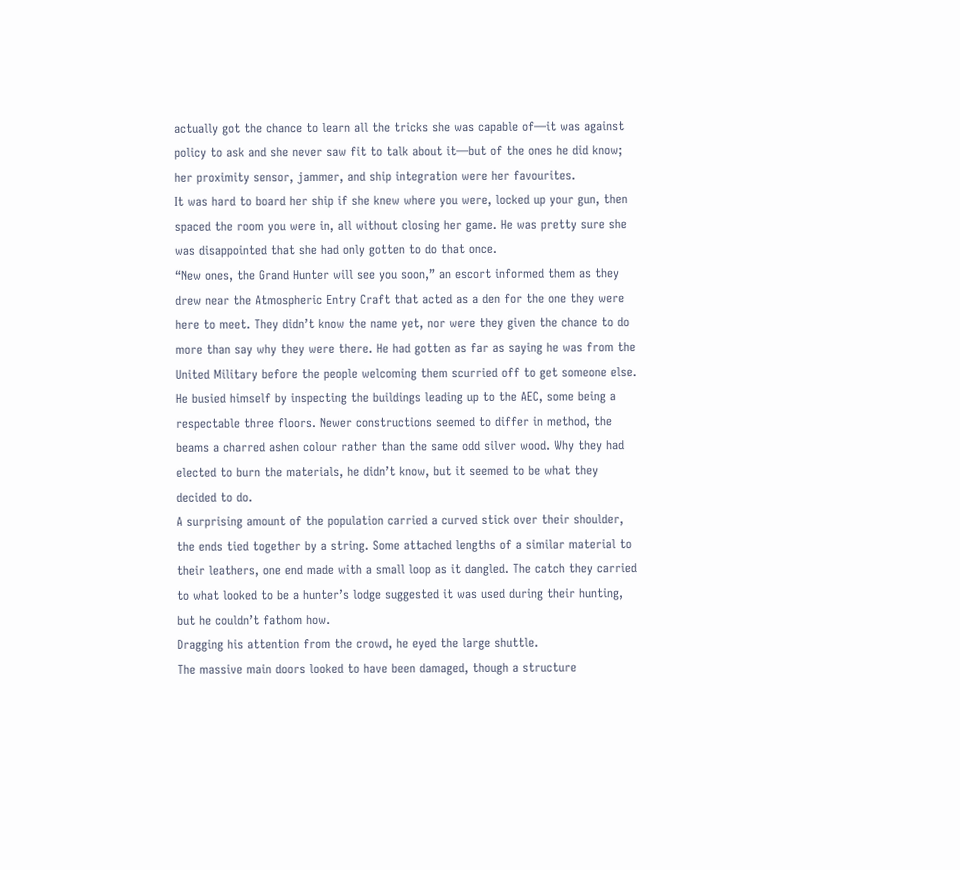actually got the chance to learn all the tricks she was capable of—it was against policy to ask and she never saw fit to talk about it—but of the ones he did know; her proximity sensor, jammer, and ship integration were her favourites.
It was hard to board her ship if she knew where you were, locked up your gun, then spaced the room you were in, all without closing her game. He was pretty sure she was disappointed that she had only gotten to do that once.
“New ones, the Grand Hunter will see you soon,” an escort informed them as they drew near the Atmospheric Entry Craft that acted as a den for the one they were here to meet. They didn’t know the name yet, nor were they given the chance to do more than say why they were there. He had gotten as far as saying he was from the United Military before the people welcoming them scurried off to get someone else.
He busied himself by inspecting the buildings leading up to the AEC, some being a respectable three floors. Newer constructions seemed to differ in method, the beams a charred ashen colour rather than the same odd silver wood. Why they had elected to burn the materials, he didn’t know, but it seemed to be what they decided to do.
A surprising amount of the population carried a curved stick over their shoulder, the ends tied together by a string. Some attached lengths of a similar material to their leathers, one end made with a small loop as it dangled. The catch they carried to what looked to be a hunter’s lodge suggested it was used during their hunting, but he couldn’t fathom how.
Dragging his attention from the crowd, he eyed the large shuttle.
The massive main doors looked to have been damaged, though a structure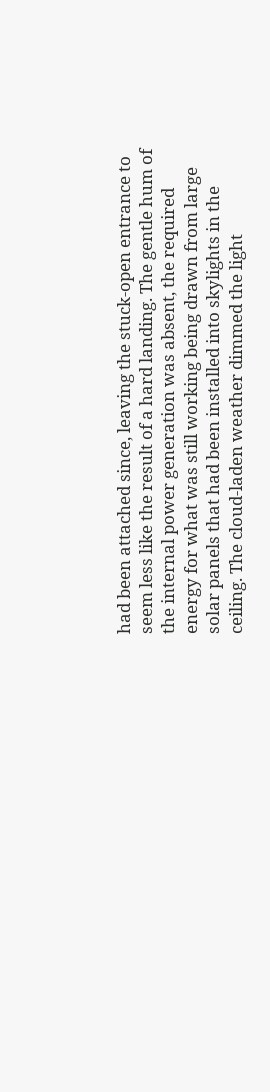had been attached since, leaving the stuck-open entrance to seem less like the result of a hard landing. The gentle hum of the internal power generation was absent, the required energy for what was still working being drawn from large solar panels that had been installed into skylights in the ceiling. The cloud-laden weather dimmed the light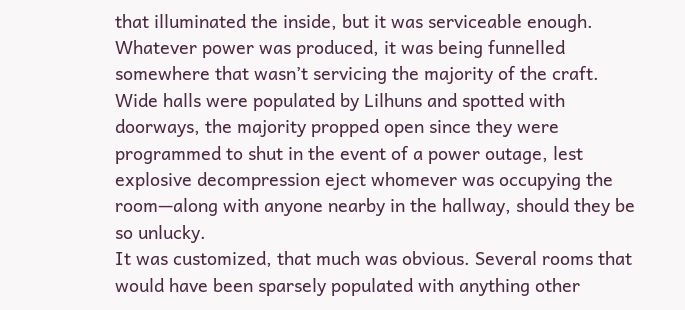that illuminated the inside, but it was serviceable enough. Whatever power was produced, it was being funnelled somewhere that wasn’t servicing the majority of the craft.
Wide halls were populated by Lilhuns and spotted with doorways, the majority propped open since they were programmed to shut in the event of a power outage, lest explosive decompression eject whomever was occupying the room—along with anyone nearby in the hallway, should they be so unlucky.
It was customized, that much was obvious. Several rooms that would have been sparsely populated with anything other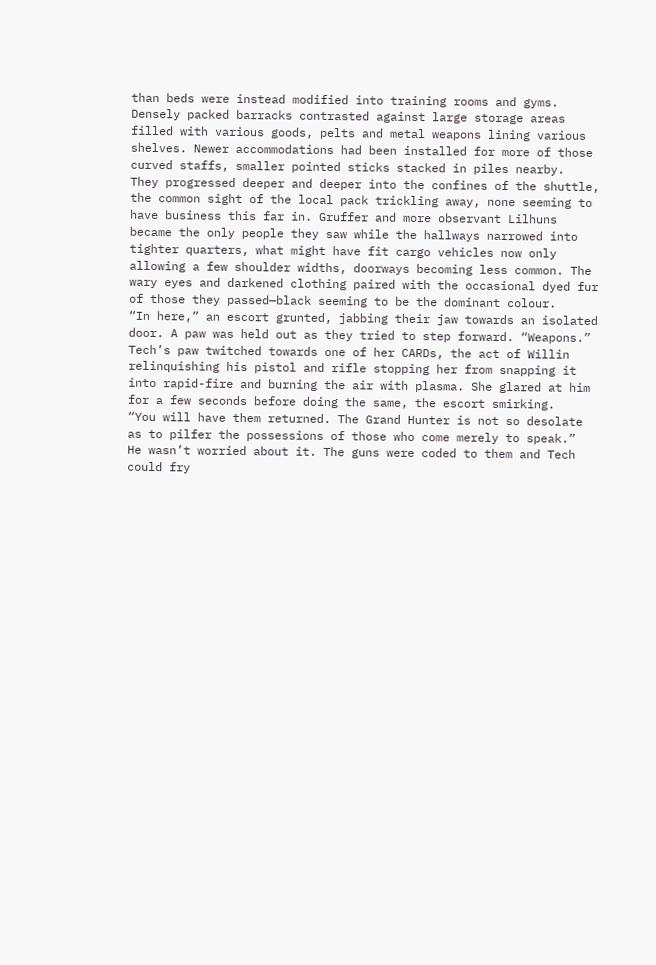than beds were instead modified into training rooms and gyms. Densely packed barracks contrasted against large storage areas filled with various goods, pelts and metal weapons lining various shelves. Newer accommodations had been installed for more of those curved staffs, smaller pointed sticks stacked in piles nearby.
They progressed deeper and deeper into the confines of the shuttle, the common sight of the local pack trickling away, none seeming to have business this far in. Gruffer and more observant Lilhuns became the only people they saw while the hallways narrowed into tighter quarters, what might have fit cargo vehicles now only allowing a few shoulder widths, doorways becoming less common. The wary eyes and darkened clothing paired with the occasional dyed fur of those they passed—black seeming to be the dominant colour.
“In here,” an escort grunted, jabbing their jaw towards an isolated door. A paw was held out as they tried to step forward. “Weapons.”
Tech’s paw twitched towards one of her CARDs, the act of Willin relinquishing his pistol and rifle stopping her from snapping it into rapid-fire and burning the air with plasma. She glared at him for a few seconds before doing the same, the escort smirking.
“You will have them returned. The Grand Hunter is not so desolate as to pilfer the possessions of those who come merely to speak.”
He wasn’t worried about it. The guns were coded to them and Tech could fry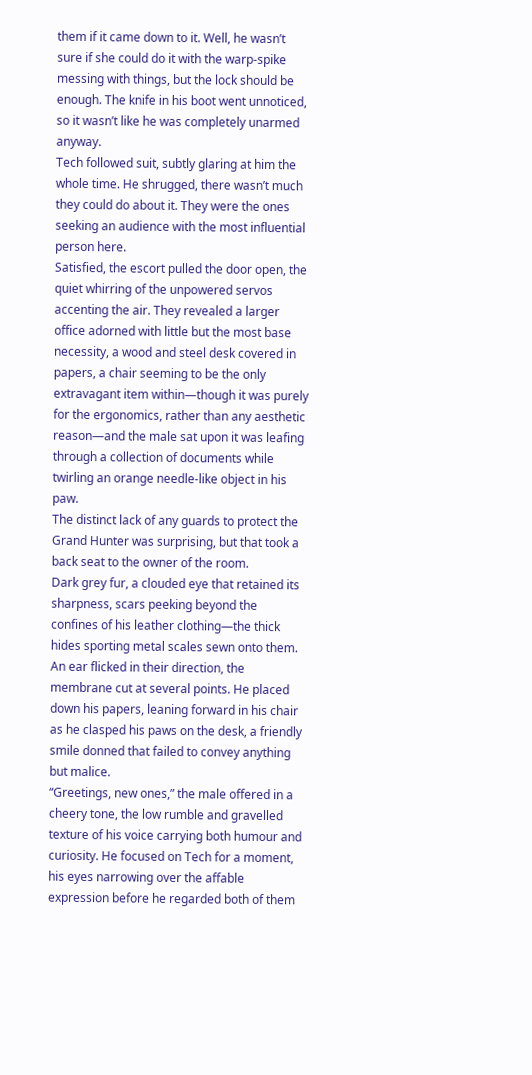them if it came down to it. Well, he wasn’t sure if she could do it with the warp-spike messing with things, but the lock should be enough. The knife in his boot went unnoticed, so it wasn’t like he was completely unarmed anyway.
Tech followed suit, subtly glaring at him the whole time. He shrugged, there wasn’t much they could do about it. They were the ones seeking an audience with the most influential person here.
Satisfied, the escort pulled the door open, the quiet whirring of the unpowered servos accenting the air. They revealed a larger office adorned with little but the most base necessity, a wood and steel desk covered in papers, a chair seeming to be the only extravagant item within—though it was purely for the ergonomics, rather than any aesthetic reason—and the male sat upon it was leafing through a collection of documents while twirling an orange needle-like object in his paw.
The distinct lack of any guards to protect the Grand Hunter was surprising, but that took a back seat to the owner of the room.
Dark grey fur, a clouded eye that retained its sharpness, scars peeking beyond the confines of his leather clothing—the thick hides sporting metal scales sewn onto them. An ear flicked in their direction, the membrane cut at several points. He placed down his papers, leaning forward in his chair as he clasped his paws on the desk, a friendly smile donned that failed to convey anything but malice.
“Greetings, new ones,” the male offered in a cheery tone, the low rumble and gravelled texture of his voice carrying both humour and curiosity. He focused on Tech for a moment, his eyes narrowing over the affable expression before he regarded both of them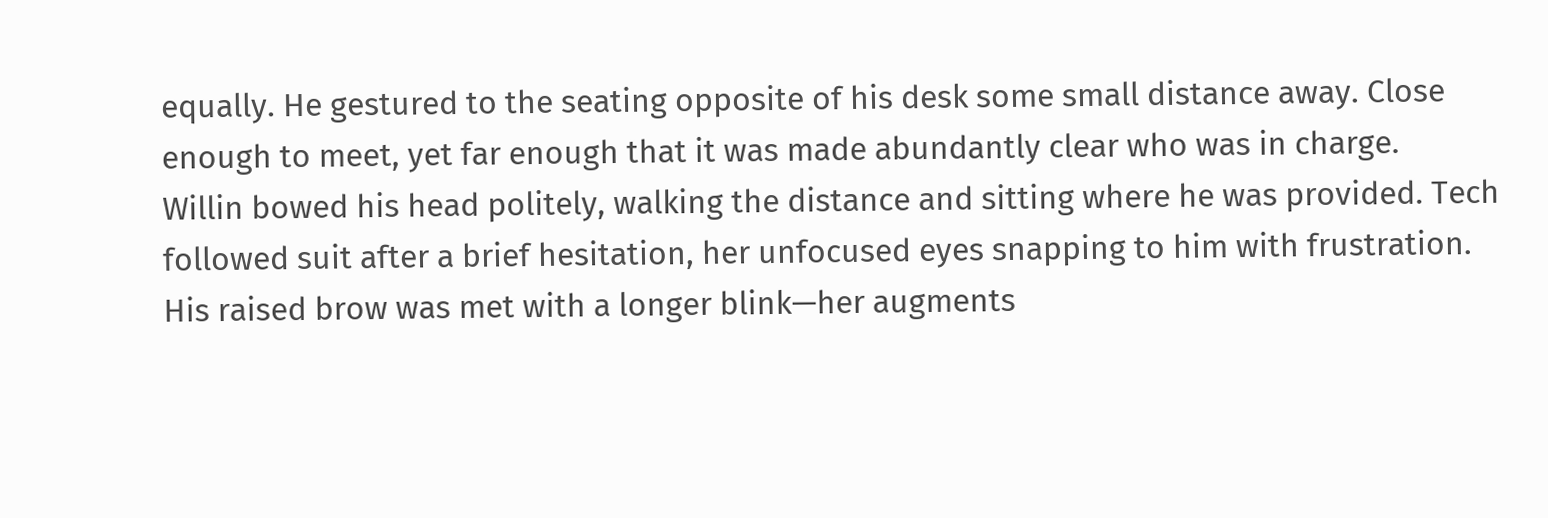equally. He gestured to the seating opposite of his desk some small distance away. Close enough to meet, yet far enough that it was made abundantly clear who was in charge.
Willin bowed his head politely, walking the distance and sitting where he was provided. Tech followed suit after a brief hesitation, her unfocused eyes snapping to him with frustration. His raised brow was met with a longer blink—her augments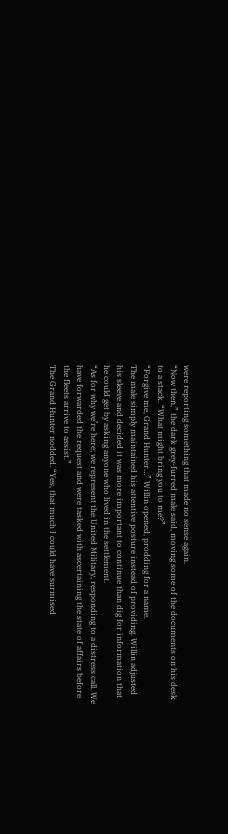were reporting something that made no sense again.
“Now then,” the dark grey-furred male said, moving some of the documents on his desk to a stack. “What might bring you to me?”
“Forgive me, Grand Hunter…” Willin opened, prodding for a name.
The male simply maintained his attentive posture instead of providing. Willin adjusted his sleeve and decided it was more important to continue than dig for information that he could get by asking anyone who lived in the settlement.
“As for why we’re here; we represent the United Military, responding to a distress call. We have forwarded the request and were tasked with ascertaining the state of affairs before the fleets arrive to assist.”
The Grand Hunter nodded. “Yes, that much I could have surmised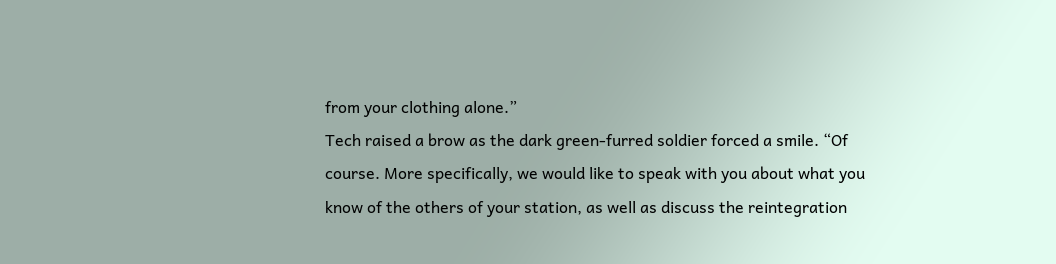from your clothing alone.”
Tech raised a brow as the dark green-furred soldier forced a smile. “Of course. More specifically, we would like to speak with you about what you know of the others of your station, as well as discuss the reintegration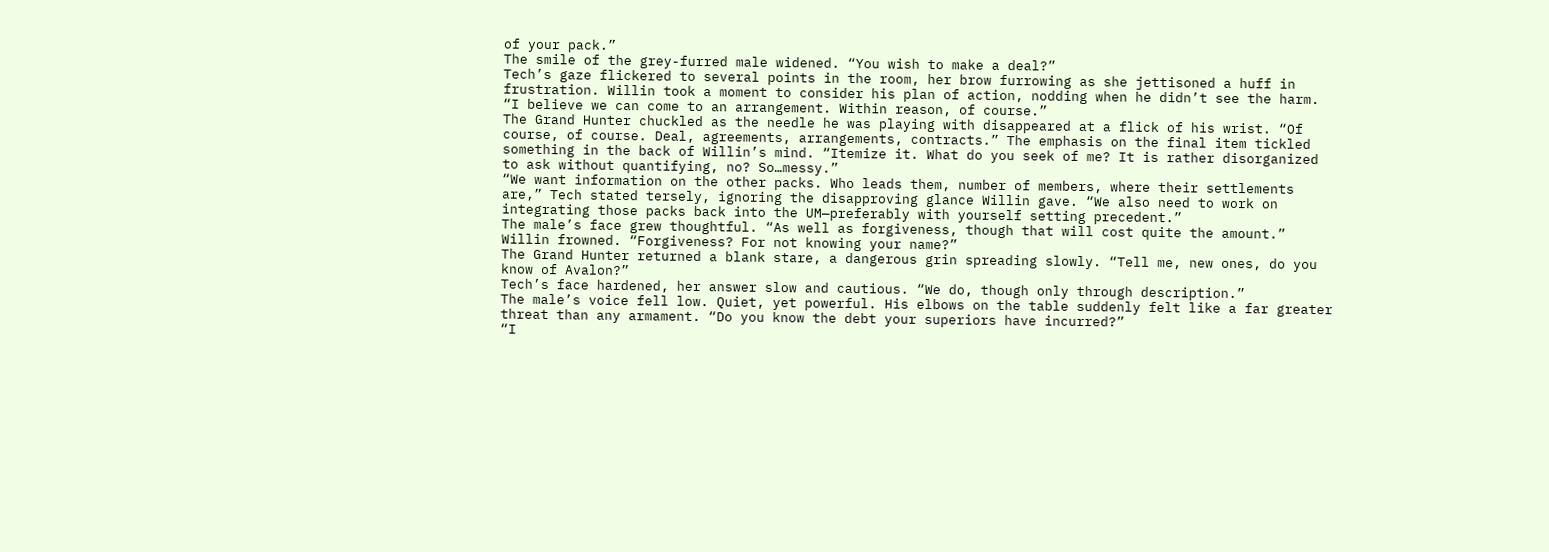of your pack.”
The smile of the grey-furred male widened. “You wish to make a deal?”
Tech’s gaze flickered to several points in the room, her brow furrowing as she jettisoned a huff in frustration. Willin took a moment to consider his plan of action, nodding when he didn’t see the harm.
“I believe we can come to an arrangement. Within reason, of course.”
The Grand Hunter chuckled as the needle he was playing with disappeared at a flick of his wrist. “Of course, of course. Deal, agreements, arrangements, contracts.” The emphasis on the final item tickled something in the back of Willin’s mind. “Itemize it. What do you seek of me? It is rather disorganized to ask without quantifying, no? So…messy.”
“We want information on the other packs. Who leads them, number of members, where their settlements are,” Tech stated tersely, ignoring the disapproving glance Willin gave. “We also need to work on integrating those packs back into the UM—preferably with yourself setting precedent.”
The male’s face grew thoughtful. “As well as forgiveness, though that will cost quite the amount.”
Willin frowned. “Forgiveness? For not knowing your name?”
The Grand Hunter returned a blank stare, a dangerous grin spreading slowly. “Tell me, new ones, do you know of Avalon?”
Tech’s face hardened, her answer slow and cautious. “We do, though only through description.”
The male’s voice fell low. Quiet, yet powerful. His elbows on the table suddenly felt like a far greater threat than any armament. “Do you know the debt your superiors have incurred?”
“I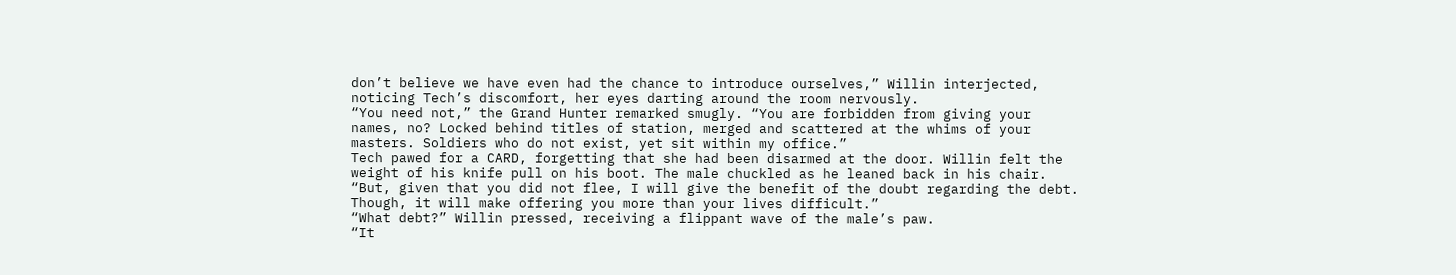don’t believe we have even had the chance to introduce ourselves,” Willin interjected, noticing Tech’s discomfort, her eyes darting around the room nervously.
“You need not,” the Grand Hunter remarked smugly. “You are forbidden from giving your names, no? Locked behind titles of station, merged and scattered at the whims of your masters. Soldiers who do not exist, yet sit within my office.”
Tech pawed for a CARD, forgetting that she had been disarmed at the door. Willin felt the weight of his knife pull on his boot. The male chuckled as he leaned back in his chair.
“But, given that you did not flee, I will give the benefit of the doubt regarding the debt. Though, it will make offering you more than your lives difficult.”
“What debt?” Willin pressed, receiving a flippant wave of the male’s paw.
“It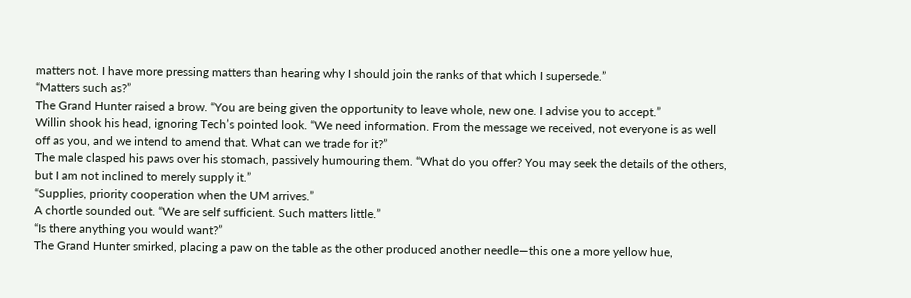matters not. I have more pressing matters than hearing why I should join the ranks of that which I supersede.”
“Matters such as?”
The Grand Hunter raised a brow. “You are being given the opportunity to leave whole, new one. I advise you to accept.”
Willin shook his head, ignoring Tech’s pointed look. “We need information. From the message we received, not everyone is as well off as you, and we intend to amend that. What can we trade for it?”
The male clasped his paws over his stomach, passively humouring them. “What do you offer? You may seek the details of the others, but I am not inclined to merely supply it.”
“Supplies, priority cooperation when the UM arrives.”
A chortle sounded out. “We are self sufficient. Such matters little.”
“Is there anything you would want?”
The Grand Hunter smirked, placing a paw on the table as the other produced another needle—this one a more yellow hue,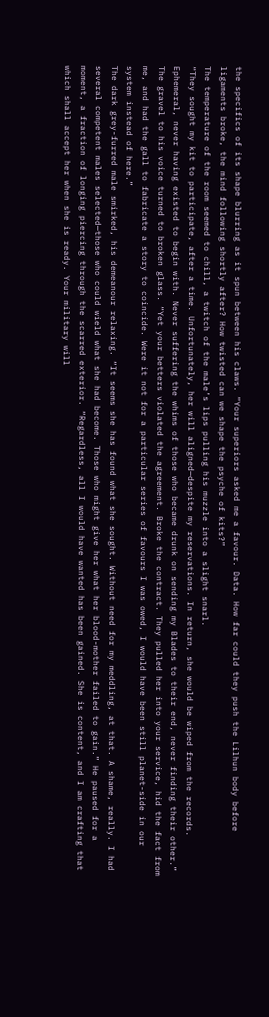the specifics of its shape blurring as it spun between his claws. “Your superiors asked me a favour. Data. How far could they push the Lilhun body before ligaments broke, the mind following shortly after? How twisted can we shape the psyche of kits?”
The temperature of the room seemed to chill, a twitch of the male’s lips pulling his muzzle into a slight snarl.
“They sought my kit to participate, after a time. Unfortunately, her will aligned—despite my reservations. In return, she would be wiped from the records. Ephemeral, never having existed to begin with. Never suffering the whims of those who became drunk on sending my Blades to their end, never finding their other.” The gravel to his voice turned to broken glass. “Yet your betters violated the agreement. Broke the contract. They pulled her into your service, hid the fact from me, and had the gall to fabricate a story to coincide. Were it not for a particular series of favours I was owed, I would have been still planet-side in our system instead of here.”
The dark grey-furred male smirked, his demeanour relaxing. “It seems she has found what she sought. Without need for my meddling, at that. A shame, really. I had several competent males selected—those who could wield what she had become. Those who might give her what her blood-mother failed to gain.” He paused for a moment, a fraction of longing piercing through the scarred exterior. “Regardless, all I would have wanted has been gained. She is content, and I am crafting that which shall accept her when she is ready. Your military will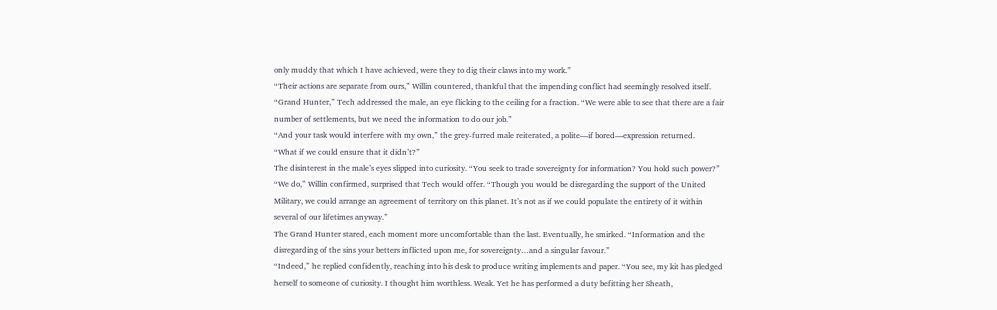only muddy that which I have achieved, were they to dig their claws into my work.”
“Their actions are separate from ours,” Willin countered, thankful that the impending conflict had seemingly resolved itself.
“Grand Hunter,” Tech addressed the male, an eye flicking to the ceiling for a fraction. “We were able to see that there are a fair number of settlements, but we need the information to do our job.”
“And your task would interfere with my own,” the grey-furred male reiterated, a polite—if bored—expression returned.
“What if we could ensure that it didn’t?”
The disinterest in the male’s eyes slipped into curiosity. “You seek to trade sovereignty for information? You hold such power?”
“We do,” Willin confirmed, surprised that Tech would offer. “Though you would be disregarding the support of the United Military, we could arrange an agreement of territory on this planet. It’s not as if we could populate the entirety of it within several of our lifetimes anyway.”
The Grand Hunter stared, each moment more uncomfortable than the last. Eventually, he smirked. “Information and the disregarding of the sins your betters inflicted upon me, for sovereignty…and a singular favour.”
“Indeed,” he replied confidently, reaching into his desk to produce writing implements and paper. “You see, my kit has pledged herself to someone of curiosity. I thought him worthless. Weak. Yet he has performed a duty befitting her Sheath,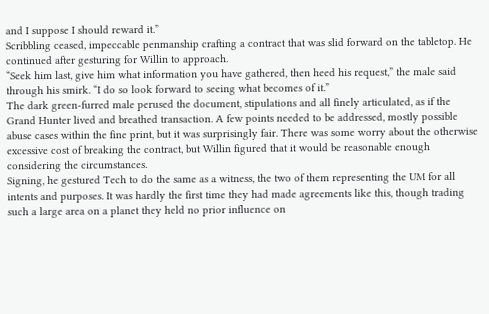and I suppose I should reward it.”
Scribbling ceased, impeccable penmanship crafting a contract that was slid forward on the tabletop. He continued after gesturing for Willin to approach.
“Seek him last, give him what information you have gathered, then heed his request,” the male said through his smirk. “I do so look forward to seeing what becomes of it.”
The dark green-furred male perused the document, stipulations and all finely articulated, as if the Grand Hunter lived and breathed transaction. A few points needed to be addressed, mostly possible abuse cases within the fine print, but it was surprisingly fair. There was some worry about the otherwise excessive cost of breaking the contract, but Willin figured that it would be reasonable enough considering the circumstances.
Signing, he gestured Tech to do the same as a witness, the two of them representing the UM for all intents and purposes. It was hardly the first time they had made agreements like this, though trading such a large area on a planet they held no prior influence on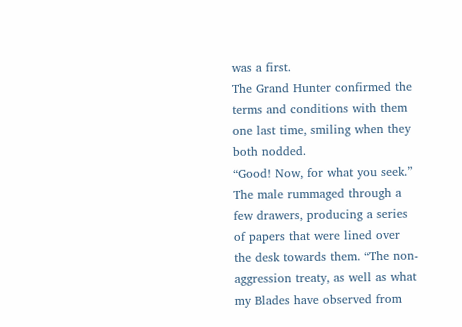was a first.
The Grand Hunter confirmed the terms and conditions with them one last time, smiling when they both nodded.
“Good! Now, for what you seek.” The male rummaged through a few drawers, producing a series of papers that were lined over the desk towards them. “The non-aggression treaty, as well as what my Blades have observed from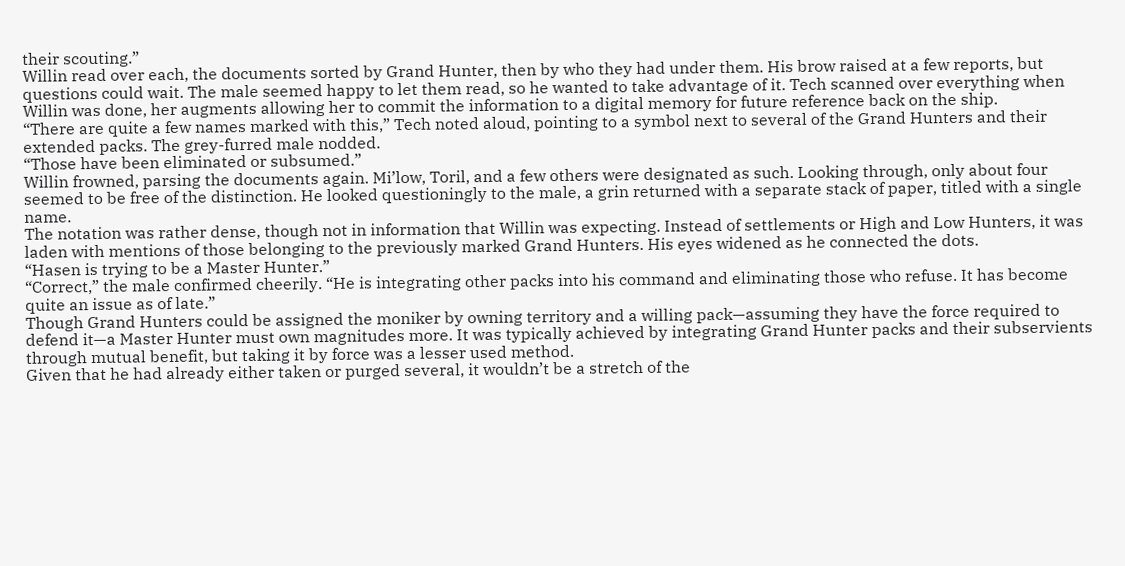their scouting.”
Willin read over each, the documents sorted by Grand Hunter, then by who they had under them. His brow raised at a few reports, but questions could wait. The male seemed happy to let them read, so he wanted to take advantage of it. Tech scanned over everything when Willin was done, her augments allowing her to commit the information to a digital memory for future reference back on the ship.
“There are quite a few names marked with this,” Tech noted aloud, pointing to a symbol next to several of the Grand Hunters and their extended packs. The grey-furred male nodded.
“Those have been eliminated or subsumed.”
Willin frowned, parsing the documents again. Mi’low, Toril, and a few others were designated as such. Looking through, only about four seemed to be free of the distinction. He looked questioningly to the male, a grin returned with a separate stack of paper, titled with a single name.
The notation was rather dense, though not in information that Willin was expecting. Instead of settlements or High and Low Hunters, it was laden with mentions of those belonging to the previously marked Grand Hunters. His eyes widened as he connected the dots.
“Hasen is trying to be a Master Hunter.”
“Correct,” the male confirmed cheerily. “He is integrating other packs into his command and eliminating those who refuse. It has become quite an issue as of late.”
Though Grand Hunters could be assigned the moniker by owning territory and a willing pack—assuming they have the force required to defend it—a Master Hunter must own magnitudes more. It was typically achieved by integrating Grand Hunter packs and their subservients through mutual benefit, but taking it by force was a lesser used method.
Given that he had already either taken or purged several, it wouldn’t be a stretch of the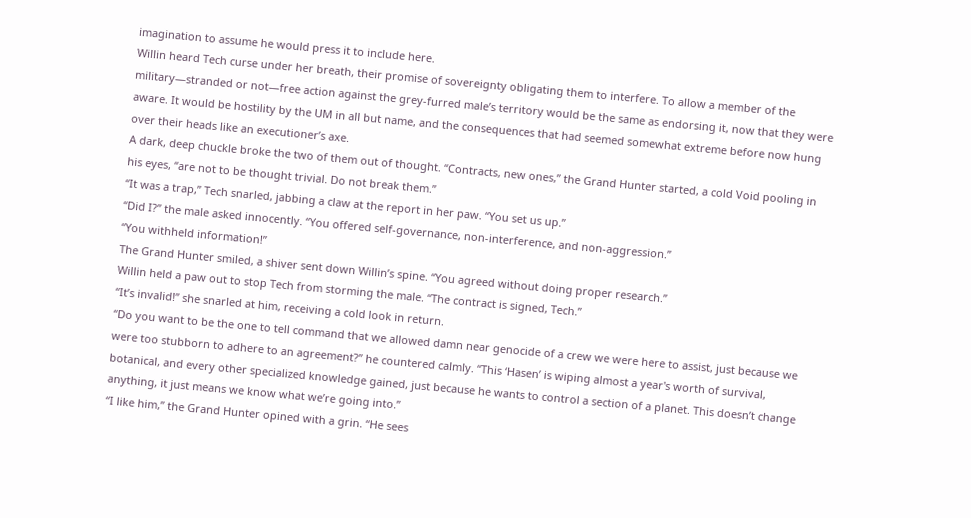imagination to assume he would press it to include here.
Willin heard Tech curse under her breath, their promise of sovereignty obligating them to interfere. To allow a member of the military—stranded or not—free action against the grey-furred male’s territory would be the same as endorsing it, now that they were aware. It would be hostility by the UM in all but name, and the consequences that had seemed somewhat extreme before now hung over their heads like an executioner’s axe.
A dark, deep chuckle broke the two of them out of thought. “Contracts, new ones,” the Grand Hunter started, a cold Void pooling in his eyes, “are not to be thought trivial. Do not break them.”
“It was a trap,” Tech snarled, jabbing a claw at the report in her paw. “You set us up.”
“Did I?” the male asked innocently. “You offered self-governance, non-interference, and non-aggression.”
“You withheld information!”
The Grand Hunter smiled, a shiver sent down Willin’s spine. “You agreed without doing proper research.”
Willin held a paw out to stop Tech from storming the male. “The contract is signed, Tech.”
“It’s invalid!” she snarled at him, receiving a cold look in return.
“Do you want to be the one to tell command that we allowed damn near genocide of a crew we were here to assist, just because we were too stubborn to adhere to an agreement?” he countered calmly. “This ‘Hasen’ is wiping almost a year's worth of survival, botanical, and every other specialized knowledge gained, just because he wants to control a section of a planet. This doesn’t change anything, it just means we know what we’re going into.”
“I like him,” the Grand Hunter opined with a grin. “He sees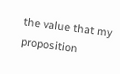the value that my proposition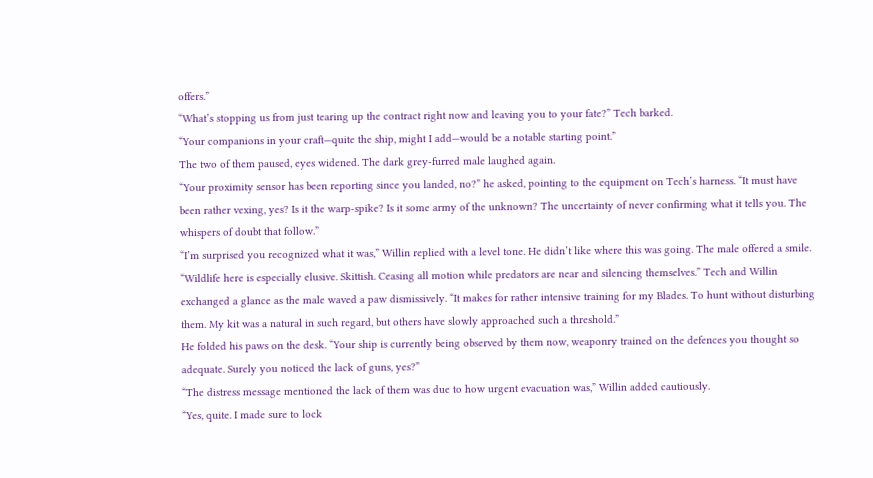offers.”
“What’s stopping us from just tearing up the contract right now and leaving you to your fate?” Tech barked.
“Your companions in your craft—quite the ship, might I add—would be a notable starting point.”
The two of them paused, eyes widened. The dark grey-furred male laughed again.
“Your proximity sensor has been reporting since you landed, no?” he asked, pointing to the equipment on Tech’s harness. “It must have been rather vexing, yes? Is it the warp-spike? Is it some army of the unknown? The uncertainty of never confirming what it tells you. The whispers of doubt that follow.”
“I’m surprised you recognized what it was,” Willin replied with a level tone. He didn’t like where this was going. The male offered a smile.
“Wildlife here is especially elusive. Skittish. Ceasing all motion while predators are near and silencing themselves.” Tech and Willin exchanged a glance as the male waved a paw dismissively. “It makes for rather intensive training for my Blades. To hunt without disturbing them. My kit was a natural in such regard, but others have slowly approached such a threshold.”
He folded his paws on the desk. “Your ship is currently being observed by them now, weaponry trained on the defences you thought so adequate. Surely you noticed the lack of guns, yes?”
“The distress message mentioned the lack of them was due to how urgent evacuation was,” Willin added cautiously.
“Yes, quite. I made sure to lock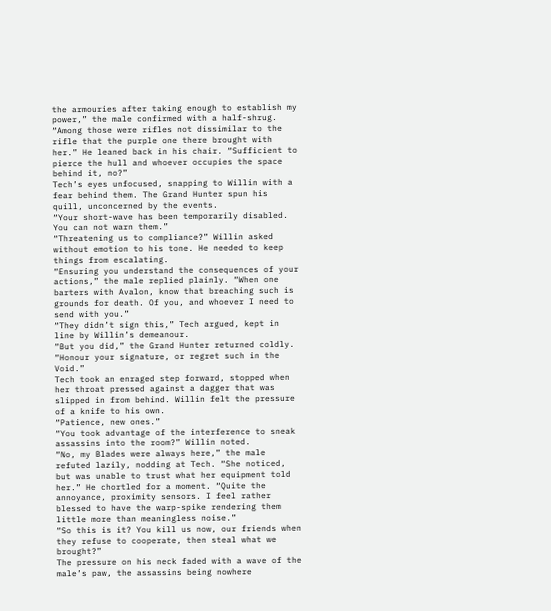the armouries after taking enough to establish my power,” the male confirmed with a half-shrug. “Among those were rifles not dissimilar to the rifle that the purple one there brought with her.” He leaned back in his chair. “Sufficient to pierce the hull and whoever occupies the space behind it, no?”
Tech’s eyes unfocused, snapping to Willin with a fear behind them. The Grand Hunter spun his quill, unconcerned by the events.
“Your short-wave has been temporarily disabled. You can not warn them.”
“Threatening us to compliance?” Willin asked without emotion to his tone. He needed to keep things from escalating.
“Ensuring you understand the consequences of your actions,” the male replied plainly. “When one barters with Avalon, know that breaching such is grounds for death. Of you, and whoever I need to send with you.”
“They didn’t sign this,” Tech argued, kept in line by Willin’s demeanour.
“But you did,” the Grand Hunter returned coldly. “Honour your signature, or regret such in the Void.”
Tech took an enraged step forward, stopped when her throat pressed against a dagger that was slipped in from behind. Willin felt the pressure of a knife to his own.
“Patience, new ones.”
“You took advantage of the interference to sneak assassins into the room?” Willin noted.
“No, my Blades were always here,” the male refuted lazily, nodding at Tech. “She noticed, but was unable to trust what her equipment told her.” He chortled for a moment. “Quite the annoyance, proximity sensors. I feel rather blessed to have the warp-spike rendering them little more than meaningless noise.”
“So this is it? You kill us now, our friends when they refuse to cooperate, then steal what we brought?”
The pressure on his neck faded with a wave of the male’s paw, the assassins being nowhere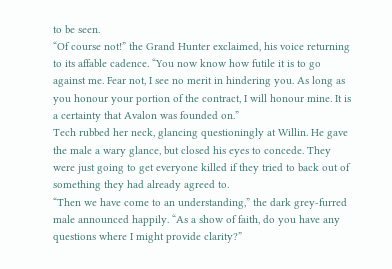to be seen.
“Of course not!” the Grand Hunter exclaimed, his voice returning to its affable cadence. “You now know how futile it is to go against me. Fear not, I see no merit in hindering you. As long as you honour your portion of the contract, I will honour mine. It is a certainty that Avalon was founded on.”
Tech rubbed her neck, glancing questioningly at Willin. He gave the male a wary glance, but closed his eyes to concede. They were just going to get everyone killed if they tried to back out of something they had already agreed to.
“Then we have come to an understanding,” the dark grey-furred male announced happily. “As a show of faith, do you have any questions where I might provide clarity?”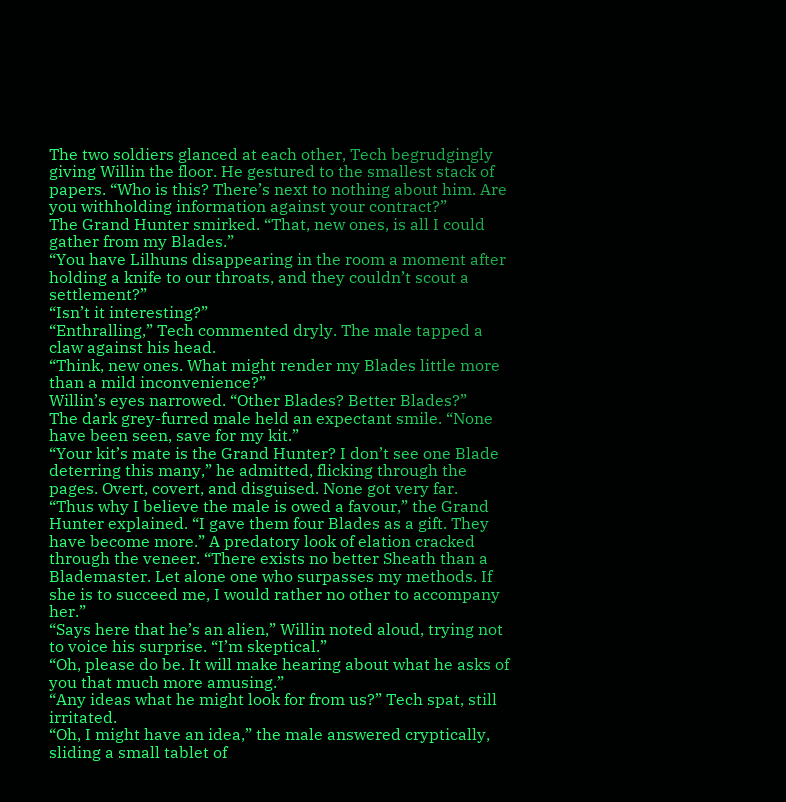The two soldiers glanced at each other, Tech begrudgingly giving Willin the floor. He gestured to the smallest stack of papers. “Who is this? There’s next to nothing about him. Are you withholding information against your contract?”
The Grand Hunter smirked. “That, new ones, is all I could gather from my Blades.”
“You have Lilhuns disappearing in the room a moment after holding a knife to our throats, and they couldn’t scout a settlement?”
“Isn’t it interesting?”
“Enthralling,” Tech commented dryly. The male tapped a claw against his head.
“Think, new ones. What might render my Blades little more than a mild inconvenience?”
Willin’s eyes narrowed. “Other Blades? Better Blades?”
The dark grey-furred male held an expectant smile. “None have been seen, save for my kit.”
“Your kit’s mate is the Grand Hunter? I don’t see one Blade deterring this many,” he admitted, flicking through the pages. Overt, covert, and disguised. None got very far.
“Thus why I believe the male is owed a favour,” the Grand Hunter explained. “I gave them four Blades as a gift. They have become more.” A predatory look of elation cracked through the veneer. “There exists no better Sheath than a Blademaster. Let alone one who surpasses my methods. If she is to succeed me, I would rather no other to accompany her.”
“Says here that he’s an alien,” Willin noted aloud, trying not to voice his surprise. “I’m skeptical.”
“Oh, please do be. It will make hearing about what he asks of you that much more amusing.”
“Any ideas what he might look for from us?” Tech spat, still irritated.
“Oh, I might have an idea,” the male answered cryptically, sliding a small tablet of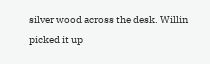silver wood across the desk. Willin picked it up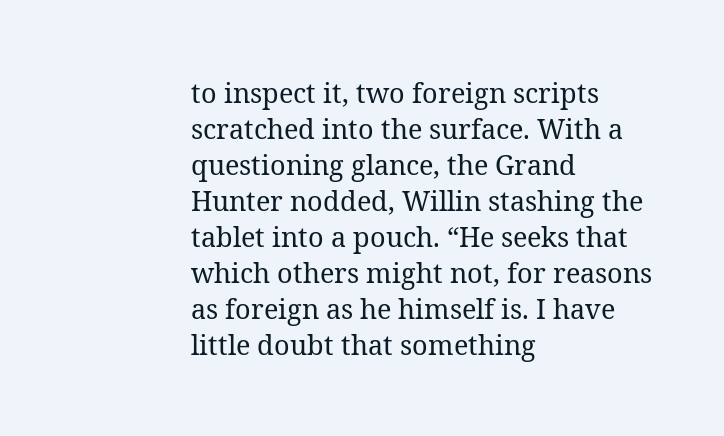to inspect it, two foreign scripts scratched into the surface. With a questioning glance, the Grand Hunter nodded, Willin stashing the tablet into a pouch. “He seeks that which others might not, for reasons as foreign as he himself is. I have little doubt that something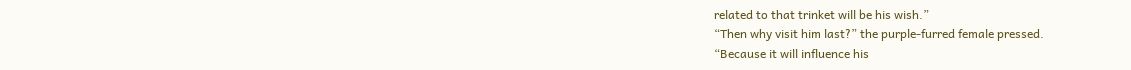related to that trinket will be his wish.”
“Then why visit him last?” the purple-furred female pressed.
“Because it will influence his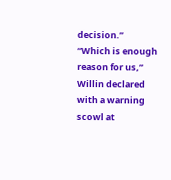decision.”
“Which is enough reason for us,” Willin declared with a warning scowl at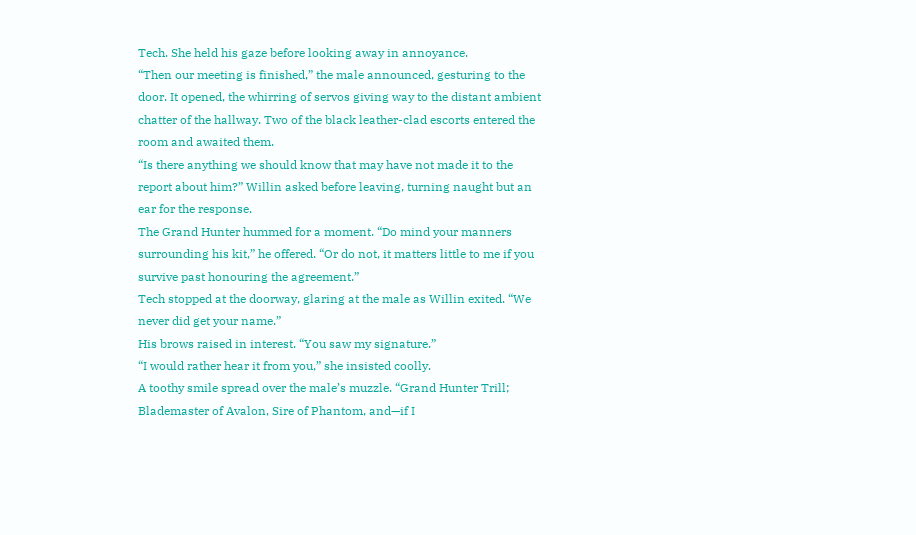Tech. She held his gaze before looking away in annoyance.
“Then our meeting is finished,” the male announced, gesturing to the door. It opened, the whirring of servos giving way to the distant ambient chatter of the hallway. Two of the black leather-clad escorts entered the room and awaited them.
“Is there anything we should know that may have not made it to the report about him?” Willin asked before leaving, turning naught but an ear for the response.
The Grand Hunter hummed for a moment. “Do mind your manners surrounding his kit,” he offered. “Or do not, it matters little to me if you survive past honouring the agreement.”
Tech stopped at the doorway, glaring at the male as Willin exited. “We never did get your name.”
His brows raised in interest. “You saw my signature.”
“I would rather hear it from you,” she insisted coolly.
A toothy smile spread over the male’s muzzle. “Grand Hunter Trill; Blademaster of Avalon, Sire of Phantom, and—if I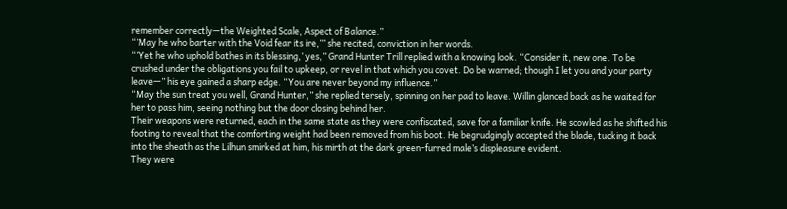remember correctly—the Weighted Scale, Aspect of Balance.”
“’May he who barter with the Void fear its ire,’” she recited, conviction in her words.
“’Yet he who uphold bathes in its blessing,’ yes,” Grand Hunter Trill replied with a knowing look. “Consider it, new one. To be crushed under the obligations you fail to upkeep, or revel in that which you covet. Do be warned; though I let you and your party leave—” his eye gained a sharp edge. “You are never beyond my influence.”
“May the sun treat you well, Grand Hunter,” she replied tersely, spinning on her pad to leave. Willin glanced back as he waited for her to pass him, seeing nothing but the door closing behind her.
Their weapons were returned, each in the same state as they were confiscated, save for a familiar knife. He scowled as he shifted his footing to reveal that the comforting weight had been removed from his boot. He begrudgingly accepted the blade, tucking it back into the sheath as the Lilhun smirked at him, his mirth at the dark green-furred male’s displeasure evident.
They were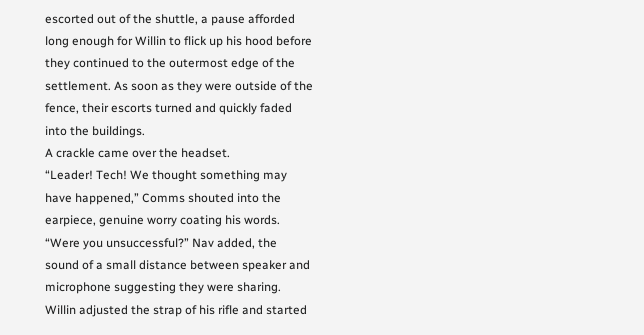escorted out of the shuttle, a pause afforded long enough for Willin to flick up his hood before they continued to the outermost edge of the settlement. As soon as they were outside of the fence, their escorts turned and quickly faded into the buildings.
A crackle came over the headset.
“Leader! Tech! We thought something may have happened,” Comms shouted into the earpiece, genuine worry coating his words.
“Were you unsuccessful?” Nav added, the sound of a small distance between speaker and microphone suggesting they were sharing.
Willin adjusted the strap of his rifle and started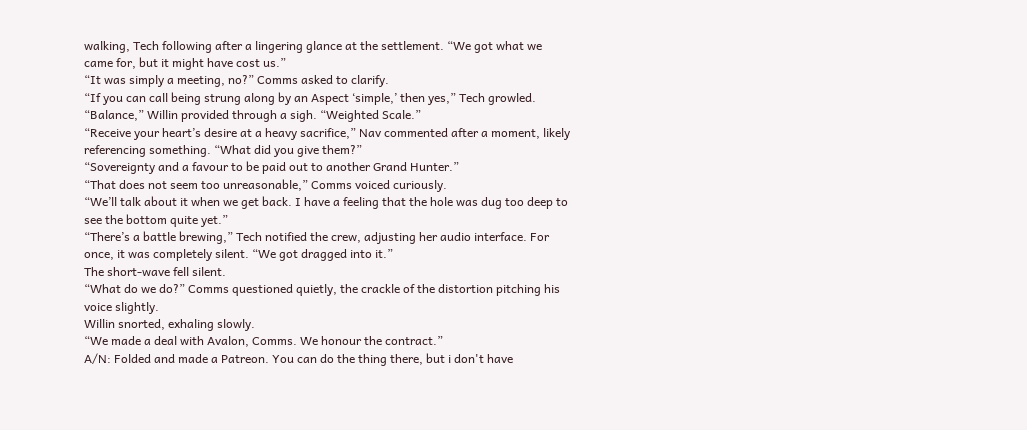walking, Tech following after a lingering glance at the settlement. “We got what we came for, but it might have cost us.”
“It was simply a meeting, no?” Comms asked to clarify.
“If you can call being strung along by an Aspect ‘simple,’ then yes,” Tech growled.
“Balance,” Willin provided through a sigh. “Weighted Scale.”
“Receive your heart’s desire at a heavy sacrifice,” Nav commented after a moment, likely referencing something. “What did you give them?”
“Sovereignty and a favour to be paid out to another Grand Hunter.”
“That does not seem too unreasonable,” Comms voiced curiously.
“We’ll talk about it when we get back. I have a feeling that the hole was dug too deep to see the bottom quite yet.”
“There’s a battle brewing,” Tech notified the crew, adjusting her audio interface. For once, it was completely silent. “We got dragged into it.”
The short-wave fell silent.
“What do we do?” Comms questioned quietly, the crackle of the distortion pitching his voice slightly.
Willin snorted, exhaling slowly.
“We made a deal with Avalon, Comms. We honour the contract.”
A/N: Folded and made a Patreon. You can do the thing there, but i don't have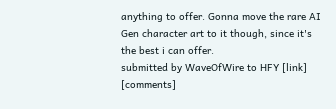anything to offer. Gonna move the rare AI Gen character art to it though, since it's the best i can offer.
submitted by WaveOfWire to HFY [link] [comments]